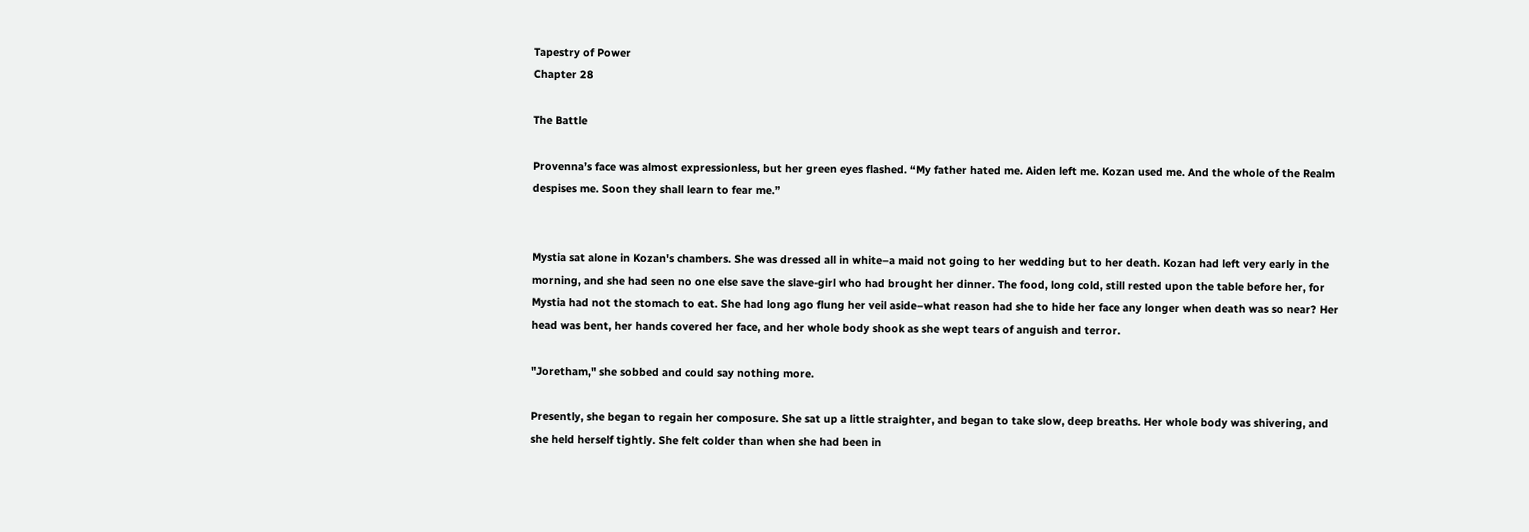Tapestry of Power
Chapter 28

The Battle

Provenna’s face was almost expressionless, but her green eyes flashed. “My father hated me. Aiden left me. Kozan used me. And the whole of the Realm despises me. Soon they shall learn to fear me.”


Mystia sat alone in Kozan's chambers. She was dressed all in white–a maid not going to her wedding but to her death. Kozan had left very early in the morning, and she had seen no one else save the slave-girl who had brought her dinner. The food, long cold, still rested upon the table before her, for Mystia had not the stomach to eat. She had long ago flung her veil aside–what reason had she to hide her face any longer when death was so near? Her head was bent, her hands covered her face, and her whole body shook as she wept tears of anguish and terror.

"Joretham," she sobbed and could say nothing more.

Presently, she began to regain her composure. She sat up a little straighter, and began to take slow, deep breaths. Her whole body was shivering, and she held herself tightly. She felt colder than when she had been in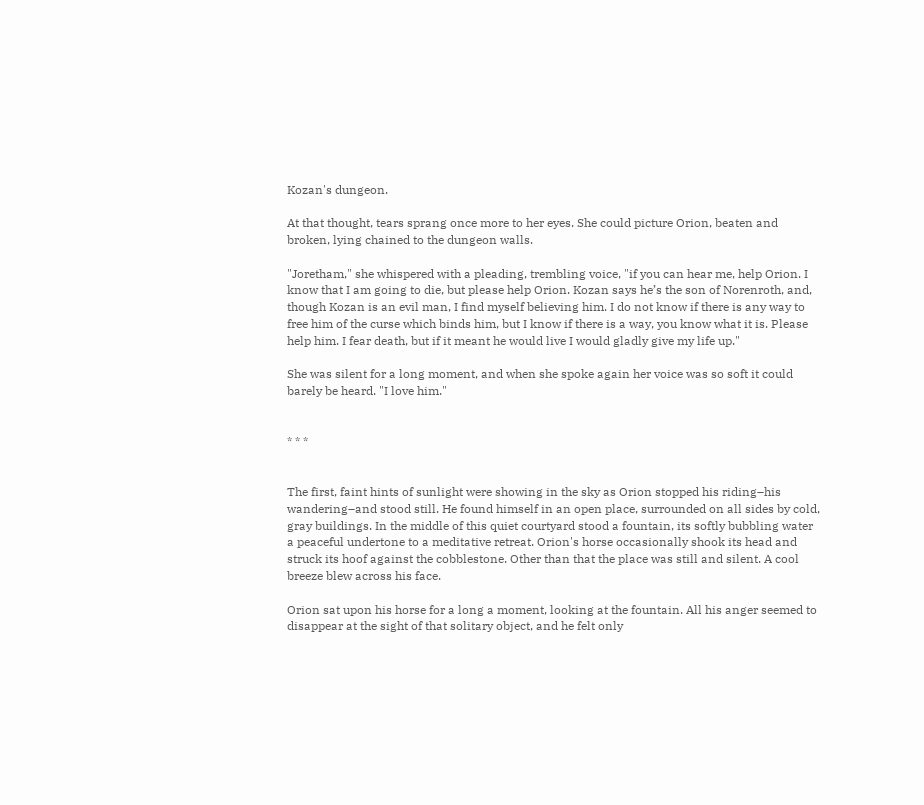Kozan's dungeon.

At that thought, tears sprang once more to her eyes. She could picture Orion, beaten and broken, lying chained to the dungeon walls.

"Joretham," she whispered with a pleading, trembling voice, "if you can hear me, help Orion. I know that I am going to die, but please help Orion. Kozan says he’s the son of Norenroth, and, though Kozan is an evil man, I find myself believing him. I do not know if there is any way to free him of the curse which binds him, but I know if there is a way, you know what it is. Please help him. I fear death, but if it meant he would live I would gladly give my life up."

She was silent for a long moment, and when she spoke again her voice was so soft it could barely be heard. "I love him."


* * *


The first, faint hints of sunlight were showing in the sky as Orion stopped his riding–his wandering–and stood still. He found himself in an open place, surrounded on all sides by cold, gray buildings. In the middle of this quiet courtyard stood a fountain, its softly bubbling water a peaceful undertone to a meditative retreat. Orion's horse occasionally shook its head and struck its hoof against the cobblestone. Other than that the place was still and silent. A cool breeze blew across his face.

Orion sat upon his horse for a long a moment, looking at the fountain. All his anger seemed to disappear at the sight of that solitary object, and he felt only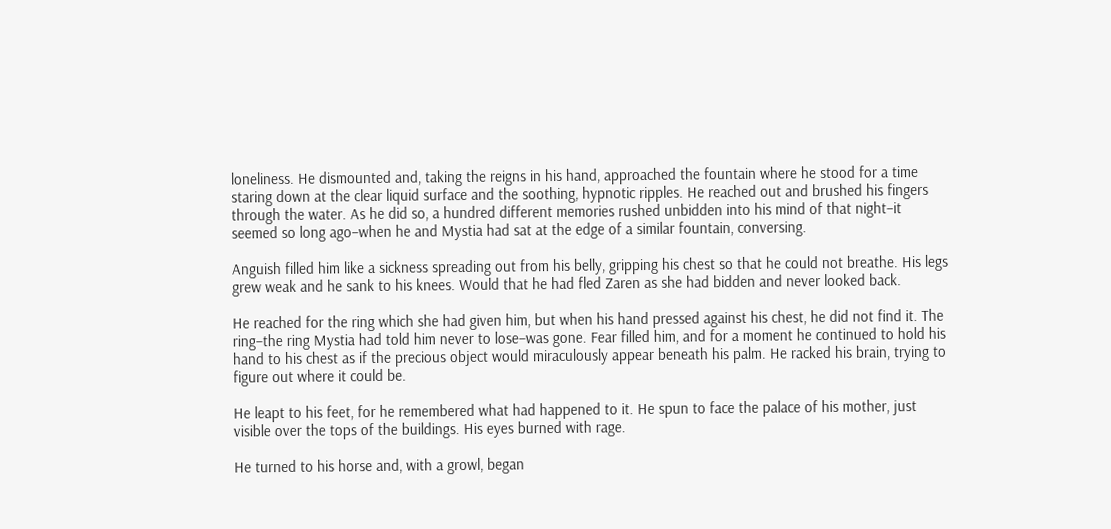loneliness. He dismounted and, taking the reigns in his hand, approached the fountain where he stood for a time staring down at the clear liquid surface and the soothing, hypnotic ripples. He reached out and brushed his fingers through the water. As he did so, a hundred different memories rushed unbidden into his mind of that night–it seemed so long ago–when he and Mystia had sat at the edge of a similar fountain, conversing.

Anguish filled him like a sickness spreading out from his belly, gripping his chest so that he could not breathe. His legs grew weak and he sank to his knees. Would that he had fled Zaren as she had bidden and never looked back.

He reached for the ring which she had given him, but when his hand pressed against his chest, he did not find it. The ring–the ring Mystia had told him never to lose–was gone. Fear filled him, and for a moment he continued to hold his hand to his chest as if the precious object would miraculously appear beneath his palm. He racked his brain, trying to figure out where it could be.

He leapt to his feet, for he remembered what had happened to it. He spun to face the palace of his mother, just visible over the tops of the buildings. His eyes burned with rage.

He turned to his horse and, with a growl, began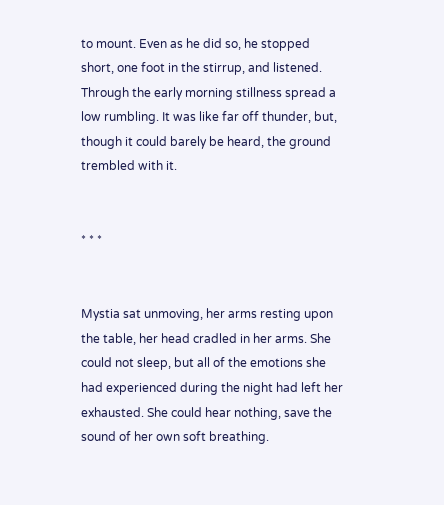to mount. Even as he did so, he stopped short, one foot in the stirrup, and listened. Through the early morning stillness spread a low rumbling. It was like far off thunder, but, though it could barely be heard, the ground trembled with it.


* * *


Mystia sat unmoving, her arms resting upon the table, her head cradled in her arms. She could not sleep, but all of the emotions she had experienced during the night had left her exhausted. She could hear nothing, save the sound of her own soft breathing.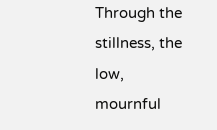Through the stillness, the low, mournful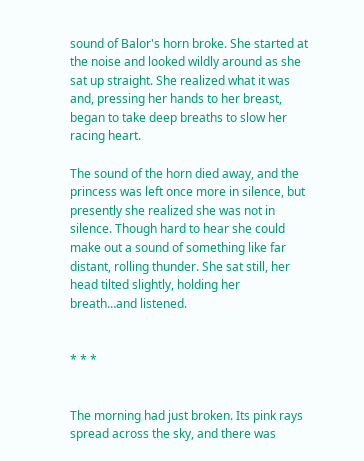sound of Balor's horn broke. She started at the noise and looked wildly around as she sat up straight. She realized what it was and, pressing her hands to her breast, began to take deep breaths to slow her racing heart.

The sound of the horn died away, and the princess was left once more in silence, but presently she realized she was not in silence. Though hard to hear she could make out a sound of something like far distant, rolling thunder. She sat still, her head tilted slightly, holding her breath…and listened.


* * *


The morning had just broken. Its pink rays spread across the sky, and there was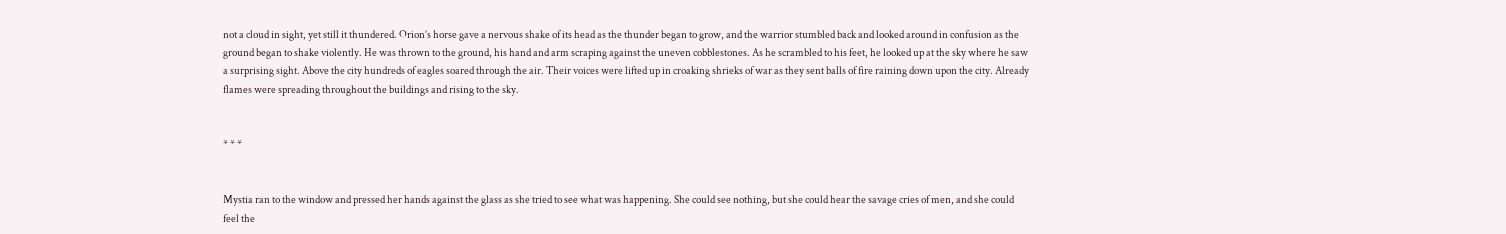not a cloud in sight, yet still it thundered. Orion’s horse gave a nervous shake of its head as the thunder began to grow, and the warrior stumbled back and looked around in confusion as the ground began to shake violently. He was thrown to the ground, his hand and arm scraping against the uneven cobblestones. As he scrambled to his feet, he looked up at the sky where he saw a surprising sight. Above the city hundreds of eagles soared through the air. Their voices were lifted up in croaking shrieks of war as they sent balls of fire raining down upon the city. Already flames were spreading throughout the buildings and rising to the sky.


* * *


Mystia ran to the window and pressed her hands against the glass as she tried to see what was happening. She could see nothing, but she could hear the savage cries of men, and she could feel the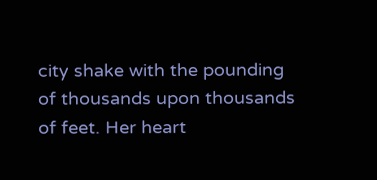city shake with the pounding of thousands upon thousands of feet. Her heart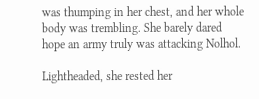was thumping in her chest, and her whole body was trembling. She barely dared hope an army truly was attacking Nolhol.

Lightheaded, she rested her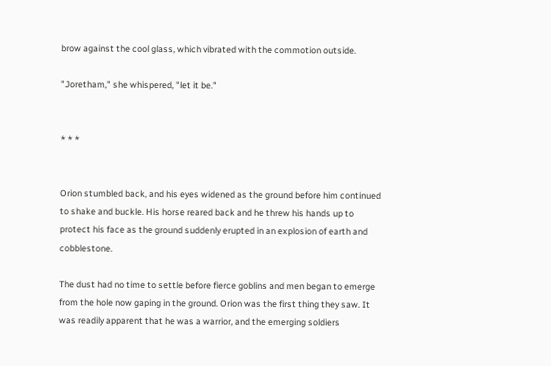brow against the cool glass, which vibrated with the commotion outside.

"Joretham," she whispered, "let it be."


* * *


Orion stumbled back, and his eyes widened as the ground before him continued to shake and buckle. His horse reared back and he threw his hands up to protect his face as the ground suddenly erupted in an explosion of earth and cobblestone.

The dust had no time to settle before fierce goblins and men began to emerge from the hole now gaping in the ground. Orion was the first thing they saw. It was readily apparent that he was a warrior, and the emerging soldiers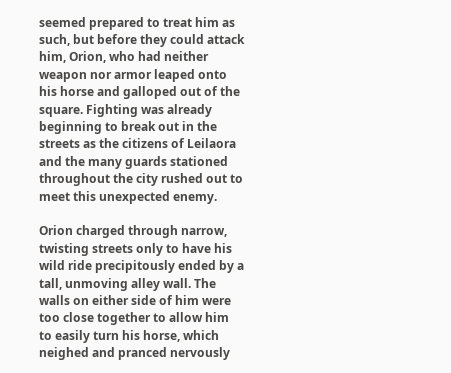seemed prepared to treat him as such, but before they could attack him, Orion, who had neither weapon nor armor leaped onto his horse and galloped out of the square. Fighting was already beginning to break out in the streets as the citizens of Leilaora and the many guards stationed throughout the city rushed out to meet this unexpected enemy.

Orion charged through narrow, twisting streets only to have his wild ride precipitously ended by a tall, unmoving alley wall. The walls on either side of him were too close together to allow him to easily turn his horse, which neighed and pranced nervously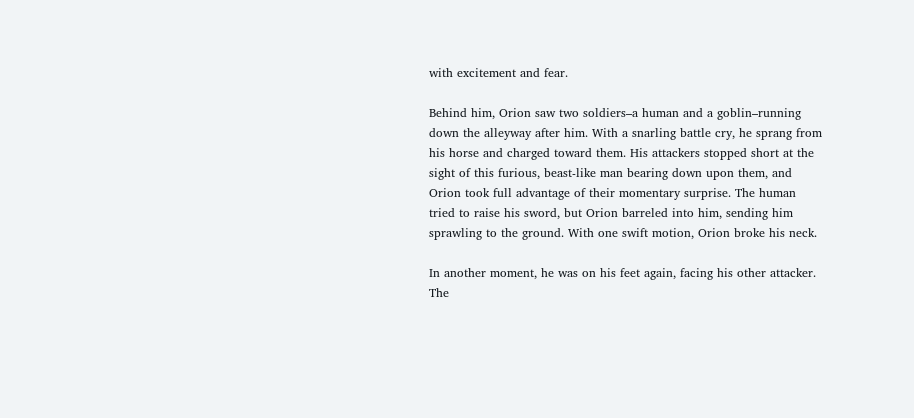with excitement and fear.

Behind him, Orion saw two soldiers–a human and a goblin–running down the alleyway after him. With a snarling battle cry, he sprang from his horse and charged toward them. His attackers stopped short at the sight of this furious, beast-like man bearing down upon them, and Orion took full advantage of their momentary surprise. The human tried to raise his sword, but Orion barreled into him, sending him sprawling to the ground. With one swift motion, Orion broke his neck.

In another moment, he was on his feet again, facing his other attacker. The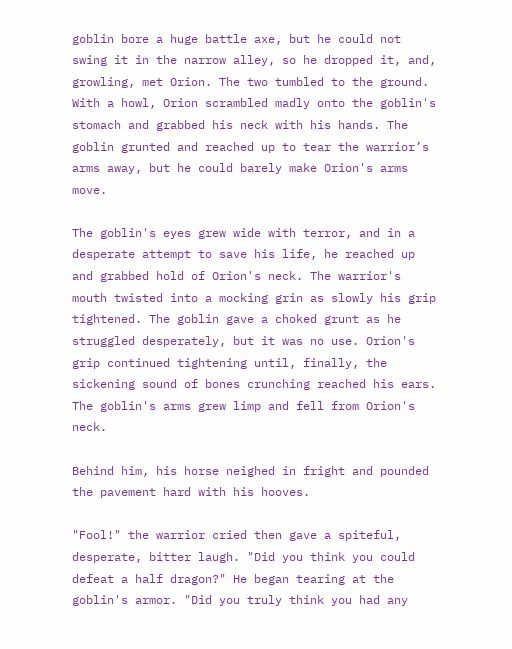goblin bore a huge battle axe, but he could not swing it in the narrow alley, so he dropped it, and, growling, met Orion. The two tumbled to the ground. With a howl, Orion scrambled madly onto the goblin's stomach and grabbed his neck with his hands. The goblin grunted and reached up to tear the warrior’s arms away, but he could barely make Orion's arms move.

The goblin's eyes grew wide with terror, and in a desperate attempt to save his life, he reached up and grabbed hold of Orion's neck. The warrior's mouth twisted into a mocking grin as slowly his grip tightened. The goblin gave a choked grunt as he struggled desperately, but it was no use. Orion's grip continued tightening until, finally, the sickening sound of bones crunching reached his ears. The goblin's arms grew limp and fell from Orion's neck.

Behind him, his horse neighed in fright and pounded the pavement hard with his hooves.

"Fool!" the warrior cried then gave a spiteful, desperate, bitter laugh. "Did you think you could defeat a half dragon?" He began tearing at the goblin's armor. "Did you truly think you had any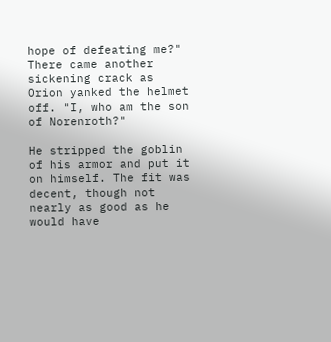hope of defeating me?" There came another sickening crack as Orion yanked the helmet off. "I, who am the son of Norenroth?"

He stripped the goblin of his armor and put it on himself. The fit was decent, though not nearly as good as he would have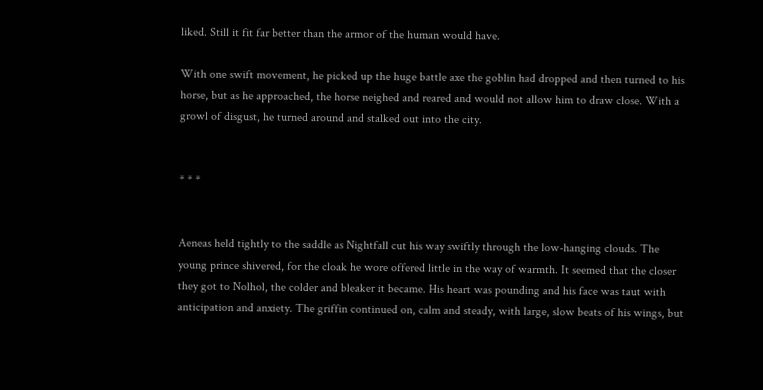liked. Still it fit far better than the armor of the human would have.

With one swift movement, he picked up the huge battle axe the goblin had dropped and then turned to his horse, but as he approached, the horse neighed and reared and would not allow him to draw close. With a growl of disgust, he turned around and stalked out into the city.


* * *


Aeneas held tightly to the saddle as Nightfall cut his way swiftly through the low-hanging clouds. The young prince shivered, for the cloak he wore offered little in the way of warmth. It seemed that the closer they got to Nolhol, the colder and bleaker it became. His heart was pounding and his face was taut with anticipation and anxiety. The griffin continued on, calm and steady, with large, slow beats of his wings, but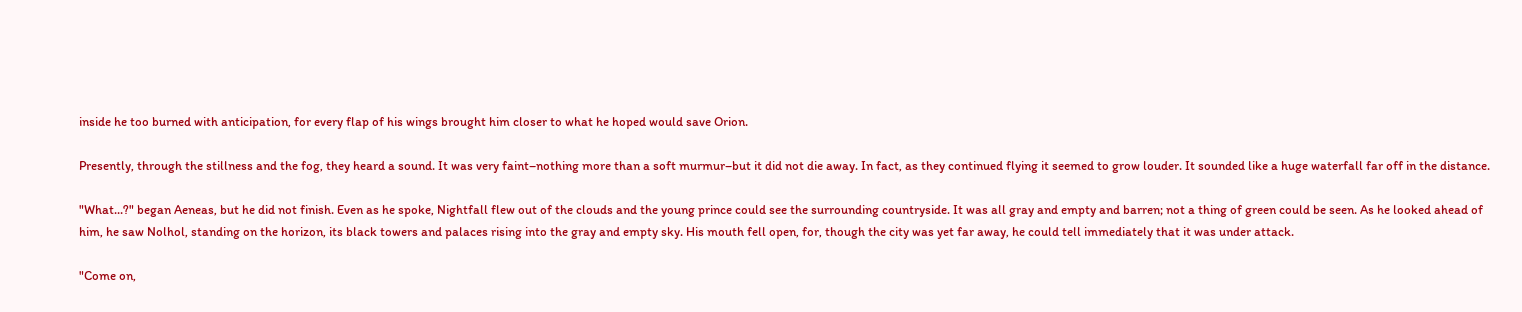inside he too burned with anticipation, for every flap of his wings brought him closer to what he hoped would save Orion.

Presently, through the stillness and the fog, they heard a sound. It was very faint–nothing more than a soft murmur–but it did not die away. In fact, as they continued flying it seemed to grow louder. It sounded like a huge waterfall far off in the distance.

"What...?" began Aeneas, but he did not finish. Even as he spoke, Nightfall flew out of the clouds and the young prince could see the surrounding countryside. It was all gray and empty and barren; not a thing of green could be seen. As he looked ahead of him, he saw Nolhol, standing on the horizon, its black towers and palaces rising into the gray and empty sky. His mouth fell open, for, though the city was yet far away, he could tell immediately that it was under attack.

"Come on,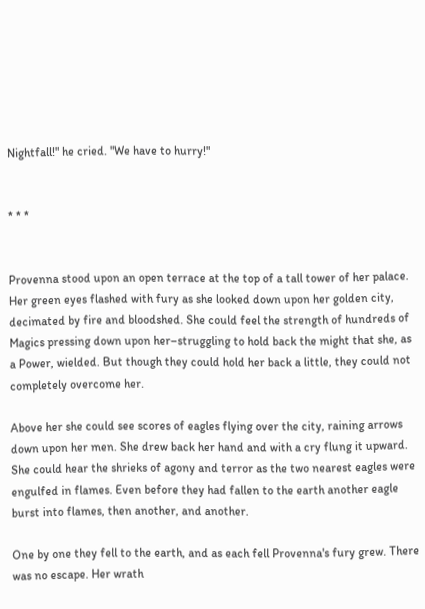Nightfall!" he cried. "We have to hurry!"


* * *


Provenna stood upon an open terrace at the top of a tall tower of her palace. Her green eyes flashed with fury as she looked down upon her golden city, decimated by fire and bloodshed. She could feel the strength of hundreds of Magics pressing down upon her–struggling to hold back the might that she, as a Power, wielded. But though they could hold her back a little, they could not completely overcome her.

Above her she could see scores of eagles flying over the city, raining arrows down upon her men. She drew back her hand and with a cry flung it upward. She could hear the shrieks of agony and terror as the two nearest eagles were engulfed in flames. Even before they had fallen to the earth another eagle burst into flames, then another, and another.

One by one they fell to the earth, and as each fell Provenna's fury grew. There was no escape. Her wrath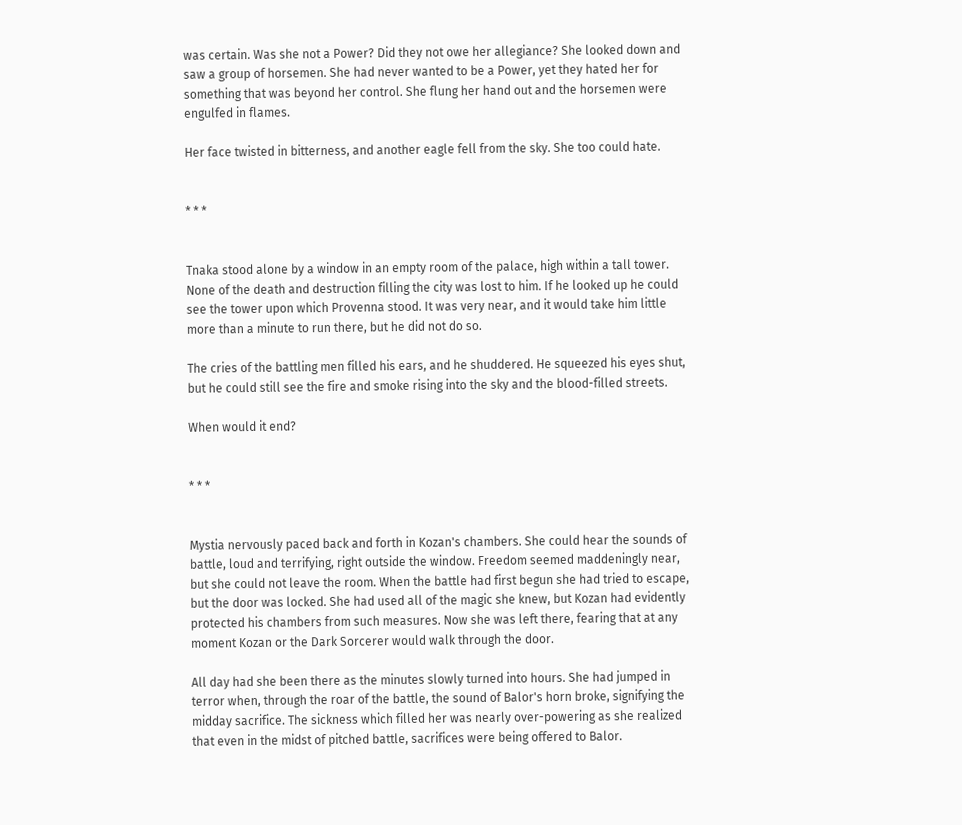was certain. Was she not a Power? Did they not owe her allegiance? She looked down and saw a group of horsemen. She had never wanted to be a Power, yet they hated her for something that was beyond her control. She flung her hand out and the horsemen were engulfed in flames.

Her face twisted in bitterness, and another eagle fell from the sky. She too could hate.


* * *


Tnaka stood alone by a window in an empty room of the palace, high within a tall tower. None of the death and destruction filling the city was lost to him. If he looked up he could see the tower upon which Provenna stood. It was very near, and it would take him little more than a minute to run there, but he did not do so.

The cries of the battling men filled his ears, and he shuddered. He squeezed his eyes shut, but he could still see the fire and smoke rising into the sky and the blood-filled streets.

When would it end?


* * *


Mystia nervously paced back and forth in Kozan's chambers. She could hear the sounds of battle, loud and terrifying, right outside the window. Freedom seemed maddeningly near, but she could not leave the room. When the battle had first begun she had tried to escape, but the door was locked. She had used all of the magic she knew, but Kozan had evidently protected his chambers from such measures. Now she was left there, fearing that at any moment Kozan or the Dark Sorcerer would walk through the door.

All day had she been there as the minutes slowly turned into hours. She had jumped in terror when, through the roar of the battle, the sound of Balor's horn broke, signifying the midday sacrifice. The sickness which filled her was nearly over-powering as she realized that even in the midst of pitched battle, sacrifices were being offered to Balor.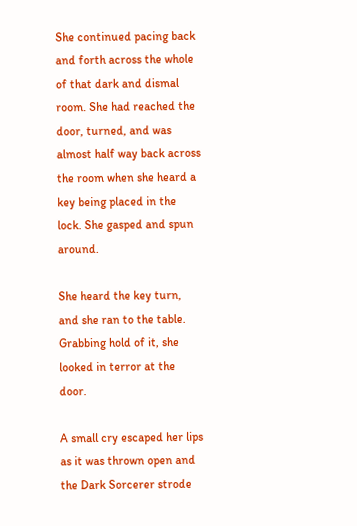She continued pacing back and forth across the whole of that dark and dismal room. She had reached the door, turned, and was almost half way back across the room when she heard a key being placed in the lock. She gasped and spun around.

She heard the key turn, and she ran to the table. Grabbing hold of it, she looked in terror at the door.

A small cry escaped her lips as it was thrown open and the Dark Sorcerer strode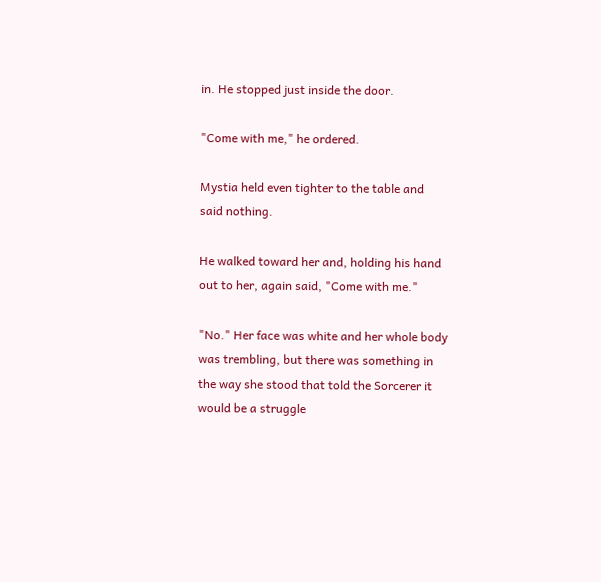in. He stopped just inside the door.

"Come with me," he ordered.

Mystia held even tighter to the table and said nothing.

He walked toward her and, holding his hand out to her, again said, "Come with me."

"No." Her face was white and her whole body was trembling, but there was something in the way she stood that told the Sorcerer it would be a struggle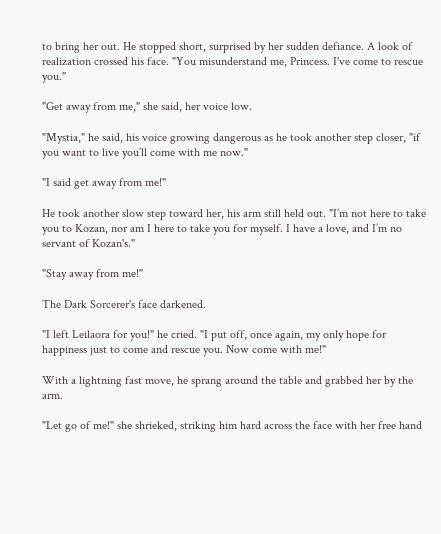to bring her out. He stopped short, surprised by her sudden defiance. A look of realization crossed his face. "You misunderstand me, Princess. I've come to rescue you."

"Get away from me," she said, her voice low.

"Mystia," he said, his voice growing dangerous as he took another step closer, "if you want to live you’ll come with me now."

"I said get away from me!"

He took another slow step toward her, his arm still held out. "I’m not here to take you to Kozan, nor am I here to take you for myself. I have a love, and I’m no servant of Kozan's."

"Stay away from me!"

The Dark Sorcerer's face darkened.

"I left Leilaora for you!" he cried. "I put off, once again, my only hope for happiness just to come and rescue you. Now come with me!"

With a lightning fast move, he sprang around the table and grabbed her by the arm.

"Let go of me!" she shrieked, striking him hard across the face with her free hand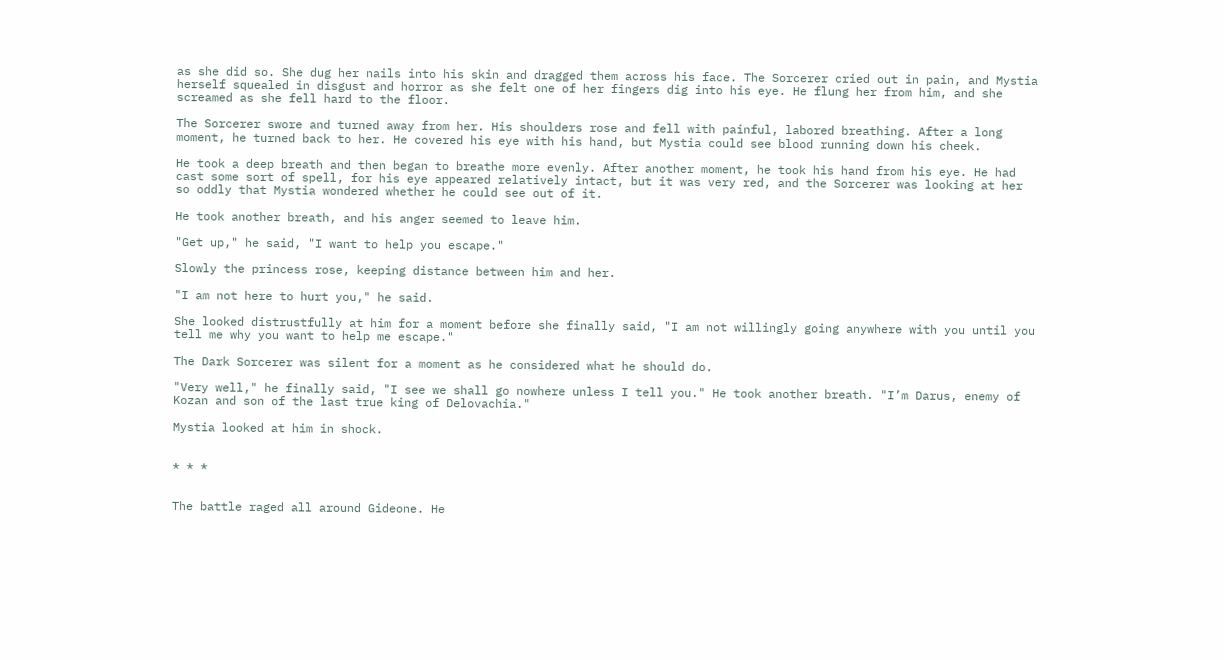as she did so. She dug her nails into his skin and dragged them across his face. The Sorcerer cried out in pain, and Mystia herself squealed in disgust and horror as she felt one of her fingers dig into his eye. He flung her from him, and she screamed as she fell hard to the floor.

The Sorcerer swore and turned away from her. His shoulders rose and fell with painful, labored breathing. After a long moment, he turned back to her. He covered his eye with his hand, but Mystia could see blood running down his cheek.

He took a deep breath and then began to breathe more evenly. After another moment, he took his hand from his eye. He had cast some sort of spell, for his eye appeared relatively intact, but it was very red, and the Sorcerer was looking at her so oddly that Mystia wondered whether he could see out of it.

He took another breath, and his anger seemed to leave him.

"Get up," he said, "I want to help you escape."

Slowly the princess rose, keeping distance between him and her.

"I am not here to hurt you," he said.

She looked distrustfully at him for a moment before she finally said, "I am not willingly going anywhere with you until you tell me why you want to help me escape."

The Dark Sorcerer was silent for a moment as he considered what he should do.

"Very well," he finally said, "I see we shall go nowhere unless I tell you." He took another breath. "I’m Darus, enemy of Kozan and son of the last true king of Delovachia."

Mystia looked at him in shock.


* * *


The battle raged all around Gideone. He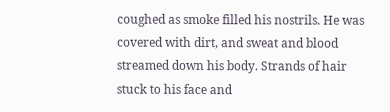coughed as smoke filled his nostrils. He was covered with dirt, and sweat and blood streamed down his body. Strands of hair stuck to his face and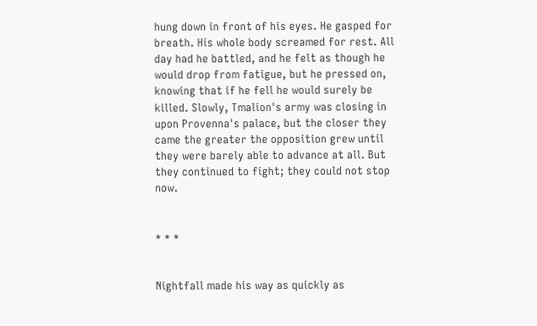hung down in front of his eyes. He gasped for breath. His whole body screamed for rest. All day had he battled, and he felt as though he would drop from fatigue, but he pressed on, knowing that if he fell he would surely be killed. Slowly, Tmalion's army was closing in upon Provenna's palace, but the closer they came the greater the opposition grew until they were barely able to advance at all. But they continued to fight; they could not stop now.


* * *


Nightfall made his way as quickly as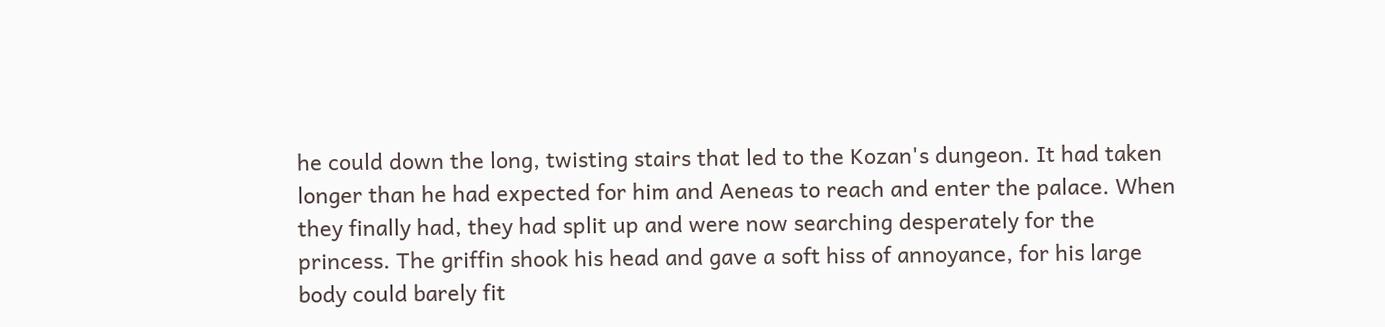he could down the long, twisting stairs that led to the Kozan's dungeon. It had taken longer than he had expected for him and Aeneas to reach and enter the palace. When they finally had, they had split up and were now searching desperately for the princess. The griffin shook his head and gave a soft hiss of annoyance, for his large body could barely fit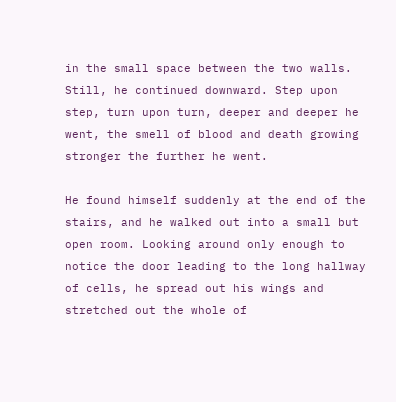in the small space between the two walls. Still, he continued downward. Step upon step, turn upon turn, deeper and deeper he went, the smell of blood and death growing stronger the further he went.

He found himself suddenly at the end of the stairs, and he walked out into a small but open room. Looking around only enough to notice the door leading to the long hallway of cells, he spread out his wings and stretched out the whole of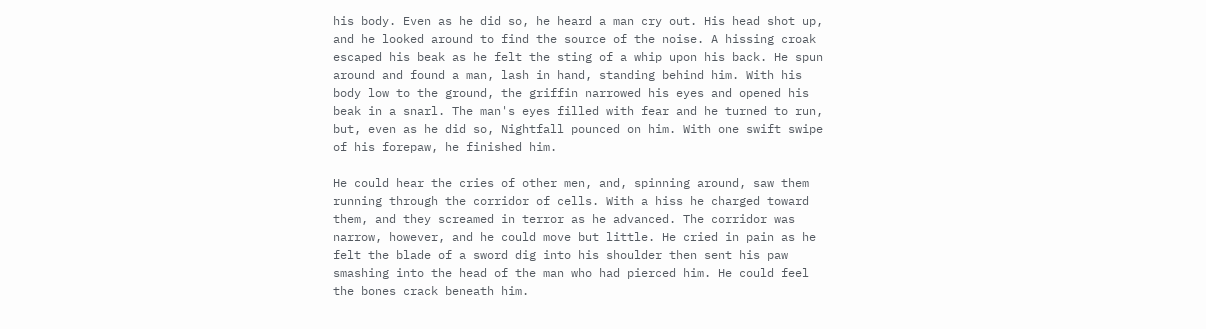his body. Even as he did so, he heard a man cry out. His head shot up, and he looked around to find the source of the noise. A hissing croak escaped his beak as he felt the sting of a whip upon his back. He spun around and found a man, lash in hand, standing behind him. With his body low to the ground, the griffin narrowed his eyes and opened his beak in a snarl. The man's eyes filled with fear and he turned to run, but, even as he did so, Nightfall pounced on him. With one swift swipe of his forepaw, he finished him.

He could hear the cries of other men, and, spinning around, saw them running through the corridor of cells. With a hiss he charged toward them, and they screamed in terror as he advanced. The corridor was narrow, however, and he could move but little. He cried in pain as he felt the blade of a sword dig into his shoulder then sent his paw smashing into the head of the man who had pierced him. He could feel the bones crack beneath him.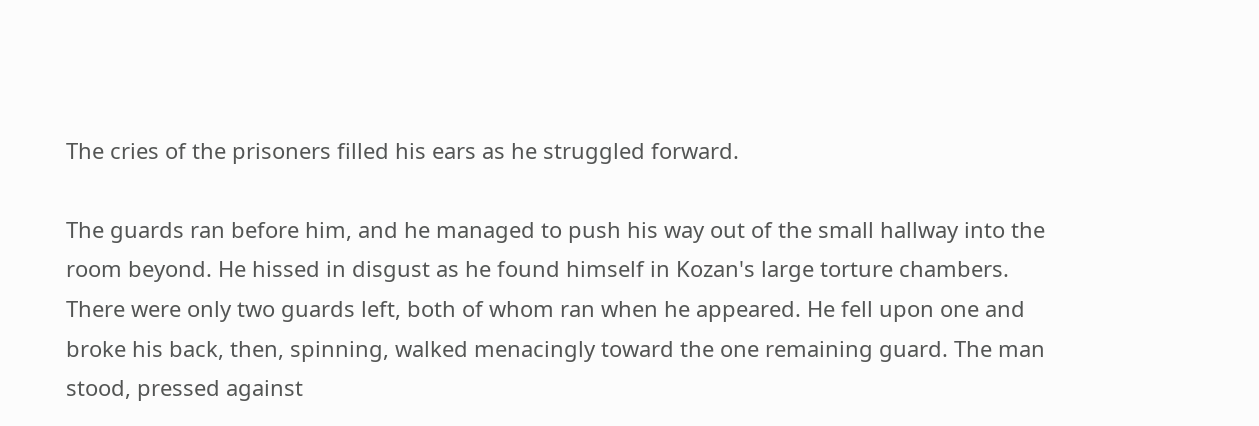The cries of the prisoners filled his ears as he struggled forward.

The guards ran before him, and he managed to push his way out of the small hallway into the room beyond. He hissed in disgust as he found himself in Kozan's large torture chambers. There were only two guards left, both of whom ran when he appeared. He fell upon one and broke his back, then, spinning, walked menacingly toward the one remaining guard. The man stood, pressed against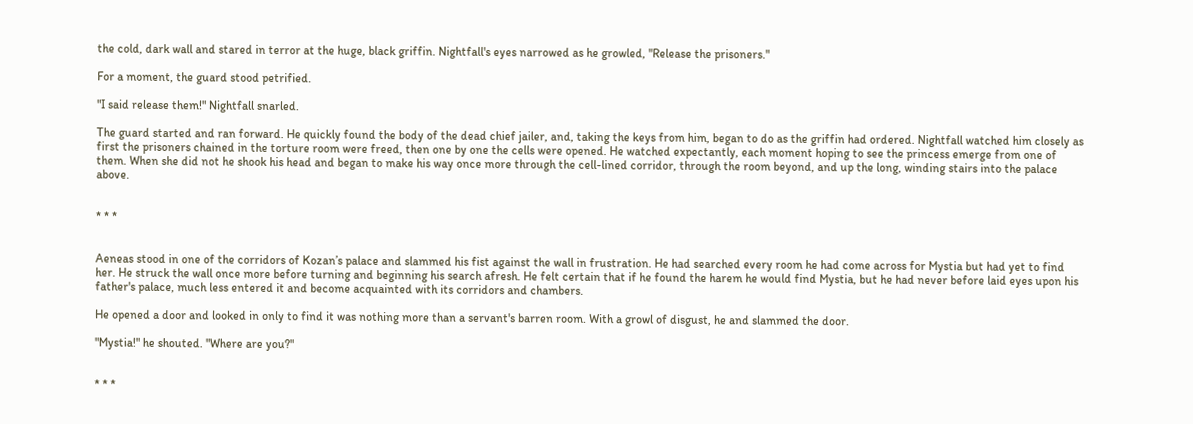the cold, dark wall and stared in terror at the huge, black griffin. Nightfall's eyes narrowed as he growled, "Release the prisoners."

For a moment, the guard stood petrified.

"I said release them!" Nightfall snarled.

The guard started and ran forward. He quickly found the body of the dead chief jailer, and, taking the keys from him, began to do as the griffin had ordered. Nightfall watched him closely as first the prisoners chained in the torture room were freed, then one by one the cells were opened. He watched expectantly, each moment hoping to see the princess emerge from one of them. When she did not he shook his head and began to make his way once more through the cell-lined corridor, through the room beyond, and up the long, winding stairs into the palace above.


* * *


Aeneas stood in one of the corridors of Kozan’s palace and slammed his fist against the wall in frustration. He had searched every room he had come across for Mystia but had yet to find her. He struck the wall once more before turning and beginning his search afresh. He felt certain that if he found the harem he would find Mystia, but he had never before laid eyes upon his father's palace, much less entered it and become acquainted with its corridors and chambers.

He opened a door and looked in only to find it was nothing more than a servant's barren room. With a growl of disgust, he and slammed the door.

"Mystia!" he shouted. "Where are you?"


* * *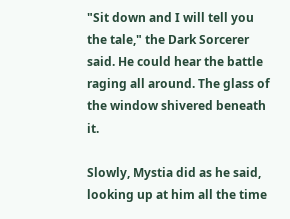"Sit down and I will tell you the tale," the Dark Sorcerer said. He could hear the battle raging all around. The glass of the window shivered beneath it.

Slowly, Mystia did as he said, looking up at him all the time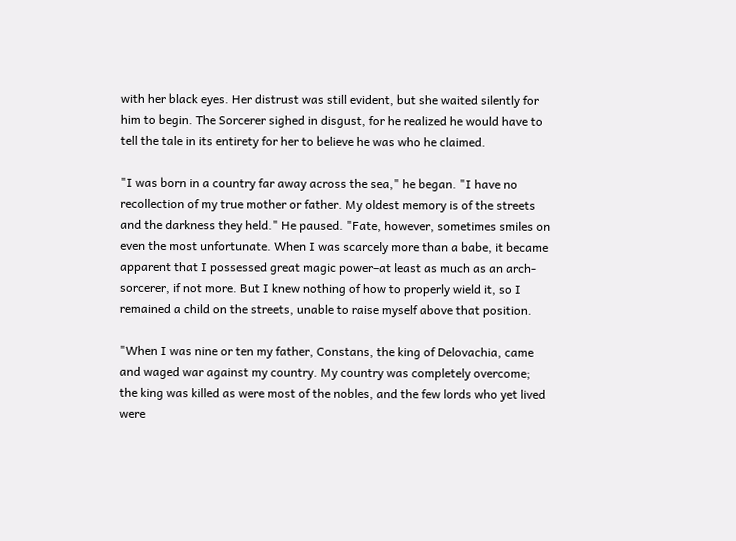with her black eyes. Her distrust was still evident, but she waited silently for him to begin. The Sorcerer sighed in disgust, for he realized he would have to tell the tale in its entirety for her to believe he was who he claimed.

"I was born in a country far away across the sea," he began. "I have no recollection of my true mother or father. My oldest memory is of the streets and the darkness they held." He paused. "Fate, however, sometimes smiles on even the most unfortunate. When I was scarcely more than a babe, it became apparent that I possessed great magic power–at least as much as an arch-sorcerer, if not more. But I knew nothing of how to properly wield it, so I remained a child on the streets, unable to raise myself above that position.

"When I was nine or ten my father, Constans, the king of Delovachia, came and waged war against my country. My country was completely overcome; the king was killed as were most of the nobles, and the few lords who yet lived were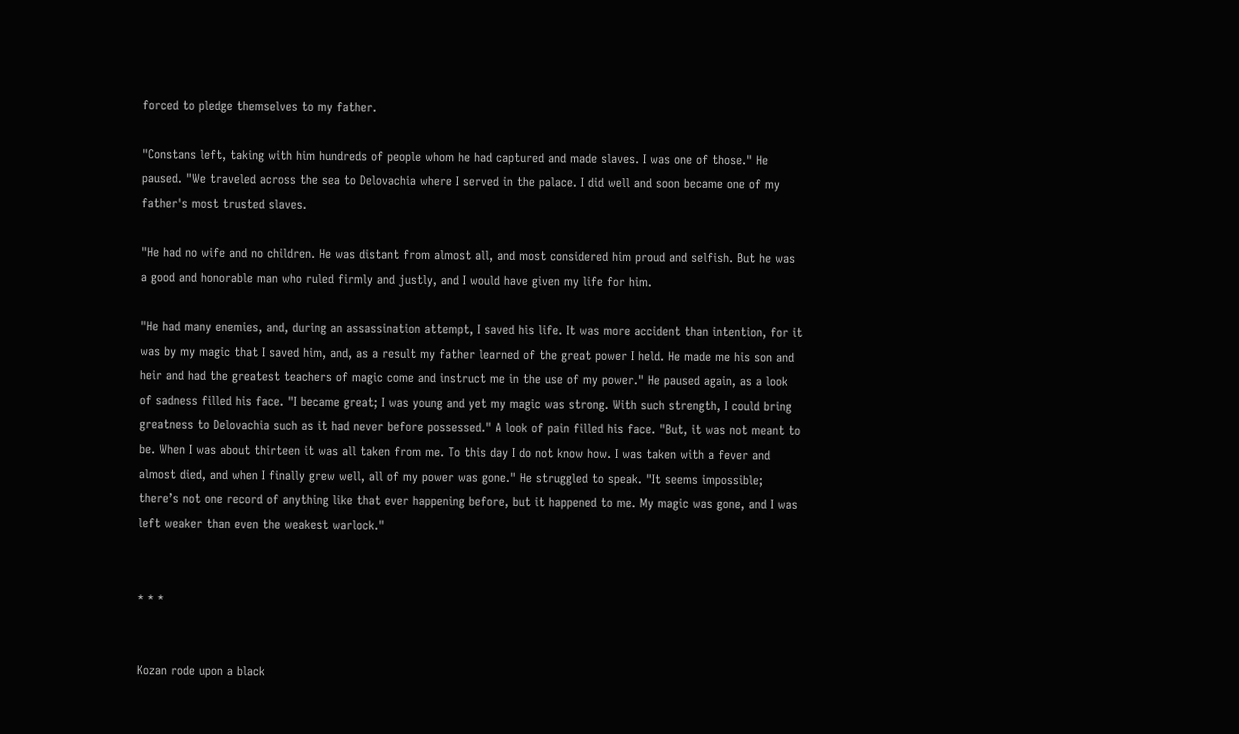forced to pledge themselves to my father.

"Constans left, taking with him hundreds of people whom he had captured and made slaves. I was one of those." He paused. "We traveled across the sea to Delovachia where I served in the palace. I did well and soon became one of my father's most trusted slaves.

"He had no wife and no children. He was distant from almost all, and most considered him proud and selfish. But he was a good and honorable man who ruled firmly and justly, and I would have given my life for him.

"He had many enemies, and, during an assassination attempt, I saved his life. It was more accident than intention, for it was by my magic that I saved him, and, as a result my father learned of the great power I held. He made me his son and heir and had the greatest teachers of magic come and instruct me in the use of my power." He paused again, as a look of sadness filled his face. "I became great; I was young and yet my magic was strong. With such strength, I could bring greatness to Delovachia such as it had never before possessed." A look of pain filled his face. "But, it was not meant to be. When I was about thirteen it was all taken from me. To this day I do not know how. I was taken with a fever and almost died, and when I finally grew well, all of my power was gone." He struggled to speak. "It seems impossible; there’s not one record of anything like that ever happening before, but it happened to me. My magic was gone, and I was left weaker than even the weakest warlock."


* * *


Kozan rode upon a black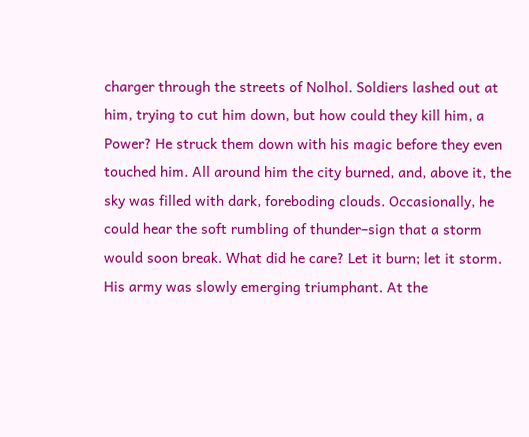charger through the streets of Nolhol. Soldiers lashed out at him, trying to cut him down, but how could they kill him, a Power? He struck them down with his magic before they even touched him. All around him the city burned, and, above it, the sky was filled with dark, foreboding clouds. Occasionally, he could hear the soft rumbling of thunder–sign that a storm would soon break. What did he care? Let it burn; let it storm. His army was slowly emerging triumphant. At the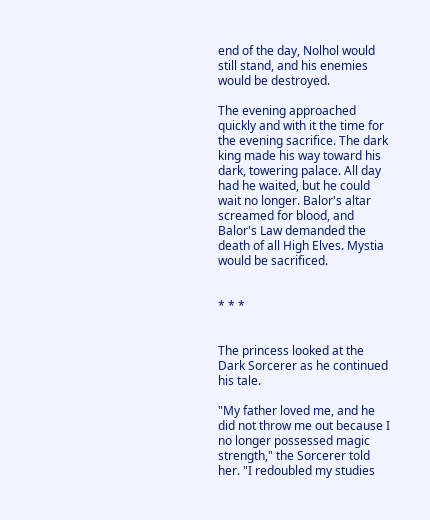end of the day, Nolhol would still stand, and his enemies would be destroyed.

The evening approached quickly and with it the time for the evening sacrifice. The dark king made his way toward his dark, towering palace. All day had he waited, but he could wait no longer. Balor's altar screamed for blood, and Balor's Law demanded the death of all High Elves. Mystia would be sacrificed.


* * *


The princess looked at the Dark Sorcerer as he continued his tale.

"My father loved me, and he did not throw me out because I no longer possessed magic strength," the Sorcerer told her. "I redoubled my studies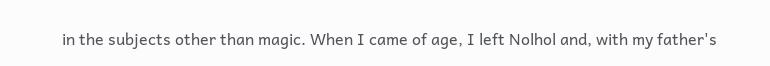in the subjects other than magic. When I came of age, I left Nolhol and, with my father's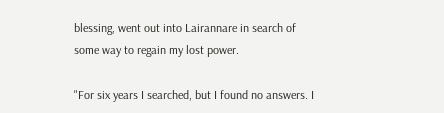blessing, went out into Lairannare in search of some way to regain my lost power.

"For six years I searched, but I found no answers. I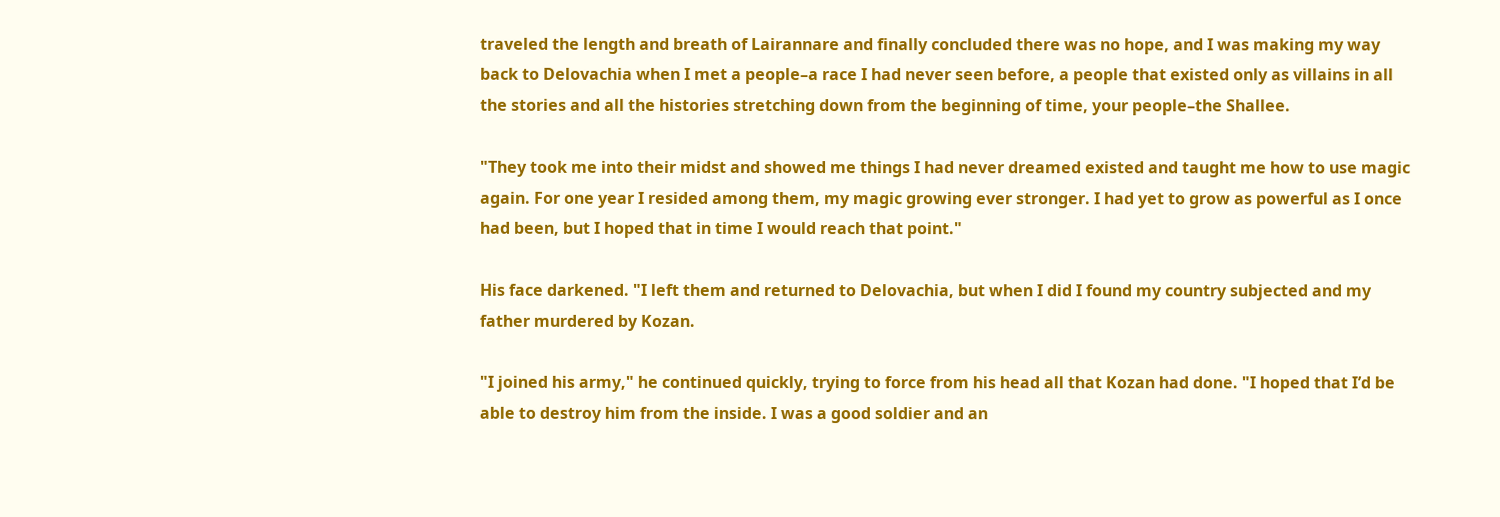traveled the length and breath of Lairannare and finally concluded there was no hope, and I was making my way back to Delovachia when I met a people–a race I had never seen before, a people that existed only as villains in all the stories and all the histories stretching down from the beginning of time, your people–the Shallee.

"They took me into their midst and showed me things I had never dreamed existed and taught me how to use magic again. For one year I resided among them, my magic growing ever stronger. I had yet to grow as powerful as I once had been, but I hoped that in time I would reach that point."

His face darkened. "I left them and returned to Delovachia, but when I did I found my country subjected and my father murdered by Kozan.

"I joined his army," he continued quickly, trying to force from his head all that Kozan had done. "I hoped that I’d be able to destroy him from the inside. I was a good soldier and an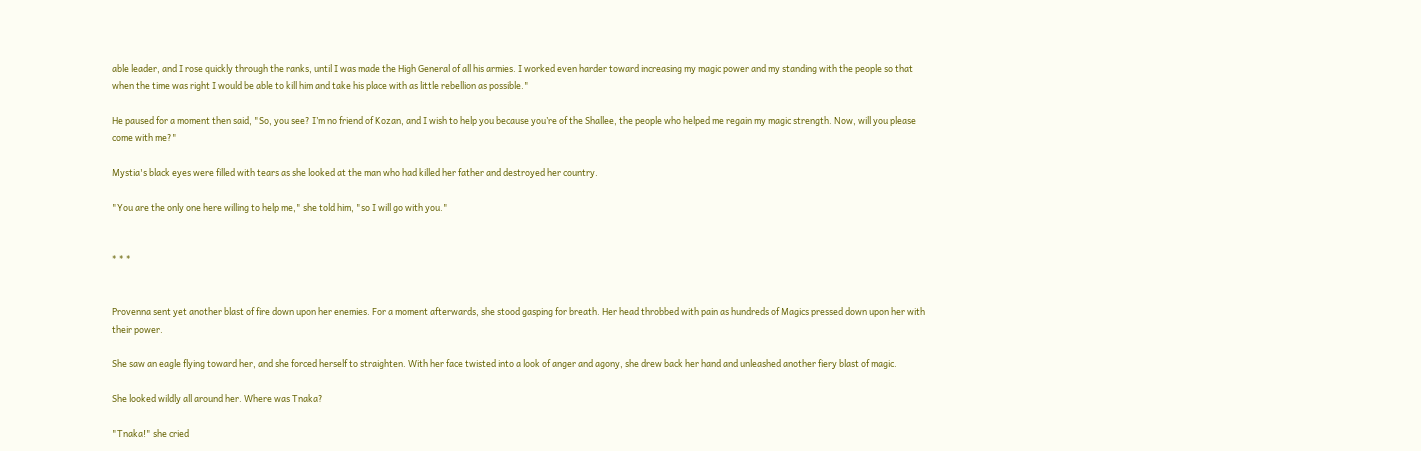able leader, and I rose quickly through the ranks, until I was made the High General of all his armies. I worked even harder toward increasing my magic power and my standing with the people so that when the time was right I would be able to kill him and take his place with as little rebellion as possible."

He paused for a moment then said, "So, you see? I’m no friend of Kozan, and I wish to help you because you’re of the Shallee, the people who helped me regain my magic strength. Now, will you please come with me?"

Mystia's black eyes were filled with tears as she looked at the man who had killed her father and destroyed her country.

"You are the only one here willing to help me," she told him, "so I will go with you."


* * *


Provenna sent yet another blast of fire down upon her enemies. For a moment afterwards, she stood gasping for breath. Her head throbbed with pain as hundreds of Magics pressed down upon her with their power.

She saw an eagle flying toward her, and she forced herself to straighten. With her face twisted into a look of anger and agony, she drew back her hand and unleashed another fiery blast of magic.

She looked wildly all around her. Where was Tnaka?

"Tnaka!" she cried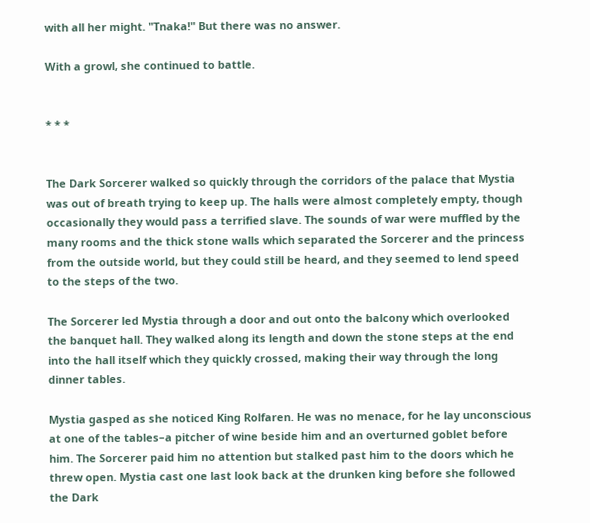with all her might. "Tnaka!" But there was no answer.

With a growl, she continued to battle.


* * *


The Dark Sorcerer walked so quickly through the corridors of the palace that Mystia was out of breath trying to keep up. The halls were almost completely empty, though occasionally they would pass a terrified slave. The sounds of war were muffled by the many rooms and the thick stone walls which separated the Sorcerer and the princess from the outside world, but they could still be heard, and they seemed to lend speed to the steps of the two.

The Sorcerer led Mystia through a door and out onto the balcony which overlooked the banquet hall. They walked along its length and down the stone steps at the end into the hall itself which they quickly crossed, making their way through the long dinner tables.

Mystia gasped as she noticed King Rolfaren. He was no menace, for he lay unconscious at one of the tables–a pitcher of wine beside him and an overturned goblet before him. The Sorcerer paid him no attention but stalked past him to the doors which he threw open. Mystia cast one last look back at the drunken king before she followed the Dark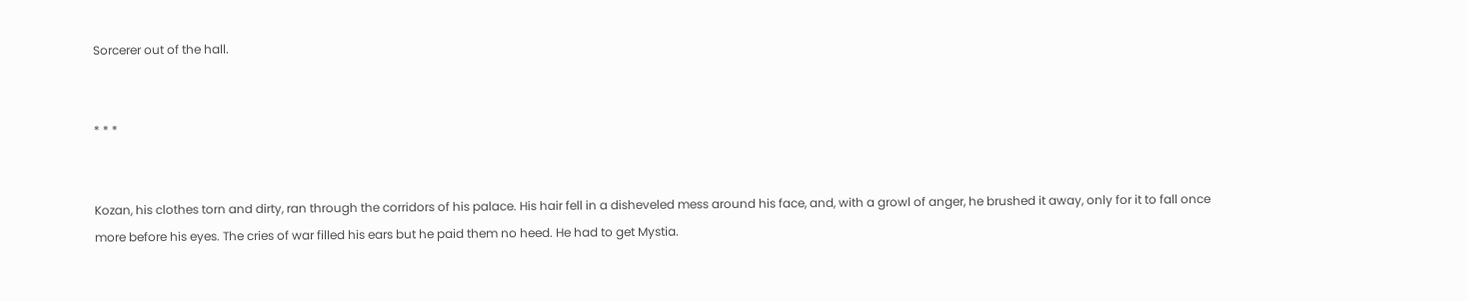Sorcerer out of the hall.


* * *


Kozan, his clothes torn and dirty, ran through the corridors of his palace. His hair fell in a disheveled mess around his face, and, with a growl of anger, he brushed it away, only for it to fall once more before his eyes. The cries of war filled his ears but he paid them no heed. He had to get Mystia.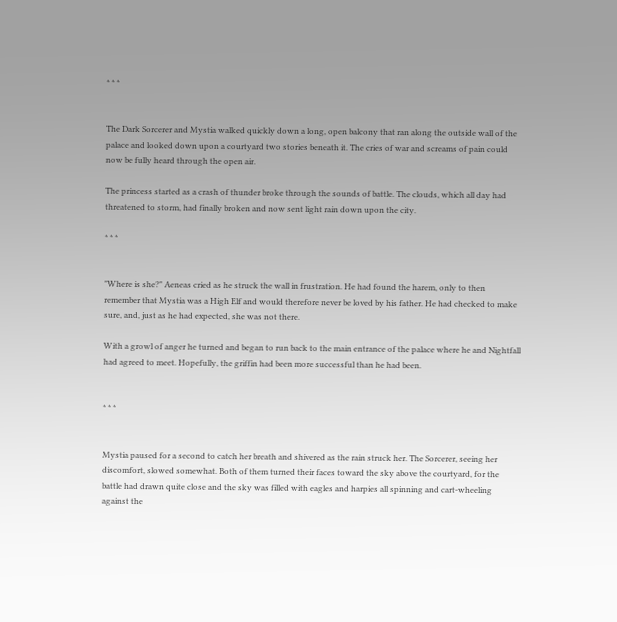* * *


The Dark Sorcerer and Mystia walked quickly down a long, open balcony that ran along the outside wall of the palace and looked down upon a courtyard two stories beneath it. The cries of war and screams of pain could now be fully heard through the open air.

The princess started as a crash of thunder broke through the sounds of battle. The clouds, which all day had threatened to storm, had finally broken and now sent light rain down upon the city.

* * *


"Where is she?" Aeneas cried as he struck the wall in frustration. He had found the harem, only to then remember that Mystia was a High Elf and would therefore never be loved by his father. He had checked to make sure, and, just as he had expected, she was not there.

With a growl of anger he turned and began to run back to the main entrance of the palace where he and Nightfall had agreed to meet. Hopefully, the griffin had been more successful than he had been.


* * *


Mystia paused for a second to catch her breath and shivered as the rain struck her. The Sorcerer, seeing her discomfort, slowed somewhat. Both of them turned their faces toward the sky above the courtyard, for the battle had drawn quite close and the sky was filled with eagles and harpies all spinning and cart-wheeling against the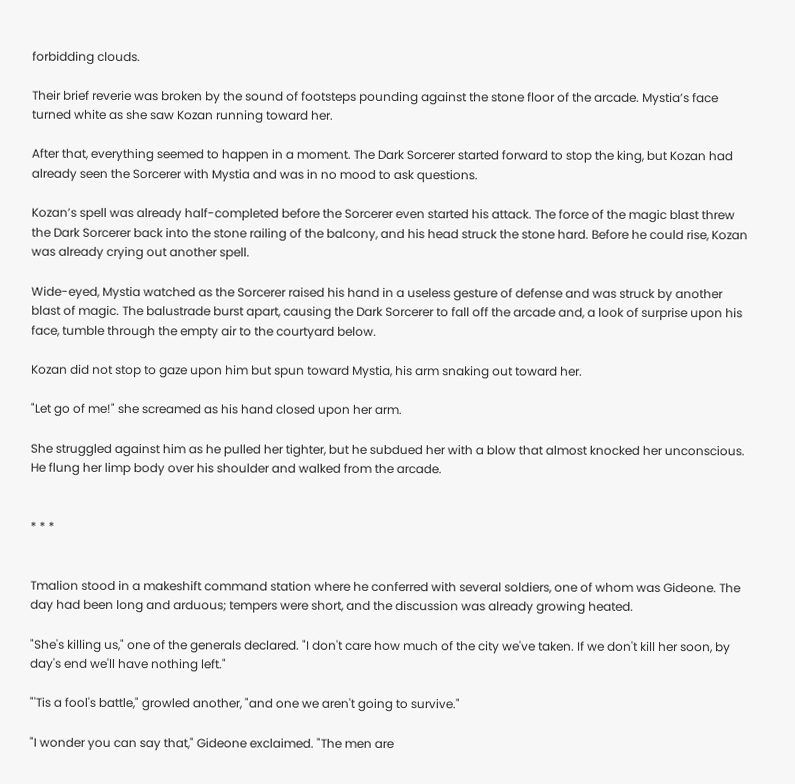forbidding clouds.

Their brief reverie was broken by the sound of footsteps pounding against the stone floor of the arcade. Mystia’s face turned white as she saw Kozan running toward her.

After that, everything seemed to happen in a moment. The Dark Sorcerer started forward to stop the king, but Kozan had already seen the Sorcerer with Mystia and was in no mood to ask questions.

Kozan’s spell was already half-completed before the Sorcerer even started his attack. The force of the magic blast threw the Dark Sorcerer back into the stone railing of the balcony, and his head struck the stone hard. Before he could rise, Kozan was already crying out another spell.

Wide-eyed, Mystia watched as the Sorcerer raised his hand in a useless gesture of defense and was struck by another blast of magic. The balustrade burst apart, causing the Dark Sorcerer to fall off the arcade and, a look of surprise upon his face, tumble through the empty air to the courtyard below.

Kozan did not stop to gaze upon him but spun toward Mystia, his arm snaking out toward her.

"Let go of me!" she screamed as his hand closed upon her arm.

She struggled against him as he pulled her tighter, but he subdued her with a blow that almost knocked her unconscious. He flung her limp body over his shoulder and walked from the arcade.


* * *


Tmalion stood in a makeshift command station where he conferred with several soldiers, one of whom was Gideone. The day had been long and arduous; tempers were short, and the discussion was already growing heated.

"She's killing us," one of the generals declared. "I don't care how much of the city we've taken. If we don't kill her soon, by day's end we'll have nothing left."

"'Tis a fool's battle," growled another, "and one we aren't going to survive."

"I wonder you can say that," Gideone exclaimed. "The men are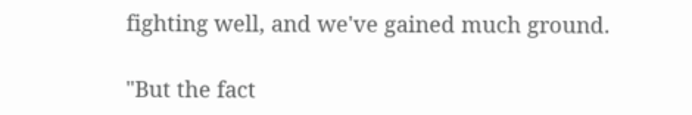fighting well, and we've gained much ground.

"But the fact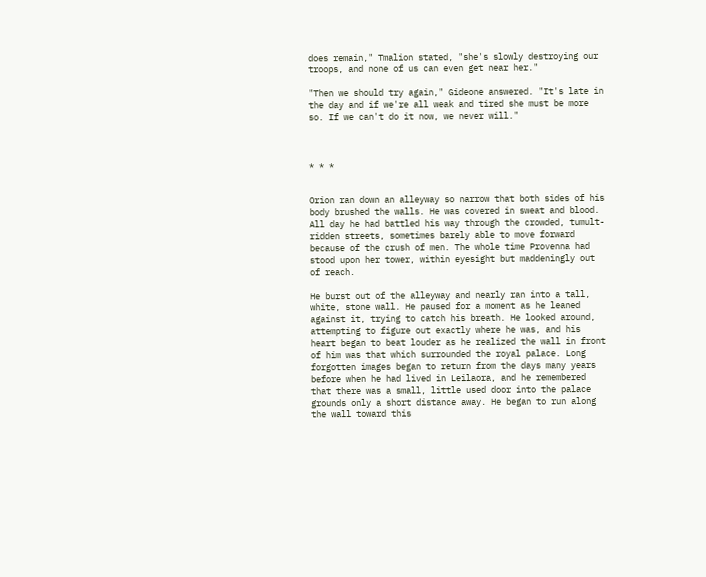does remain," Tmalion stated, "she's slowly destroying our troops, and none of us can even get near her."

"Then we should try again," Gideone answered. "It's late in the day and if we're all weak and tired she must be more so. If we can't do it now, we never will."



* * *


Orion ran down an alleyway so narrow that both sides of his body brushed the walls. He was covered in sweat and blood. All day he had battled his way through the crowded, tumult-ridden streets, sometimes barely able to move forward because of the crush of men. The whole time Provenna had stood upon her tower, within eyesight but maddeningly out of reach.

He burst out of the alleyway and nearly ran into a tall, white, stone wall. He paused for a moment as he leaned against it, trying to catch his breath. He looked around, attempting to figure out exactly where he was, and his heart began to beat louder as he realized the wall in front of him was that which surrounded the royal palace. Long forgotten images began to return from the days many years before when he had lived in Leilaora, and he remembered that there was a small, little used door into the palace grounds only a short distance away. He began to run along the wall toward this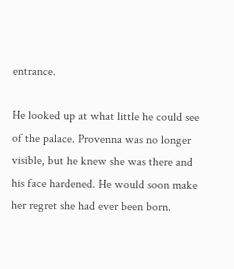entrance.

He looked up at what little he could see of the palace. Provenna was no longer visible, but he knew she was there and his face hardened. He would soon make her regret she had ever been born.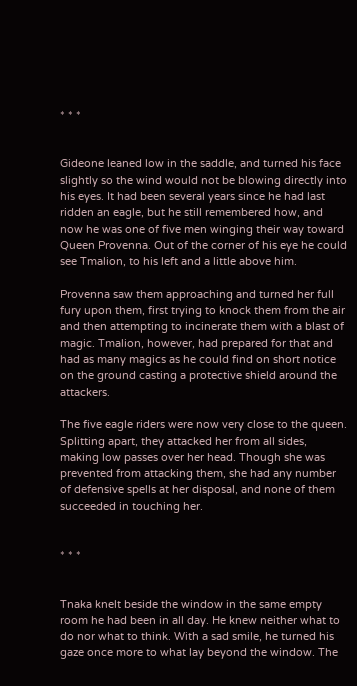* * *


Gideone leaned low in the saddle, and turned his face slightly so the wind would not be blowing directly into his eyes. It had been several years since he had last ridden an eagle, but he still remembered how, and now he was one of five men winging their way toward Queen Provenna. Out of the corner of his eye he could see Tmalion, to his left and a little above him.

Provenna saw them approaching and turned her full fury upon them, first trying to knock them from the air and then attempting to incinerate them with a blast of magic. Tmalion, however, had prepared for that and had as many magics as he could find on short notice on the ground casting a protective shield around the attackers.

The five eagle riders were now very close to the queen. Splitting apart, they attacked her from all sides, making low passes over her head. Though she was prevented from attacking them, she had any number of defensive spells at her disposal, and none of them succeeded in touching her.


* * *


Tnaka knelt beside the window in the same empty room he had been in all day. He knew neither what to do nor what to think. With a sad smile, he turned his gaze once more to what lay beyond the window. The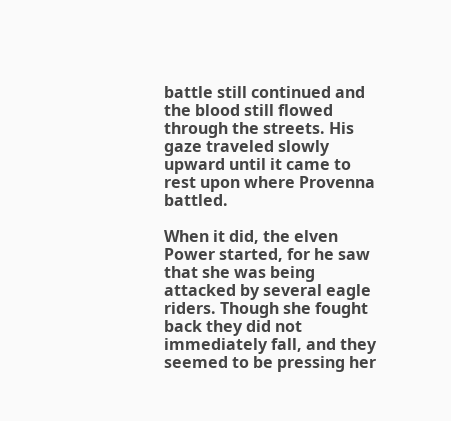battle still continued and the blood still flowed through the streets. His gaze traveled slowly upward until it came to rest upon where Provenna battled.

When it did, the elven Power started, for he saw that she was being attacked by several eagle riders. Though she fought back they did not immediately fall, and they seemed to be pressing her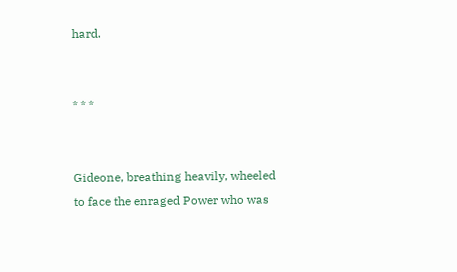hard.


* * *


Gideone, breathing heavily, wheeled to face the enraged Power who was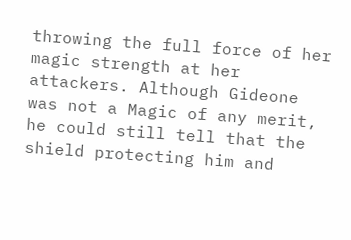throwing the full force of her magic strength at her attackers. Although Gideone was not a Magic of any merit, he could still tell that the shield protecting him and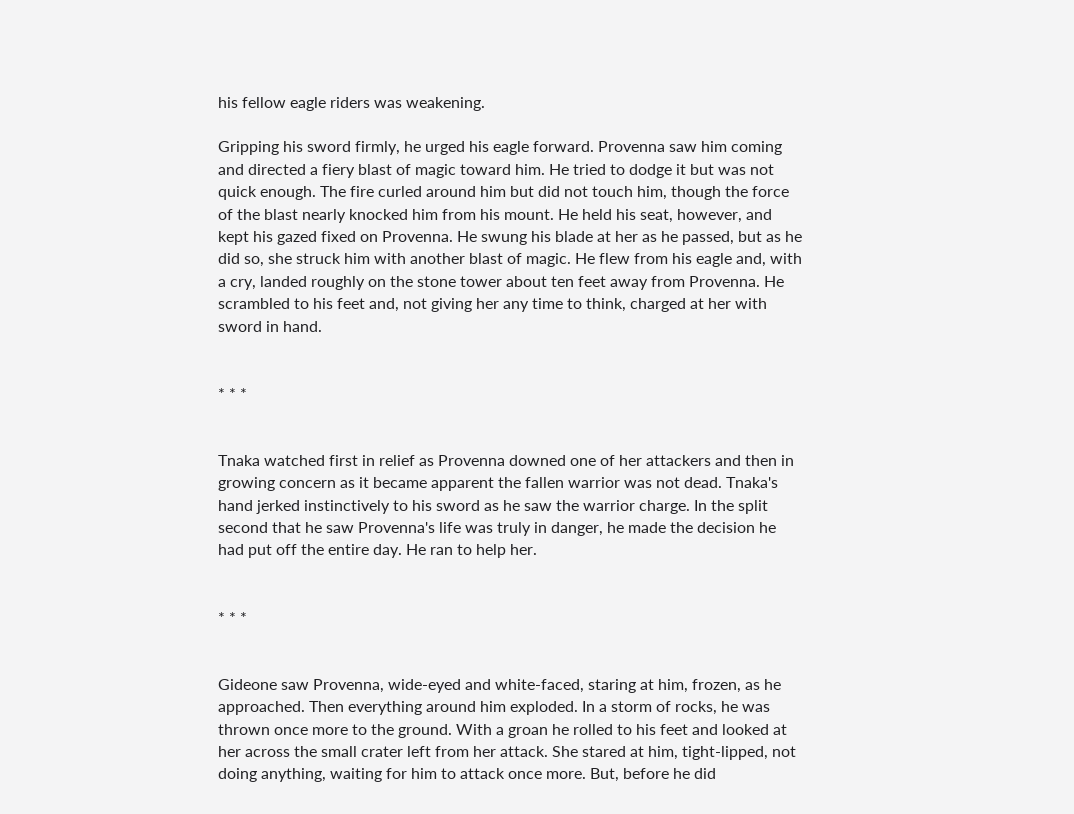his fellow eagle riders was weakening.

Gripping his sword firmly, he urged his eagle forward. Provenna saw him coming and directed a fiery blast of magic toward him. He tried to dodge it but was not quick enough. The fire curled around him but did not touch him, though the force of the blast nearly knocked him from his mount. He held his seat, however, and kept his gazed fixed on Provenna. He swung his blade at her as he passed, but as he did so, she struck him with another blast of magic. He flew from his eagle and, with a cry, landed roughly on the stone tower about ten feet away from Provenna. He scrambled to his feet and, not giving her any time to think, charged at her with sword in hand.


* * *


Tnaka watched first in relief as Provenna downed one of her attackers and then in growing concern as it became apparent the fallen warrior was not dead. Tnaka's hand jerked instinctively to his sword as he saw the warrior charge. In the split second that he saw Provenna's life was truly in danger, he made the decision he had put off the entire day. He ran to help her.


* * *


Gideone saw Provenna, wide-eyed and white-faced, staring at him, frozen, as he approached. Then everything around him exploded. In a storm of rocks, he was thrown once more to the ground. With a groan he rolled to his feet and looked at her across the small crater left from her attack. She stared at him, tight-lipped, not doing anything, waiting for him to attack once more. But, before he did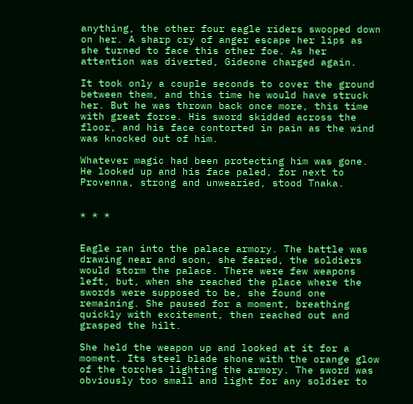anything, the other four eagle riders swooped down on her. A sharp cry of anger escape her lips as she turned to face this other foe. As her attention was diverted, Gideone charged again.

It took only a couple seconds to cover the ground between them, and this time he would have struck her. But he was thrown back once more, this time with great force. His sword skidded across the floor, and his face contorted in pain as the wind was knocked out of him.

Whatever magic had been protecting him was gone. He looked up and his face paled, for next to Provenna, strong and unwearied, stood Tnaka.


* * *


Eagle ran into the palace armory. The battle was drawing near and soon, she feared, the soldiers would storm the palace. There were few weapons left, but, when she reached the place where the swords were supposed to be, she found one remaining. She paused for a moment, breathing quickly with excitement, then reached out and grasped the hilt.

She held the weapon up and looked at it for a moment. Its steel blade shone with the orange glow of the torches lighting the armory. The sword was obviously too small and light for any soldier to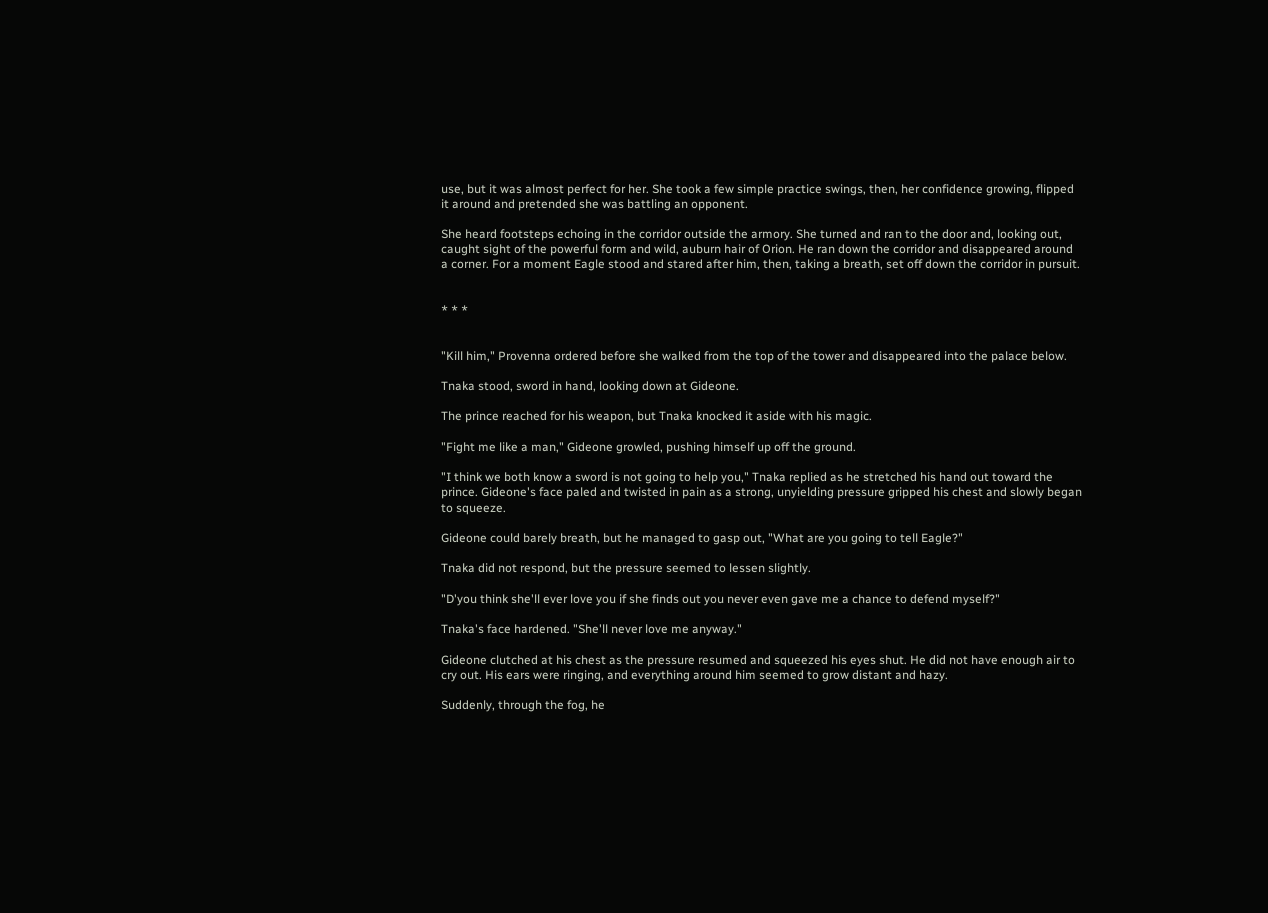use, but it was almost perfect for her. She took a few simple practice swings, then, her confidence growing, flipped it around and pretended she was battling an opponent.

She heard footsteps echoing in the corridor outside the armory. She turned and ran to the door and, looking out, caught sight of the powerful form and wild, auburn hair of Orion. He ran down the corridor and disappeared around a corner. For a moment Eagle stood and stared after him, then, taking a breath, set off down the corridor in pursuit.


* * *


"Kill him," Provenna ordered before she walked from the top of the tower and disappeared into the palace below.

Tnaka stood, sword in hand, looking down at Gideone.

The prince reached for his weapon, but Tnaka knocked it aside with his magic.

"Fight me like a man," Gideone growled, pushing himself up off the ground.

"I think we both know a sword is not going to help you," Tnaka replied as he stretched his hand out toward the prince. Gideone's face paled and twisted in pain as a strong, unyielding pressure gripped his chest and slowly began to squeeze.

Gideone could barely breath, but he managed to gasp out, "What are you going to tell Eagle?"

Tnaka did not respond, but the pressure seemed to lessen slightly.

"D'you think she'll ever love you if she finds out you never even gave me a chance to defend myself?"

Tnaka's face hardened. "She'll never love me anyway."

Gideone clutched at his chest as the pressure resumed and squeezed his eyes shut. He did not have enough air to cry out. His ears were ringing, and everything around him seemed to grow distant and hazy.

Suddenly, through the fog, he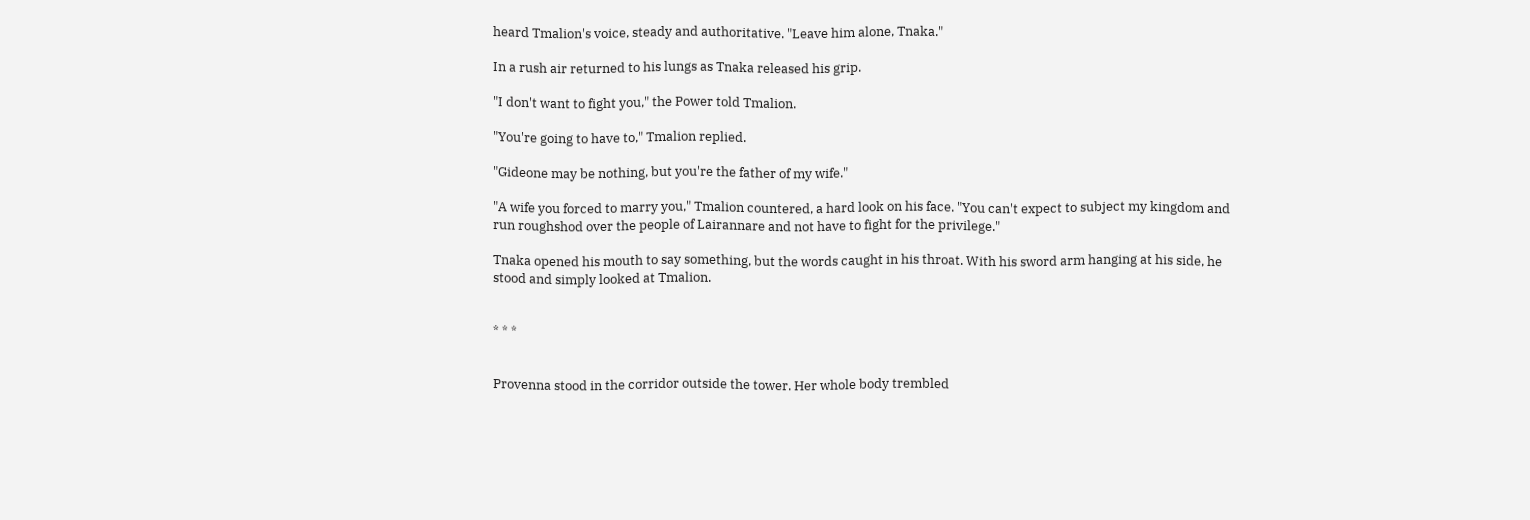heard Tmalion's voice, steady and authoritative. "Leave him alone, Tnaka."

In a rush air returned to his lungs as Tnaka released his grip.

"I don't want to fight you," the Power told Tmalion.

"You're going to have to," Tmalion replied.

"Gideone may be nothing, but you're the father of my wife."

"A wife you forced to marry you," Tmalion countered, a hard look on his face. "You can't expect to subject my kingdom and run roughshod over the people of Lairannare and not have to fight for the privilege."

Tnaka opened his mouth to say something, but the words caught in his throat. With his sword arm hanging at his side, he stood and simply looked at Tmalion.


* * *


Provenna stood in the corridor outside the tower. Her whole body trembled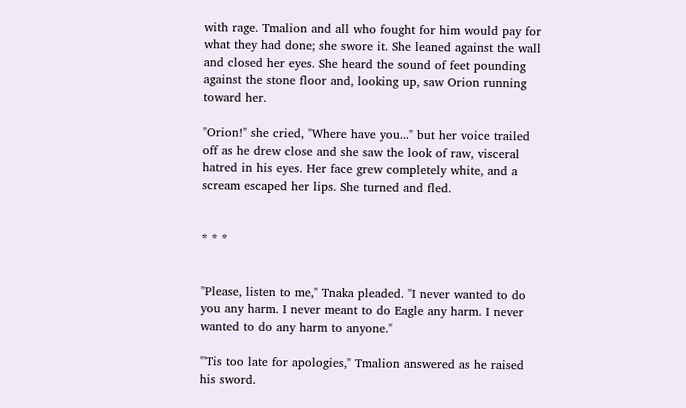with rage. Tmalion and all who fought for him would pay for what they had done; she swore it. She leaned against the wall and closed her eyes. She heard the sound of feet pounding against the stone floor and, looking up, saw Orion running toward her.

"Orion!" she cried, "Where have you..." but her voice trailed off as he drew close and she saw the look of raw, visceral hatred in his eyes. Her face grew completely white, and a scream escaped her lips. She turned and fled.


* * *


"Please, listen to me," Tnaka pleaded. "I never wanted to do you any harm. I never meant to do Eagle any harm. I never wanted to do any harm to anyone."

"'Tis too late for apologies," Tmalion answered as he raised his sword.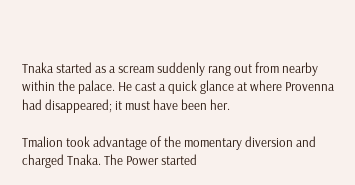Tnaka started as a scream suddenly rang out from nearby within the palace. He cast a quick glance at where Provenna had disappeared; it must have been her.

Tmalion took advantage of the momentary diversion and charged Tnaka. The Power started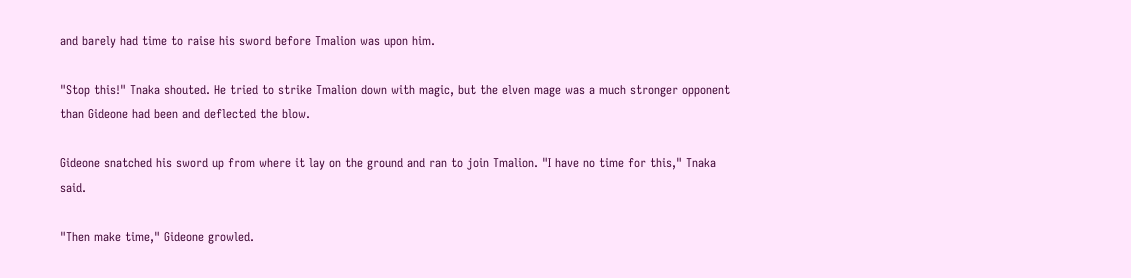and barely had time to raise his sword before Tmalion was upon him.

"Stop this!" Tnaka shouted. He tried to strike Tmalion down with magic, but the elven mage was a much stronger opponent than Gideone had been and deflected the blow.

Gideone snatched his sword up from where it lay on the ground and ran to join Tmalion. "I have no time for this," Tnaka said.

"Then make time," Gideone growled.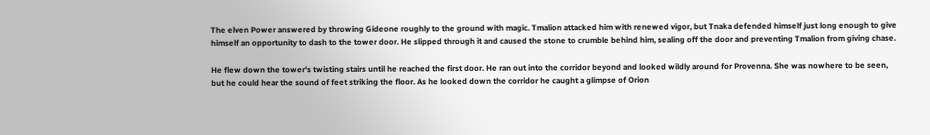The elven Power answered by throwing Gideone roughly to the ground with magic. Tmalion attacked him with renewed vigor, but Tnaka defended himself just long enough to give himself an opportunity to dash to the tower door. He slipped through it and caused the stone to crumble behind him, sealing off the door and preventing Tmalion from giving chase.

He flew down the tower's twisting stairs until he reached the first door. He ran out into the corridor beyond and looked wildly around for Provenna. She was nowhere to be seen, but he could hear the sound of feet striking the floor. As he looked down the corridor he caught a glimpse of Orion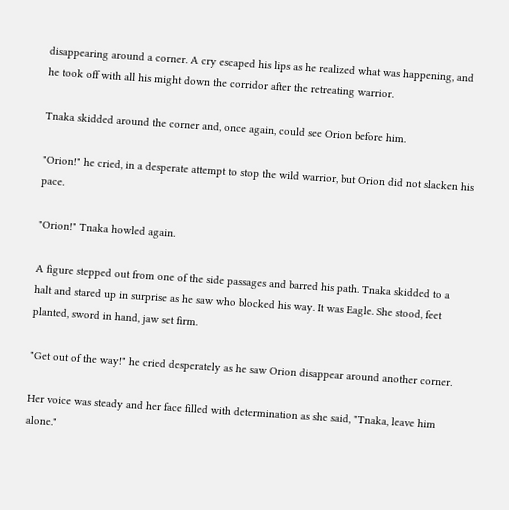disappearing around a corner. A cry escaped his lips as he realized what was happening, and he took off with all his might down the corridor after the retreating warrior.

Tnaka skidded around the corner and, once again, could see Orion before him.

"Orion!" he cried, in a desperate attempt to stop the wild warrior, but Orion did not slacken his pace.

"Orion!" Tnaka howled again.

A figure stepped out from one of the side passages and barred his path. Tnaka skidded to a halt and stared up in surprise as he saw who blocked his way. It was Eagle. She stood, feet planted, sword in hand, jaw set firm.

"Get out of the way!" he cried desperately as he saw Orion disappear around another corner.

Her voice was steady and her face filled with determination as she said, "Tnaka, leave him alone."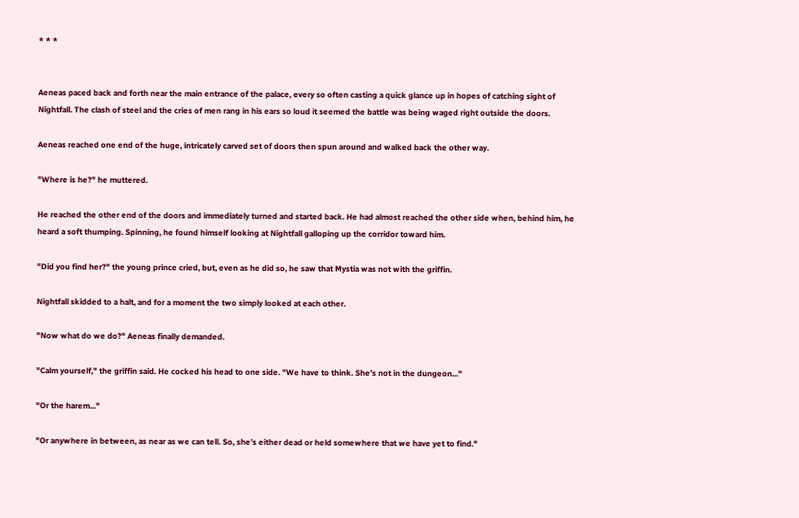* * *


Aeneas paced back and forth near the main entrance of the palace, every so often casting a quick glance up in hopes of catching sight of Nightfall. The clash of steel and the cries of men rang in his ears so loud it seemed the battle was being waged right outside the doors.

Aeneas reached one end of the huge, intricately carved set of doors then spun around and walked back the other way.

"Where is he?" he muttered.

He reached the other end of the doors and immediately turned and started back. He had almost reached the other side when, behind him, he heard a soft thumping. Spinning, he found himself looking at Nightfall galloping up the corridor toward him.

"Did you find her?" the young prince cried, but, even as he did so, he saw that Mystia was not with the griffin.

Nightfall skidded to a halt, and for a moment the two simply looked at each other.

"Now what do we do?" Aeneas finally demanded.

"Calm yourself," the griffin said. He cocked his head to one side. "We have to think. She’s not in the dungeon..."

"Or the harem..."

"Or anywhere in between, as near as we can tell. So, she’s either dead or held somewhere that we have yet to find."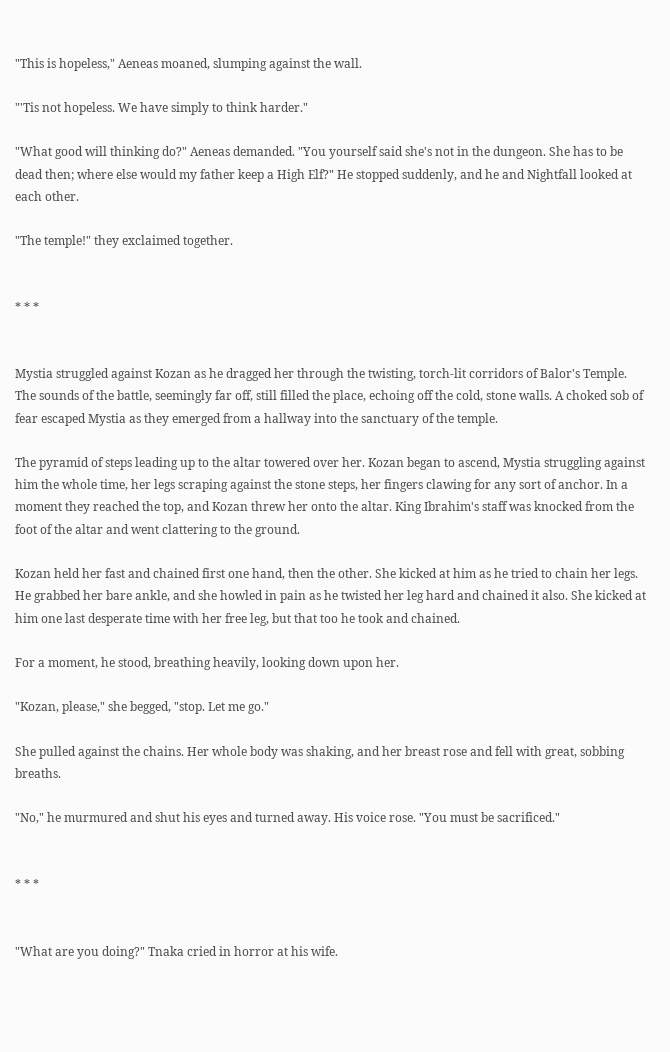"This is hopeless," Aeneas moaned, slumping against the wall.

"'Tis not hopeless. We have simply to think harder."

"What good will thinking do?" Aeneas demanded. "You yourself said she's not in the dungeon. She has to be dead then; where else would my father keep a High Elf?" He stopped suddenly, and he and Nightfall looked at each other.

"The temple!" they exclaimed together.


* * *


Mystia struggled against Kozan as he dragged her through the twisting, torch-lit corridors of Balor's Temple. The sounds of the battle, seemingly far off, still filled the place, echoing off the cold, stone walls. A choked sob of fear escaped Mystia as they emerged from a hallway into the sanctuary of the temple.

The pyramid of steps leading up to the altar towered over her. Kozan began to ascend, Mystia struggling against him the whole time, her legs scraping against the stone steps, her fingers clawing for any sort of anchor. In a moment they reached the top, and Kozan threw her onto the altar. King Ibrahim's staff was knocked from the foot of the altar and went clattering to the ground.

Kozan held her fast and chained first one hand, then the other. She kicked at him as he tried to chain her legs. He grabbed her bare ankle, and she howled in pain as he twisted her leg hard and chained it also. She kicked at him one last desperate time with her free leg, but that too he took and chained.

For a moment, he stood, breathing heavily, looking down upon her.

"Kozan, please," she begged, "stop. Let me go."

She pulled against the chains. Her whole body was shaking, and her breast rose and fell with great, sobbing breaths.

"No," he murmured and shut his eyes and turned away. His voice rose. "You must be sacrificed."


* * *


"What are you doing?" Tnaka cried in horror at his wife.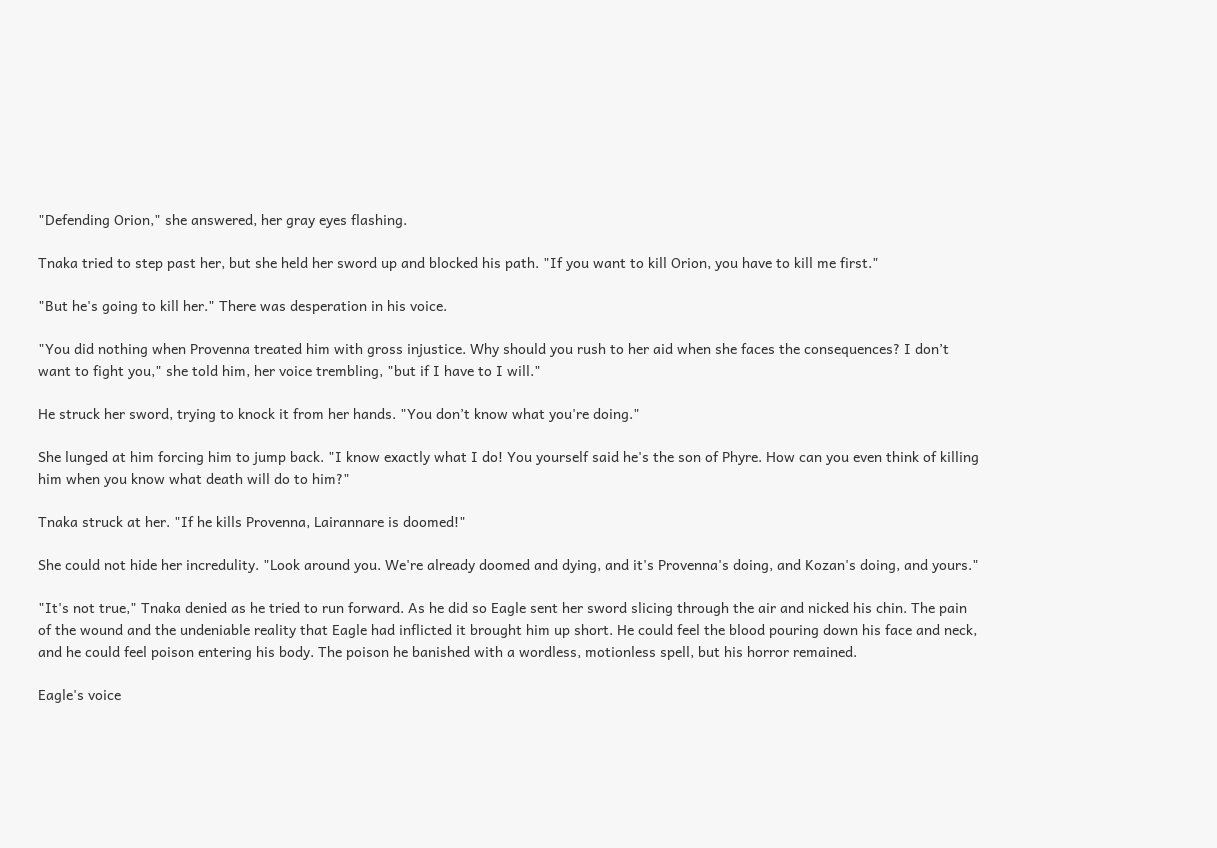"Defending Orion," she answered, her gray eyes flashing.

Tnaka tried to step past her, but she held her sword up and blocked his path. "If you want to kill Orion, you have to kill me first."

"But he's going to kill her." There was desperation in his voice.

"You did nothing when Provenna treated him with gross injustice. Why should you rush to her aid when she faces the consequences? I don’t want to fight you," she told him, her voice trembling, "but if I have to I will."

He struck her sword, trying to knock it from her hands. "You don’t know what you're doing."

She lunged at him forcing him to jump back. "I know exactly what I do! You yourself said he's the son of Phyre. How can you even think of killing him when you know what death will do to him?"

Tnaka struck at her. "If he kills Provenna, Lairannare is doomed!"

She could not hide her incredulity. "Look around you. We're already doomed and dying, and it's Provenna's doing, and Kozan's doing, and yours."

"It's not true," Tnaka denied as he tried to run forward. As he did so Eagle sent her sword slicing through the air and nicked his chin. The pain of the wound and the undeniable reality that Eagle had inflicted it brought him up short. He could feel the blood pouring down his face and neck, and he could feel poison entering his body. The poison he banished with a wordless, motionless spell, but his horror remained.

Eagle's voice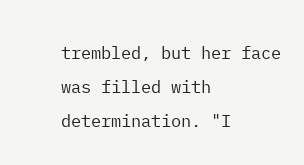trembled, but her face was filled with determination. "I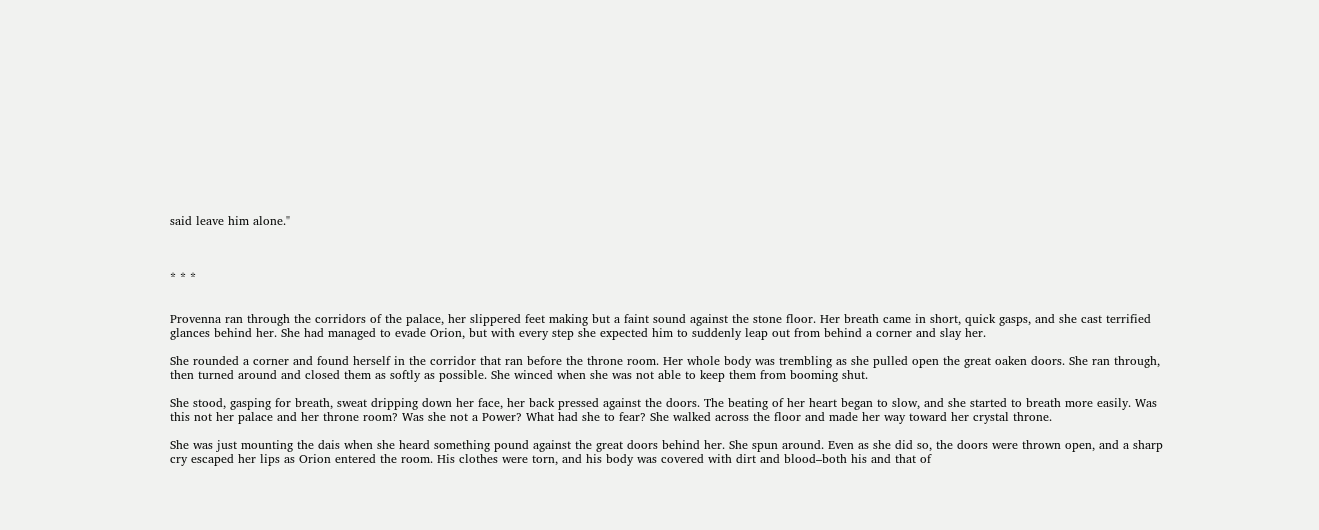said leave him alone."



* * *


Provenna ran through the corridors of the palace, her slippered feet making but a faint sound against the stone floor. Her breath came in short, quick gasps, and she cast terrified glances behind her. She had managed to evade Orion, but with every step she expected him to suddenly leap out from behind a corner and slay her.

She rounded a corner and found herself in the corridor that ran before the throne room. Her whole body was trembling as she pulled open the great oaken doors. She ran through, then turned around and closed them as softly as possible. She winced when she was not able to keep them from booming shut.

She stood, gasping for breath, sweat dripping down her face, her back pressed against the doors. The beating of her heart began to slow, and she started to breath more easily. Was this not her palace and her throne room? Was she not a Power? What had she to fear? She walked across the floor and made her way toward her crystal throne.

She was just mounting the dais when she heard something pound against the great doors behind her. She spun around. Even as she did so, the doors were thrown open, and a sharp cry escaped her lips as Orion entered the room. His clothes were torn, and his body was covered with dirt and blood–both his and that of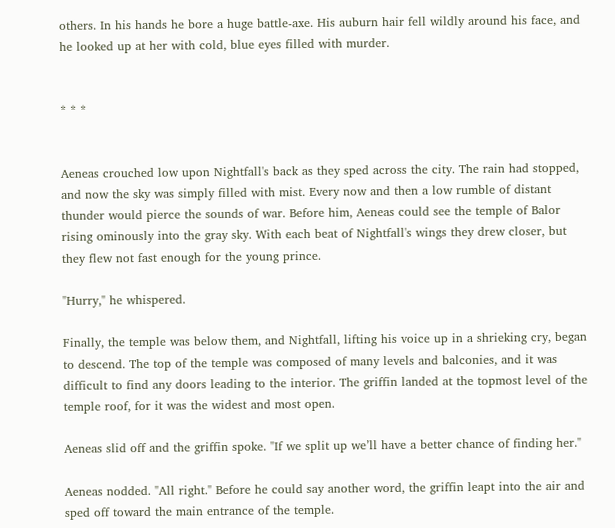others. In his hands he bore a huge battle-axe. His auburn hair fell wildly around his face, and he looked up at her with cold, blue eyes filled with murder.


* * *


Aeneas crouched low upon Nightfall's back as they sped across the city. The rain had stopped, and now the sky was simply filled with mist. Every now and then a low rumble of distant thunder would pierce the sounds of war. Before him, Aeneas could see the temple of Balor rising ominously into the gray sky. With each beat of Nightfall's wings they drew closer, but they flew not fast enough for the young prince.

"Hurry," he whispered.

Finally, the temple was below them, and Nightfall, lifting his voice up in a shrieking cry, began to descend. The top of the temple was composed of many levels and balconies, and it was difficult to find any doors leading to the interior. The griffin landed at the topmost level of the temple roof, for it was the widest and most open.

Aeneas slid off and the griffin spoke. "If we split up we’ll have a better chance of finding her."

Aeneas nodded. "All right." Before he could say another word, the griffin leapt into the air and sped off toward the main entrance of the temple.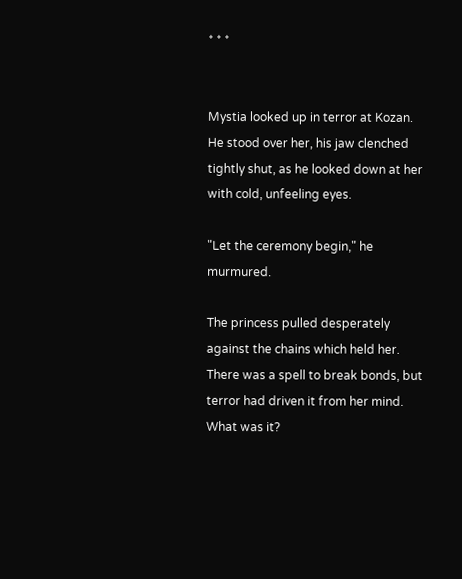* * *


Mystia looked up in terror at Kozan. He stood over her, his jaw clenched tightly shut, as he looked down at her with cold, unfeeling eyes.

"Let the ceremony begin," he murmured.

The princess pulled desperately against the chains which held her. There was a spell to break bonds, but terror had driven it from her mind. What was it?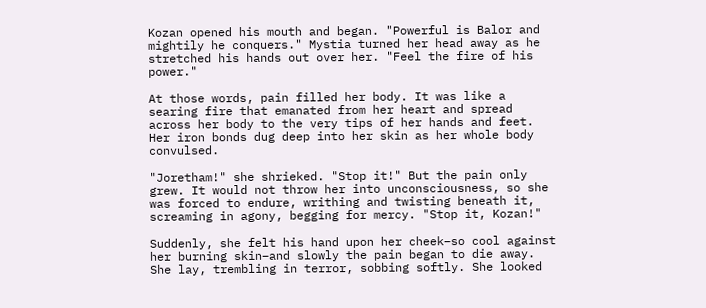Kozan opened his mouth and began. "Powerful is Balor and mightily he conquers." Mystia turned her head away as he stretched his hands out over her. "Feel the fire of his power."

At those words, pain filled her body. It was like a searing fire that emanated from her heart and spread across her body to the very tips of her hands and feet. Her iron bonds dug deep into her skin as her whole body convulsed.

"Joretham!" she shrieked. "Stop it!" But the pain only grew. It would not throw her into unconsciousness, so she was forced to endure, writhing and twisting beneath it, screaming in agony, begging for mercy. "Stop it, Kozan!"

Suddenly, she felt his hand upon her cheek–so cool against her burning skin–and slowly the pain began to die away. She lay, trembling in terror, sobbing softly. She looked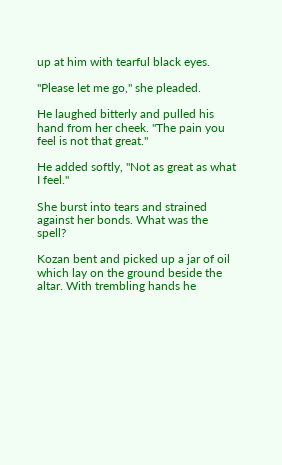up at him with tearful black eyes.

"Please let me go," she pleaded.

He laughed bitterly and pulled his hand from her cheek. "The pain you feel is not that great."

He added softly, "Not as great as what I feel."

She burst into tears and strained against her bonds. What was the spell?

Kozan bent and picked up a jar of oil which lay on the ground beside the altar. With trembling hands he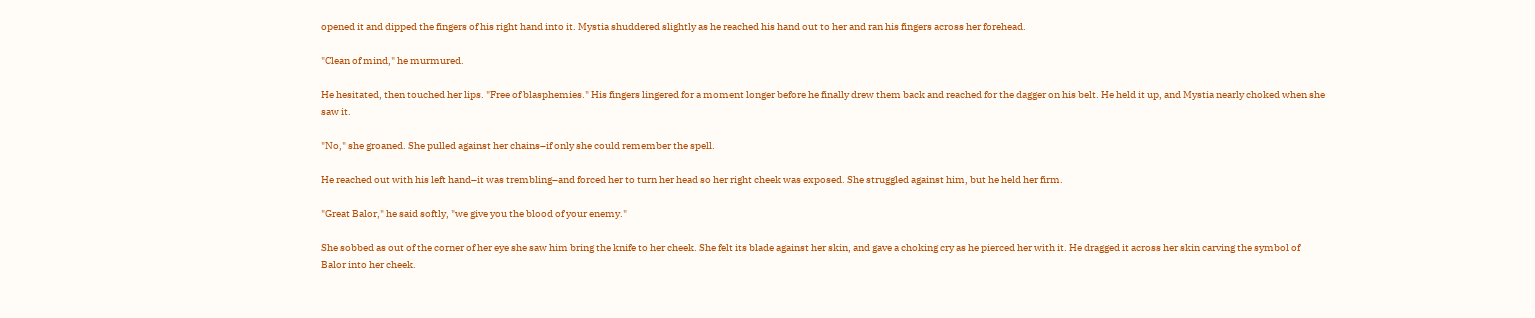opened it and dipped the fingers of his right hand into it. Mystia shuddered slightly as he reached his hand out to her and ran his fingers across her forehead.

"Clean of mind," he murmured.

He hesitated, then touched her lips. "Free of blasphemies." His fingers lingered for a moment longer before he finally drew them back and reached for the dagger on his belt. He held it up, and Mystia nearly choked when she saw it.

"No," she groaned. She pulled against her chains–if only she could remember the spell.

He reached out with his left hand–it was trembling–and forced her to turn her head so her right cheek was exposed. She struggled against him, but he held her firm.

"Great Balor," he said softly, "we give you the blood of your enemy."

She sobbed as out of the corner of her eye she saw him bring the knife to her cheek. She felt its blade against her skin, and gave a choking cry as he pierced her with it. He dragged it across her skin carving the symbol of Balor into her cheek.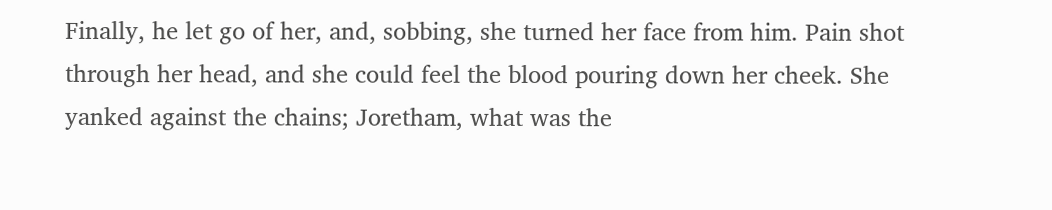Finally, he let go of her, and, sobbing, she turned her face from him. Pain shot through her head, and she could feel the blood pouring down her cheek. She yanked against the chains; Joretham, what was the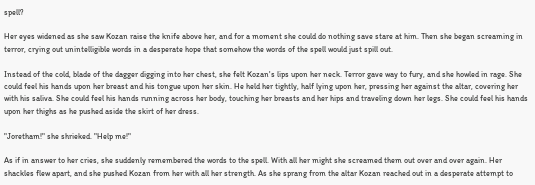spell?

Her eyes widened as she saw Kozan raise the knife above her, and for a moment she could do nothing save stare at him. Then she began screaming in terror, crying out unintelligible words in a desperate hope that somehow the words of the spell would just spill out.

Instead of the cold, blade of the dagger digging into her chest, she felt Kozan's lips upon her neck. Terror gave way to fury, and she howled in rage. She could feel his hands upon her breast and his tongue upon her skin. He held her tightly, half lying upon her, pressing her against the altar, covering her with his saliva. She could feel his hands running across her body, touching her breasts and her hips and traveling down her legs. She could feel his hands upon her thighs as he pushed aside the skirt of her dress.

"Joretham!" she shrieked. "Help me!"

As if in answer to her cries, she suddenly remembered the words to the spell. With all her might she screamed them out over and over again. Her shackles flew apart, and she pushed Kozan from her with all her strength. As she sprang from the altar Kozan reached out in a desperate attempt to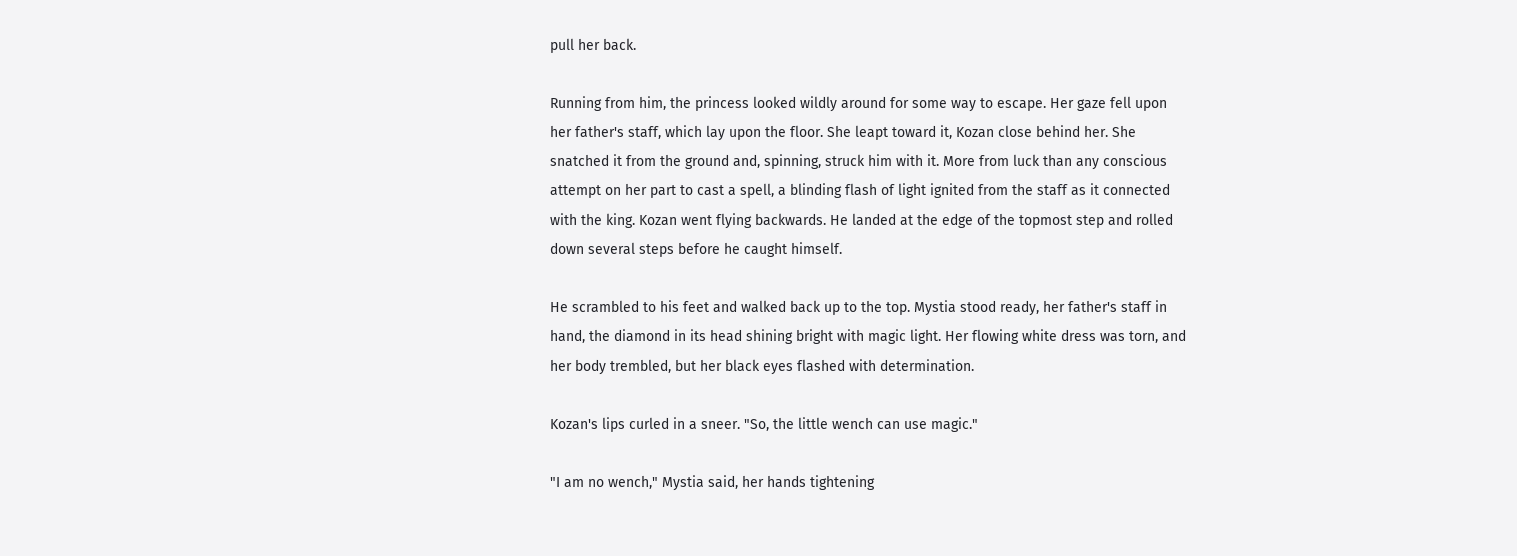pull her back.

Running from him, the princess looked wildly around for some way to escape. Her gaze fell upon her father's staff, which lay upon the floor. She leapt toward it, Kozan close behind her. She snatched it from the ground and, spinning, struck him with it. More from luck than any conscious attempt on her part to cast a spell, a blinding flash of light ignited from the staff as it connected with the king. Kozan went flying backwards. He landed at the edge of the topmost step and rolled down several steps before he caught himself.

He scrambled to his feet and walked back up to the top. Mystia stood ready, her father's staff in hand, the diamond in its head shining bright with magic light. Her flowing white dress was torn, and her body trembled, but her black eyes flashed with determination.

Kozan's lips curled in a sneer. "So, the little wench can use magic."

"I am no wench," Mystia said, her hands tightening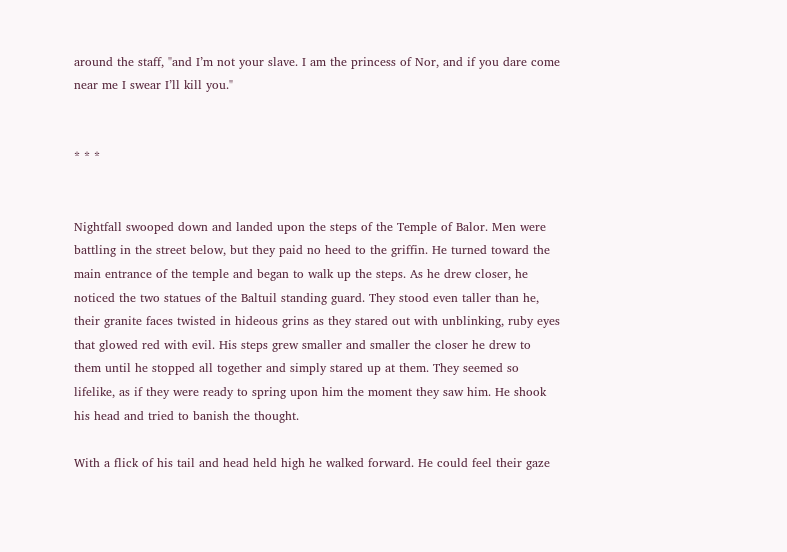around the staff, "and I’m not your slave. I am the princess of Nor, and if you dare come near me I swear I’ll kill you."


* * *


Nightfall swooped down and landed upon the steps of the Temple of Balor. Men were battling in the street below, but they paid no heed to the griffin. He turned toward the main entrance of the temple and began to walk up the steps. As he drew closer, he noticed the two statues of the Baltuil standing guard. They stood even taller than he, their granite faces twisted in hideous grins as they stared out with unblinking, ruby eyes that glowed red with evil. His steps grew smaller and smaller the closer he drew to them until he stopped all together and simply stared up at them. They seemed so lifelike, as if they were ready to spring upon him the moment they saw him. He shook his head and tried to banish the thought.

With a flick of his tail and head held high he walked forward. He could feel their gaze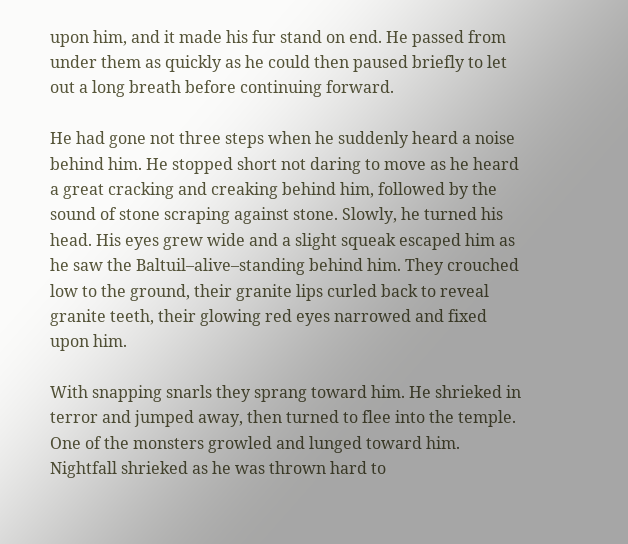upon him, and it made his fur stand on end. He passed from under them as quickly as he could then paused briefly to let out a long breath before continuing forward.

He had gone not three steps when he suddenly heard a noise behind him. He stopped short not daring to move as he heard a great cracking and creaking behind him, followed by the sound of stone scraping against stone. Slowly, he turned his head. His eyes grew wide and a slight squeak escaped him as he saw the Baltuil–alive–standing behind him. They crouched low to the ground, their granite lips curled back to reveal granite teeth, their glowing red eyes narrowed and fixed upon him.

With snapping snarls they sprang toward him. He shrieked in terror and jumped away, then turned to flee into the temple. One of the monsters growled and lunged toward him. Nightfall shrieked as he was thrown hard to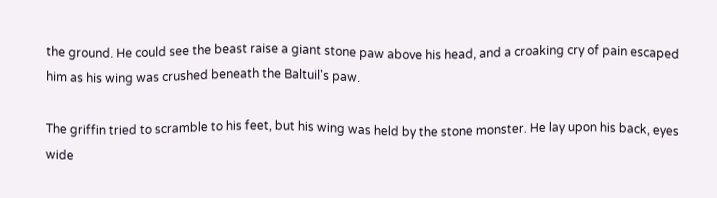the ground. He could see the beast raise a giant stone paw above his head, and a croaking cry of pain escaped him as his wing was crushed beneath the Baltuil's paw.

The griffin tried to scramble to his feet, but his wing was held by the stone monster. He lay upon his back, eyes wide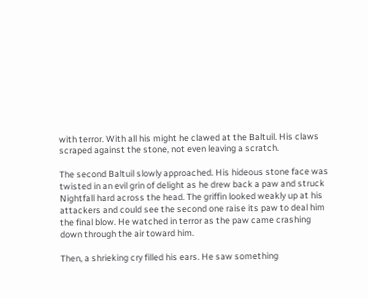with terror. With all his might he clawed at the Baltuil. His claws scraped against the stone, not even leaving a scratch.

The second Baltuil slowly approached. His hideous stone face was twisted in an evil grin of delight as he drew back a paw and struck Nightfall hard across the head. The griffin looked weakly up at his attackers and could see the second one raise its paw to deal him the final blow. He watched in terror as the paw came crashing down through the air toward him.

Then, a shrieking cry filled his ears. He saw something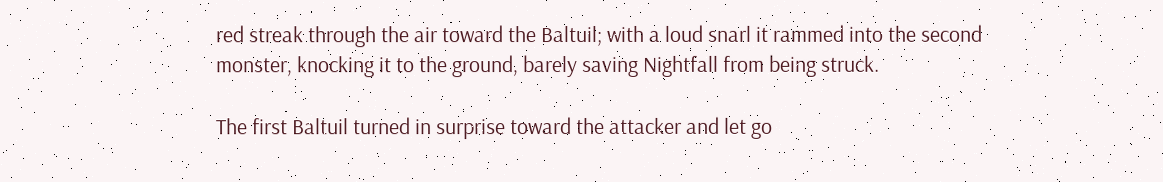red streak through the air toward the Baltuil; with a loud snarl it rammed into the second monster, knocking it to the ground, barely saving Nightfall from being struck.

The first Baltuil turned in surprise toward the attacker and let go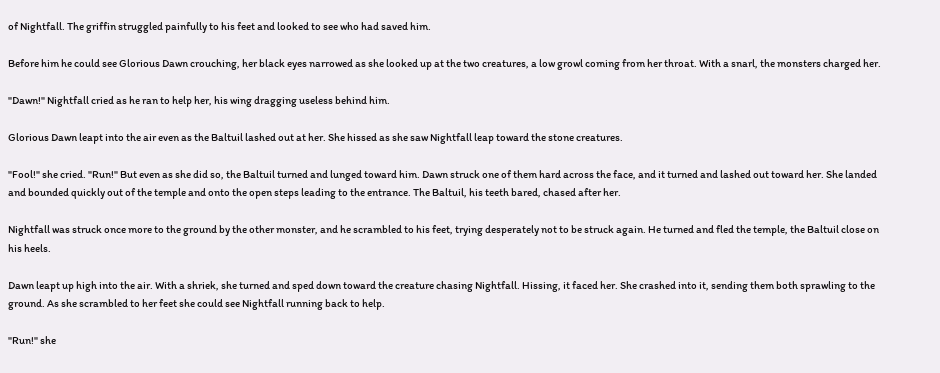of Nightfall. The griffin struggled painfully to his feet and looked to see who had saved him.

Before him he could see Glorious Dawn crouching, her black eyes narrowed as she looked up at the two creatures, a low growl coming from her throat. With a snarl, the monsters charged her.

"Dawn!" Nightfall cried as he ran to help her, his wing dragging useless behind him.

Glorious Dawn leapt into the air even as the Baltuil lashed out at her. She hissed as she saw Nightfall leap toward the stone creatures.

"Fool!" she cried. "Run!" But even as she did so, the Baltuil turned and lunged toward him. Dawn struck one of them hard across the face, and it turned and lashed out toward her. She landed and bounded quickly out of the temple and onto the open steps leading to the entrance. The Baltuil, his teeth bared, chased after her.

Nightfall was struck once more to the ground by the other monster, and he scrambled to his feet, trying desperately not to be struck again. He turned and fled the temple, the Baltuil close on his heels.

Dawn leapt up high into the air. With a shriek, she turned and sped down toward the creature chasing Nightfall. Hissing, it faced her. She crashed into it, sending them both sprawling to the ground. As she scrambled to her feet she could see Nightfall running back to help.

"Run!" she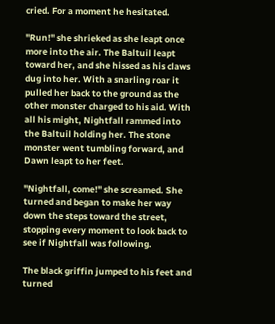cried. For a moment he hesitated.

"Run!" she shrieked as she leapt once more into the air. The Baltuil leapt toward her, and she hissed as his claws dug into her. With a snarling roar it pulled her back to the ground as the other monster charged to his aid. With all his might, Nightfall rammed into the Baltuil holding her. The stone monster went tumbling forward, and Dawn leapt to her feet.

"Nightfall, come!" she screamed. She turned and began to make her way down the steps toward the street, stopping every moment to look back to see if Nightfall was following.

The black griffin jumped to his feet and turned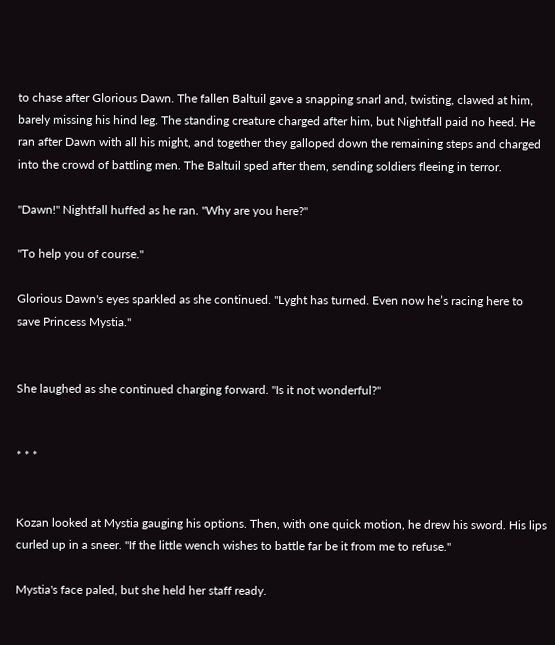to chase after Glorious Dawn. The fallen Baltuil gave a snapping snarl and, twisting, clawed at him, barely missing his hind leg. The standing creature charged after him, but Nightfall paid no heed. He ran after Dawn with all his might, and together they galloped down the remaining steps and charged into the crowd of battling men. The Baltuil sped after them, sending soldiers fleeing in terror.

"Dawn!" Nightfall huffed as he ran. "Why are you here?"

"To help you of course."

Glorious Dawn's eyes sparkled as she continued. "Lyght has turned. Even now he’s racing here to save Princess Mystia."


She laughed as she continued charging forward. "Is it not wonderful?"


* * *


Kozan looked at Mystia gauging his options. Then, with one quick motion, he drew his sword. His lips curled up in a sneer. "If the little wench wishes to battle far be it from me to refuse."

Mystia's face paled, but she held her staff ready.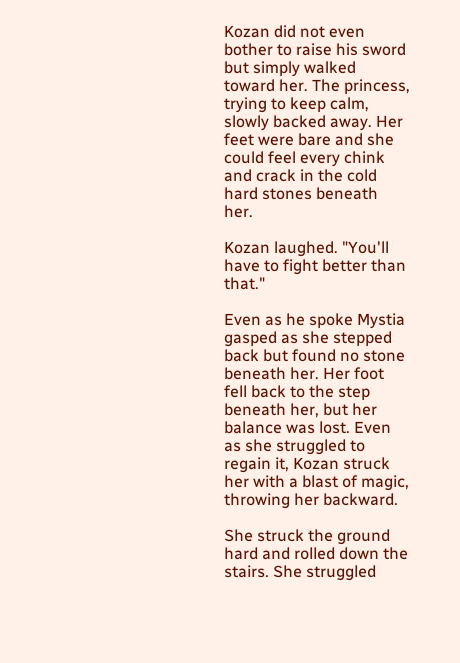Kozan did not even bother to raise his sword but simply walked toward her. The princess, trying to keep calm, slowly backed away. Her feet were bare and she could feel every chink and crack in the cold hard stones beneath her.

Kozan laughed. "You'll have to fight better than that."

Even as he spoke Mystia gasped as she stepped back but found no stone beneath her. Her foot fell back to the step beneath her, but her balance was lost. Even as she struggled to regain it, Kozan struck her with a blast of magic, throwing her backward.

She struck the ground hard and rolled down the stairs. She struggled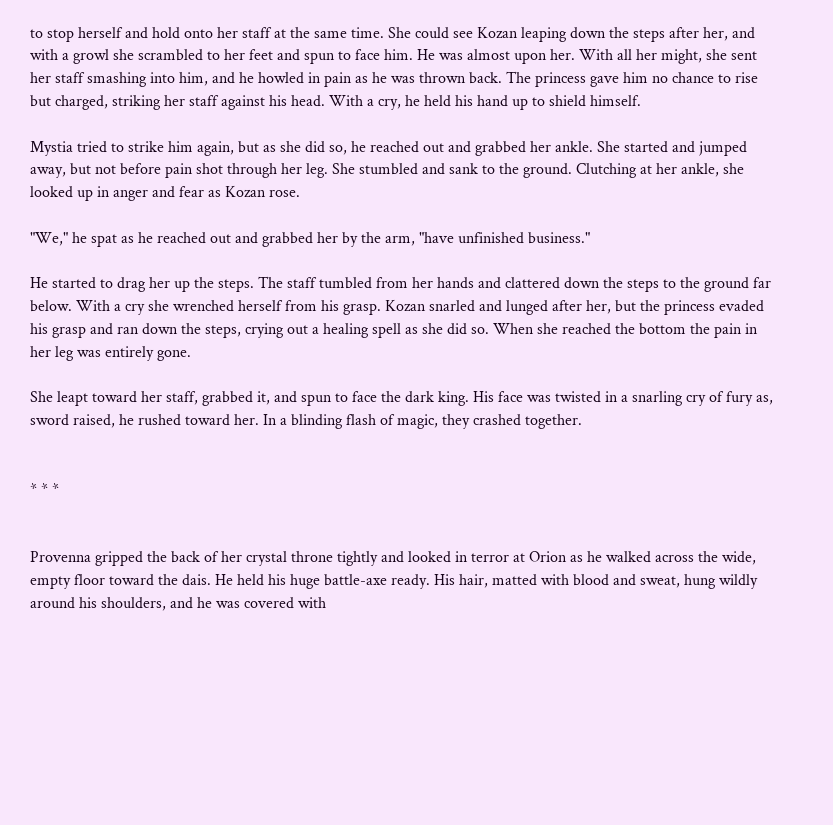to stop herself and hold onto her staff at the same time. She could see Kozan leaping down the steps after her, and with a growl she scrambled to her feet and spun to face him. He was almost upon her. With all her might, she sent her staff smashing into him, and he howled in pain as he was thrown back. The princess gave him no chance to rise but charged, striking her staff against his head. With a cry, he held his hand up to shield himself.

Mystia tried to strike him again, but as she did so, he reached out and grabbed her ankle. She started and jumped away, but not before pain shot through her leg. She stumbled and sank to the ground. Clutching at her ankle, she looked up in anger and fear as Kozan rose.

"We," he spat as he reached out and grabbed her by the arm, "have unfinished business."

He started to drag her up the steps. The staff tumbled from her hands and clattered down the steps to the ground far below. With a cry she wrenched herself from his grasp. Kozan snarled and lunged after her, but the princess evaded his grasp and ran down the steps, crying out a healing spell as she did so. When she reached the bottom the pain in her leg was entirely gone.

She leapt toward her staff, grabbed it, and spun to face the dark king. His face was twisted in a snarling cry of fury as, sword raised, he rushed toward her. In a blinding flash of magic, they crashed together.


* * *


Provenna gripped the back of her crystal throne tightly and looked in terror at Orion as he walked across the wide, empty floor toward the dais. He held his huge battle-axe ready. His hair, matted with blood and sweat, hung wildly around his shoulders, and he was covered with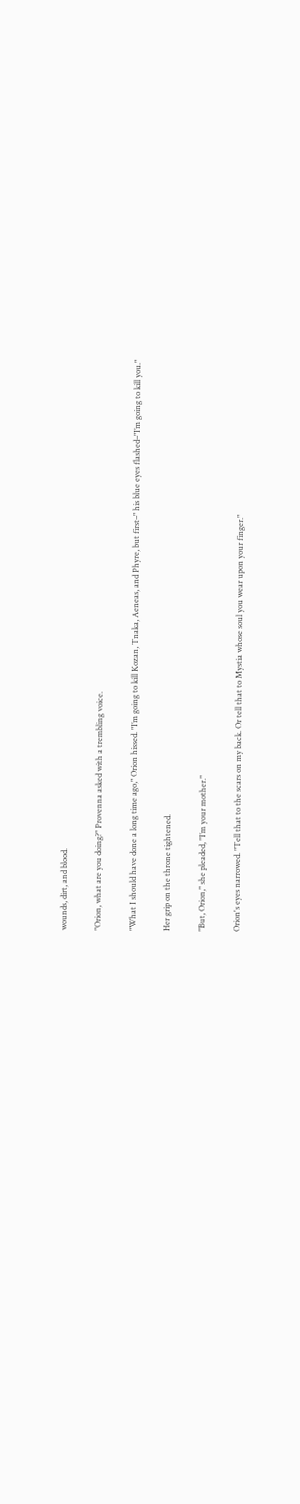wounds, dirt, and blood.

"Orion, what are you doing?" Provenna asked with a trembling voice.

"What I should have done a long time ago," Orion hissed. "I’m going to kill Kozan, Tnaka, Aeneas, and Phyre, but first–" his blue eyes flashed–"I’m going to kill you."

Her grip on the throne tightened.

"But, Orion," she pleaded, "I’m your mother."

Orion's eyes narrowed. "Tell that to the scars on my back. Or tell that to Mystia whose soul you wear upon your finger."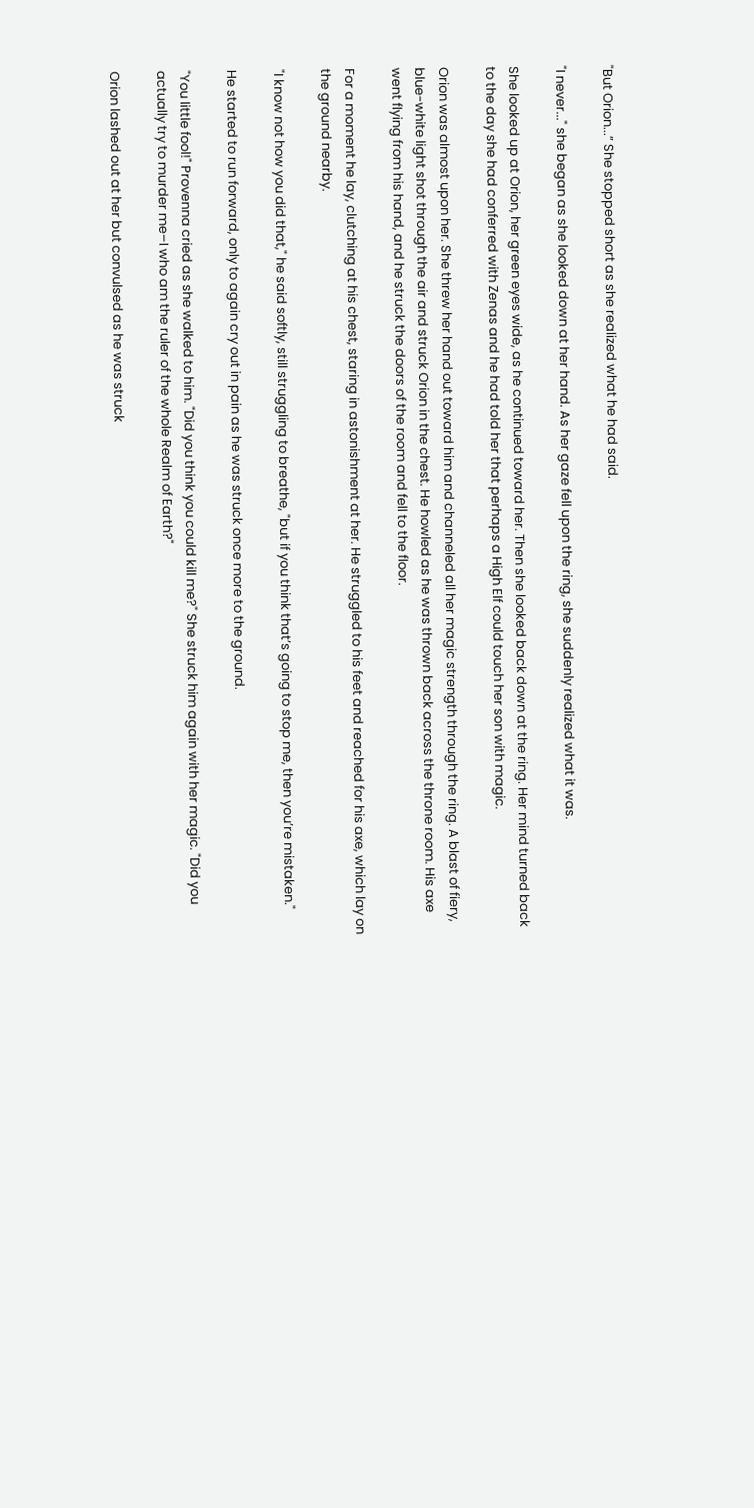"But Orion...” She stopped short as she realized what he had said.

"I never..." she began as she looked down at her hand. As her gaze fell upon the ring, she suddenly realized what it was.

She looked up at Orion, her green eyes wide, as he continued toward her. Then she looked back down at the ring. Her mind turned back to the day she had conferred with Zenas and he had told her that perhaps a High Elf could touch her son with magic.

Orion was almost upon her. She threw her hand out toward him and channeled all her magic strength through the ring. A blast of fiery, blue-white light shot through the air and struck Orion in the chest. He howled as he was thrown back across the throne room. His axe went flying from his hand, and he struck the doors of the room and fell to the floor.

For a moment he lay, clutching at his chest, staring in astonishment at her. He struggled to his feet and reached for his axe, which lay on the ground nearby.

"I know not how you did that," he said softly, still struggling to breathe, "but if you think that’s going to stop me, then you’re mistaken."

He started to run forward, only to again cry out in pain as he was struck once more to the ground.

"You little fool!" Provenna cried as she walked to him. "Did you think you could kill me?" She struck him again with her magic. "Did you actually try to murder me–I who am the ruler of the whole Realm of Earth?"

Orion lashed out at her but convulsed as he was struck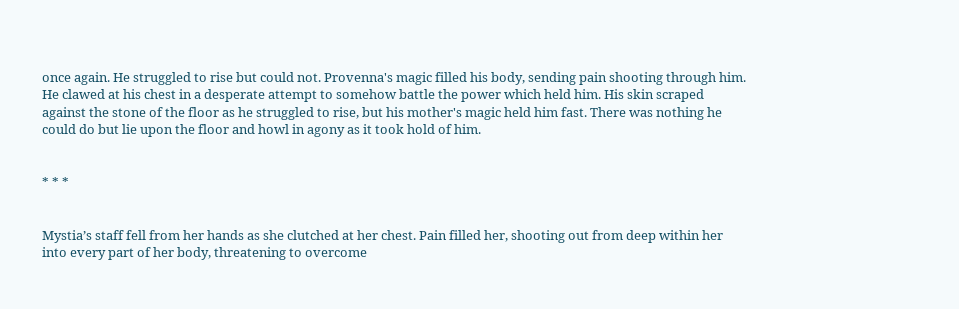once again. He struggled to rise but could not. Provenna's magic filled his body, sending pain shooting through him. He clawed at his chest in a desperate attempt to somehow battle the power which held him. His skin scraped against the stone of the floor as he struggled to rise, but his mother's magic held him fast. There was nothing he could do but lie upon the floor and howl in agony as it took hold of him.


* * *


Mystia’s staff fell from her hands as she clutched at her chest. Pain filled her, shooting out from deep within her into every part of her body, threatening to overcome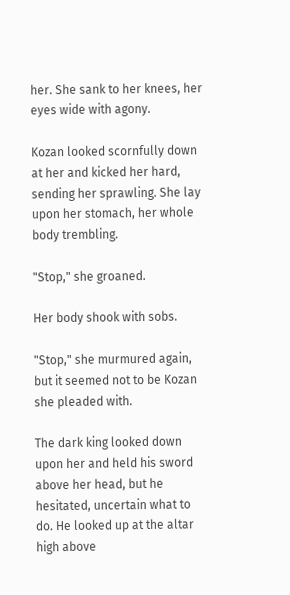her. She sank to her knees, her eyes wide with agony.

Kozan looked scornfully down at her and kicked her hard, sending her sprawling. She lay upon her stomach, her whole body trembling.

"Stop," she groaned.

Her body shook with sobs.

"Stop," she murmured again, but it seemed not to be Kozan she pleaded with.

The dark king looked down upon her and held his sword above her head, but he hesitated, uncertain what to do. He looked up at the altar high above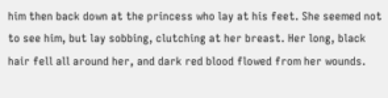him then back down at the princess who lay at his feet. She seemed not to see him, but lay sobbing, clutching at her breast. Her long, black hair fell all around her, and dark red blood flowed from her wounds.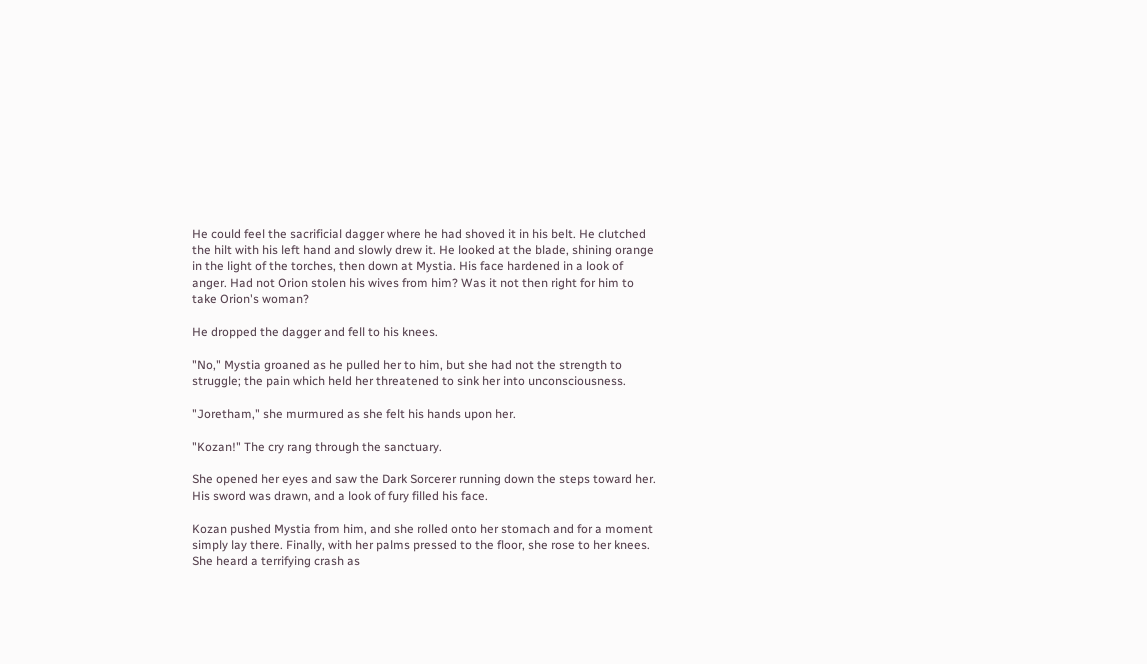He could feel the sacrificial dagger where he had shoved it in his belt. He clutched the hilt with his left hand and slowly drew it. He looked at the blade, shining orange in the light of the torches, then down at Mystia. His face hardened in a look of anger. Had not Orion stolen his wives from him? Was it not then right for him to take Orion's woman?

He dropped the dagger and fell to his knees.

"No," Mystia groaned as he pulled her to him, but she had not the strength to struggle; the pain which held her threatened to sink her into unconsciousness.

"Joretham," she murmured as she felt his hands upon her.

"Kozan!" The cry rang through the sanctuary.

She opened her eyes and saw the Dark Sorcerer running down the steps toward her. His sword was drawn, and a look of fury filled his face.

Kozan pushed Mystia from him, and she rolled onto her stomach and for a moment simply lay there. Finally, with her palms pressed to the floor, she rose to her knees. She heard a terrifying crash as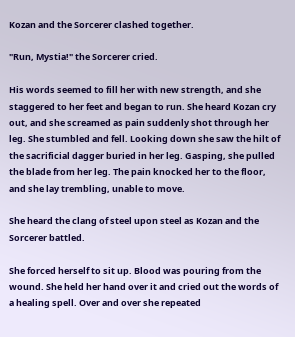Kozan and the Sorcerer clashed together.

"Run, Mystia!" the Sorcerer cried.

His words seemed to fill her with new strength, and she staggered to her feet and began to run. She heard Kozan cry out, and she screamed as pain suddenly shot through her leg. She stumbled and fell. Looking down she saw the hilt of the sacrificial dagger buried in her leg. Gasping, she pulled the blade from her leg. The pain knocked her to the floor, and she lay trembling, unable to move.

She heard the clang of steel upon steel as Kozan and the Sorcerer battled.

She forced herself to sit up. Blood was pouring from the wound. She held her hand over it and cried out the words of a healing spell. Over and over she repeated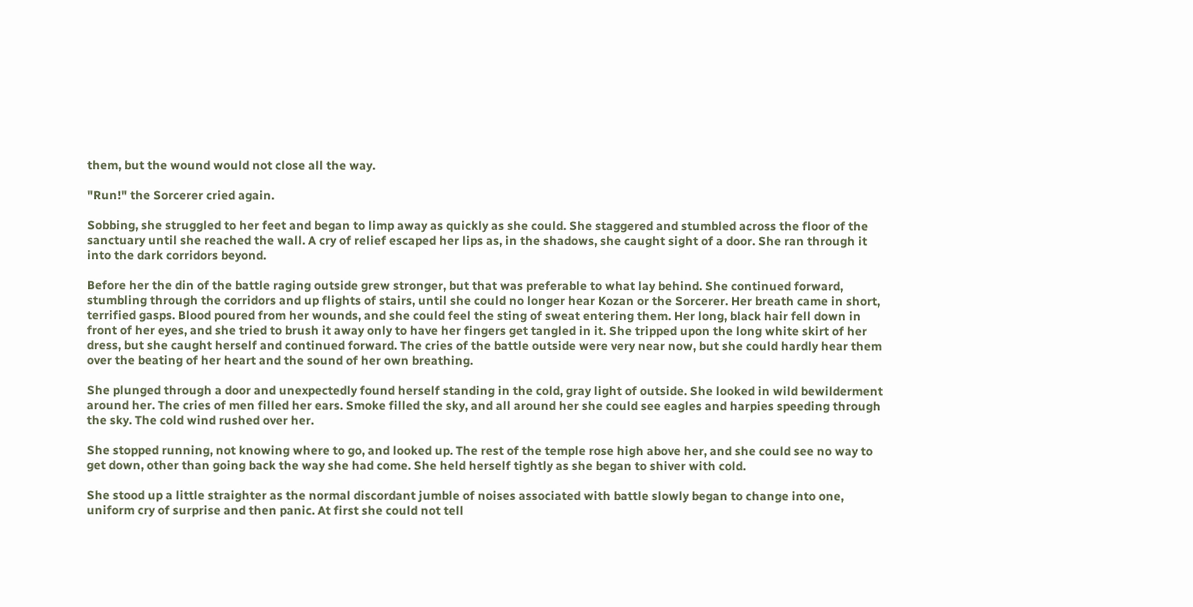them, but the wound would not close all the way.

"Run!" the Sorcerer cried again.

Sobbing, she struggled to her feet and began to limp away as quickly as she could. She staggered and stumbled across the floor of the sanctuary until she reached the wall. A cry of relief escaped her lips as, in the shadows, she caught sight of a door. She ran through it into the dark corridors beyond.

Before her the din of the battle raging outside grew stronger, but that was preferable to what lay behind. She continued forward, stumbling through the corridors and up flights of stairs, until she could no longer hear Kozan or the Sorcerer. Her breath came in short, terrified gasps. Blood poured from her wounds, and she could feel the sting of sweat entering them. Her long, black hair fell down in front of her eyes, and she tried to brush it away only to have her fingers get tangled in it. She tripped upon the long white skirt of her dress, but she caught herself and continued forward. The cries of the battle outside were very near now, but she could hardly hear them over the beating of her heart and the sound of her own breathing.

She plunged through a door and unexpectedly found herself standing in the cold, gray light of outside. She looked in wild bewilderment around her. The cries of men filled her ears. Smoke filled the sky, and all around her she could see eagles and harpies speeding through the sky. The cold wind rushed over her.

She stopped running, not knowing where to go, and looked up. The rest of the temple rose high above her, and she could see no way to get down, other than going back the way she had come. She held herself tightly as she began to shiver with cold.

She stood up a little straighter as the normal discordant jumble of noises associated with battle slowly began to change into one, uniform cry of surprise and then panic. At first she could not tell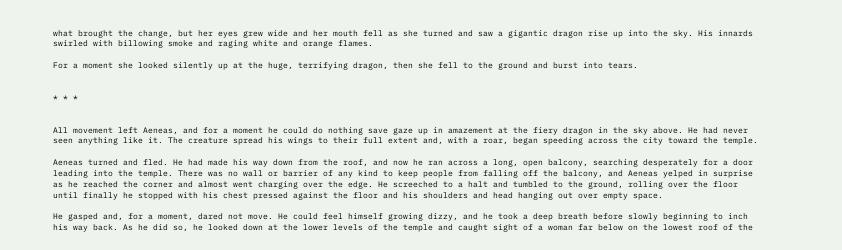what brought the change, but her eyes grew wide and her mouth fell as she turned and saw a gigantic dragon rise up into the sky. His innards swirled with billowing smoke and raging white and orange flames.

For a moment she looked silently up at the huge, terrifying dragon, then she fell to the ground and burst into tears.


* * *


All movement left Aeneas, and for a moment he could do nothing save gaze up in amazement at the fiery dragon in the sky above. He had never seen anything like it. The creature spread his wings to their full extent and, with a roar, began speeding across the city toward the temple.

Aeneas turned and fled. He had made his way down from the roof, and now he ran across a long, open balcony, searching desperately for a door leading into the temple. There was no wall or barrier of any kind to keep people from falling off the balcony, and Aeneas yelped in surprise as he reached the corner and almost went charging over the edge. He screeched to a halt and tumbled to the ground, rolling over the floor until finally he stopped with his chest pressed against the floor and his shoulders and head hanging out over empty space.

He gasped and, for a moment, dared not move. He could feel himself growing dizzy, and he took a deep breath before slowly beginning to inch his way back. As he did so, he looked down at the lower levels of the temple and caught sight of a woman far below on the lowest roof of the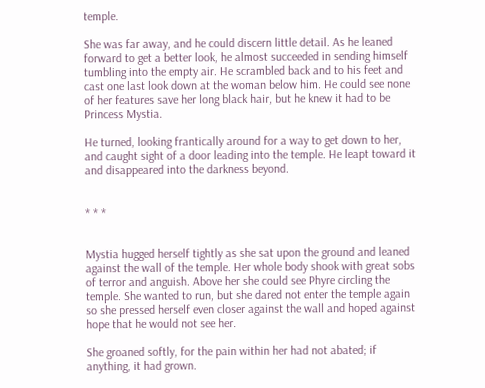temple.

She was far away, and he could discern little detail. As he leaned forward to get a better look, he almost succeeded in sending himself tumbling into the empty air. He scrambled back and to his feet and cast one last look down at the woman below him. He could see none of her features save her long black hair, but he knew it had to be Princess Mystia.

He turned, looking frantically around for a way to get down to her, and caught sight of a door leading into the temple. He leapt toward it and disappeared into the darkness beyond.


* * *


Mystia hugged herself tightly as she sat upon the ground and leaned against the wall of the temple. Her whole body shook with great sobs of terror and anguish. Above her she could see Phyre circling the temple. She wanted to run, but she dared not enter the temple again so she pressed herself even closer against the wall and hoped against hope that he would not see her.

She groaned softly, for the pain within her had not abated; if anything, it had grown.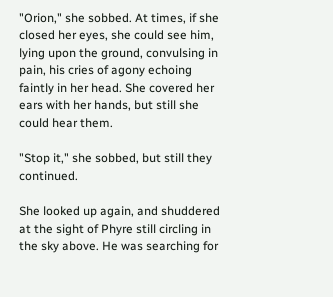"Orion," she sobbed. At times, if she closed her eyes, she could see him, lying upon the ground, convulsing in pain, his cries of agony echoing faintly in her head. She covered her ears with her hands, but still she could hear them.

"Stop it," she sobbed, but still they continued.

She looked up again, and shuddered at the sight of Phyre still circling in the sky above. He was searching for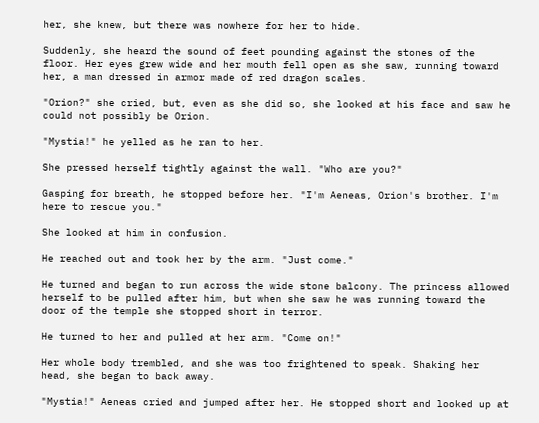her, she knew, but there was nowhere for her to hide.

Suddenly, she heard the sound of feet pounding against the stones of the floor. Her eyes grew wide and her mouth fell open as she saw, running toward her, a man dressed in armor made of red dragon scales.

"Orion?" she cried, but, even as she did so, she looked at his face and saw he could not possibly be Orion.

"Mystia!" he yelled as he ran to her.

She pressed herself tightly against the wall. "Who are you?"

Gasping for breath, he stopped before her. "I'm Aeneas, Orion's brother. I'm here to rescue you."

She looked at him in confusion.

He reached out and took her by the arm. "Just come."

He turned and began to run across the wide stone balcony. The princess allowed herself to be pulled after him, but when she saw he was running toward the door of the temple she stopped short in terror.

He turned to her and pulled at her arm. "Come on!"

Her whole body trembled, and she was too frightened to speak. Shaking her head, she began to back away.

"Mystia!" Aeneas cried and jumped after her. He stopped short and looked up at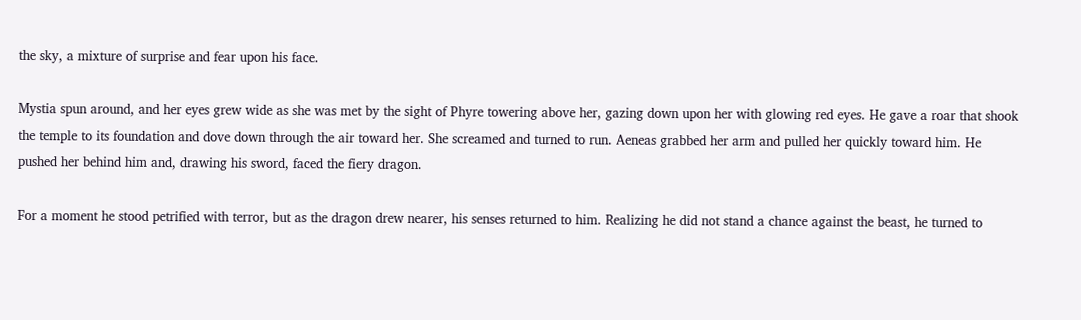the sky, a mixture of surprise and fear upon his face.

Mystia spun around, and her eyes grew wide as she was met by the sight of Phyre towering above her, gazing down upon her with glowing red eyes. He gave a roar that shook the temple to its foundation and dove down through the air toward her. She screamed and turned to run. Aeneas grabbed her arm and pulled her quickly toward him. He pushed her behind him and, drawing his sword, faced the fiery dragon.

For a moment he stood petrified with terror, but as the dragon drew nearer, his senses returned to him. Realizing he did not stand a chance against the beast, he turned to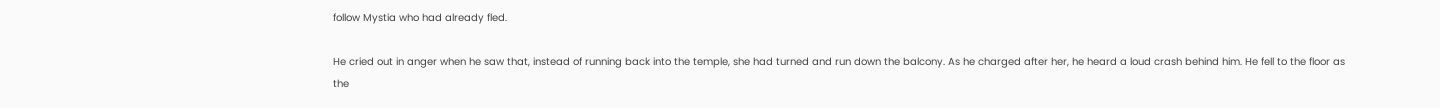follow Mystia who had already fled.

He cried out in anger when he saw that, instead of running back into the temple, she had turned and run down the balcony. As he charged after her, he heard a loud crash behind him. He fell to the floor as the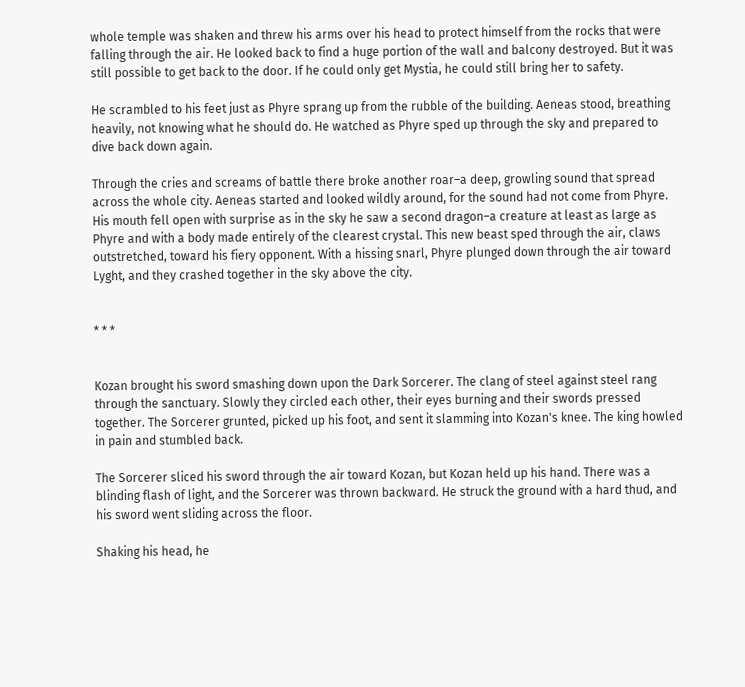whole temple was shaken and threw his arms over his head to protect himself from the rocks that were falling through the air. He looked back to find a huge portion of the wall and balcony destroyed. But it was still possible to get back to the door. If he could only get Mystia, he could still bring her to safety.

He scrambled to his feet just as Phyre sprang up from the rubble of the building. Aeneas stood, breathing heavily, not knowing what he should do. He watched as Phyre sped up through the sky and prepared to dive back down again.

Through the cries and screams of battle there broke another roar–a deep, growling sound that spread across the whole city. Aeneas started and looked wildly around, for the sound had not come from Phyre. His mouth fell open with surprise as in the sky he saw a second dragon–a creature at least as large as Phyre and with a body made entirely of the clearest crystal. This new beast sped through the air, claws outstretched, toward his fiery opponent. With a hissing snarl, Phyre plunged down through the air toward Lyght, and they crashed together in the sky above the city.


* * *


Kozan brought his sword smashing down upon the Dark Sorcerer. The clang of steel against steel rang through the sanctuary. Slowly they circled each other, their eyes burning and their swords pressed together. The Sorcerer grunted, picked up his foot, and sent it slamming into Kozan's knee. The king howled in pain and stumbled back.

The Sorcerer sliced his sword through the air toward Kozan, but Kozan held up his hand. There was a blinding flash of light, and the Sorcerer was thrown backward. He struck the ground with a hard thud, and his sword went sliding across the floor.

Shaking his head, he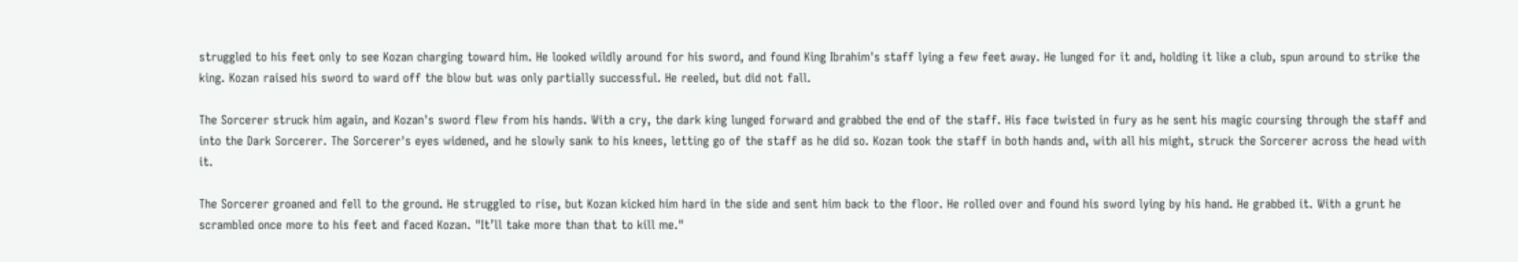struggled to his feet only to see Kozan charging toward him. He looked wildly around for his sword, and found King Ibrahim's staff lying a few feet away. He lunged for it and, holding it like a club, spun around to strike the king. Kozan raised his sword to ward off the blow but was only partially successful. He reeled, but did not fall.

The Sorcerer struck him again, and Kozan's sword flew from his hands. With a cry, the dark king lunged forward and grabbed the end of the staff. His face twisted in fury as he sent his magic coursing through the staff and into the Dark Sorcerer. The Sorcerer's eyes widened, and he slowly sank to his knees, letting go of the staff as he did so. Kozan took the staff in both hands and, with all his might, struck the Sorcerer across the head with it.

The Sorcerer groaned and fell to the ground. He struggled to rise, but Kozan kicked him hard in the side and sent him back to the floor. He rolled over and found his sword lying by his hand. He grabbed it. With a grunt he scrambled once more to his feet and faced Kozan. "It’ll take more than that to kill me."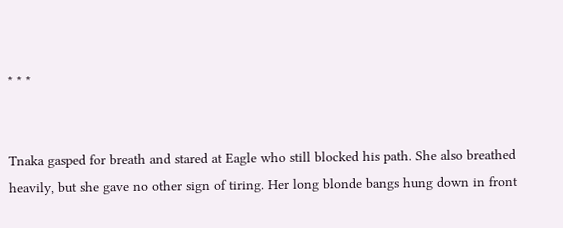* * *


Tnaka gasped for breath and stared at Eagle who still blocked his path. She also breathed heavily, but she gave no other sign of tiring. Her long blonde bangs hung down in front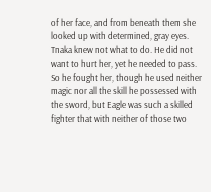of her face, and from beneath them she looked up with determined, gray eyes. Tnaka knew not what to do. He did not want to hurt her, yet he needed to pass. So he fought her, though he used neither magic nor all the skill he possessed with the sword, but Eagle was such a skilled fighter that with neither of those two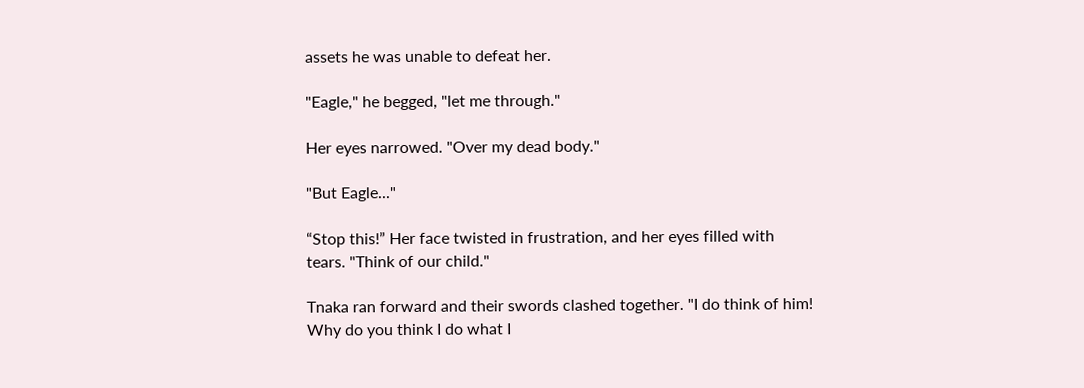assets he was unable to defeat her.

"Eagle," he begged, "let me through."

Her eyes narrowed. "Over my dead body."

"But Eagle..."

“Stop this!” Her face twisted in frustration, and her eyes filled with tears. "Think of our child."

Tnaka ran forward and their swords clashed together. "I do think of him! Why do you think I do what I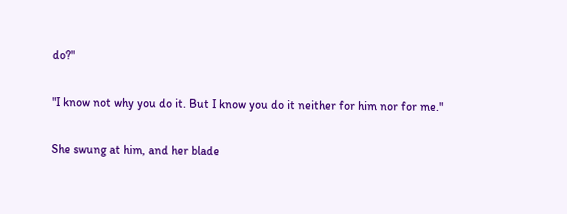do?"

"I know not why you do it. But I know you do it neither for him nor for me."

She swung at him, and her blade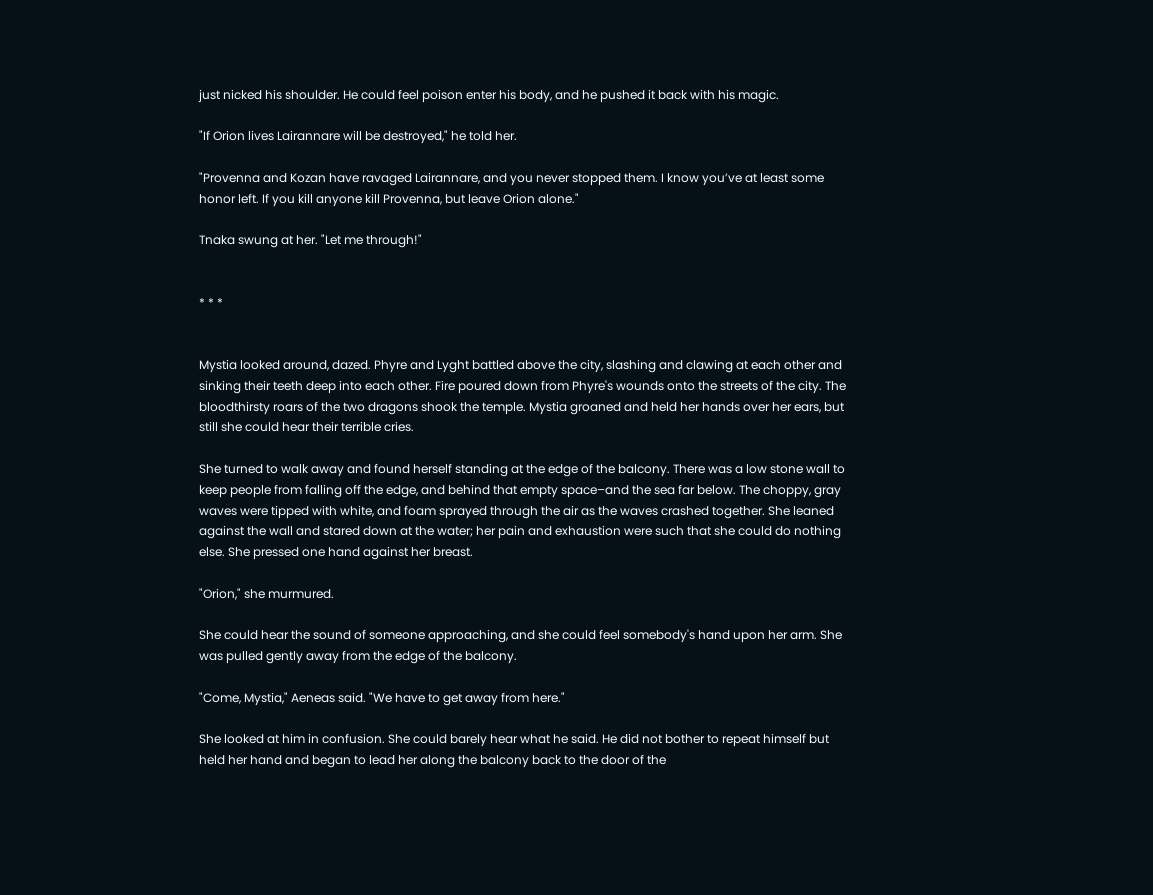just nicked his shoulder. He could feel poison enter his body, and he pushed it back with his magic.

"If Orion lives Lairannare will be destroyed," he told her.

"Provenna and Kozan have ravaged Lairannare, and you never stopped them. I know you’ve at least some honor left. If you kill anyone kill Provenna, but leave Orion alone."

Tnaka swung at her. "Let me through!"


* * *


Mystia looked around, dazed. Phyre and Lyght battled above the city, slashing and clawing at each other and sinking their teeth deep into each other. Fire poured down from Phyre's wounds onto the streets of the city. The bloodthirsty roars of the two dragons shook the temple. Mystia groaned and held her hands over her ears, but still she could hear their terrible cries.

She turned to walk away and found herself standing at the edge of the balcony. There was a low stone wall to keep people from falling off the edge, and behind that empty space–and the sea far below. The choppy, gray waves were tipped with white, and foam sprayed through the air as the waves crashed together. She leaned against the wall and stared down at the water; her pain and exhaustion were such that she could do nothing else. She pressed one hand against her breast.

"Orion," she murmured.

She could hear the sound of someone approaching, and she could feel somebody's hand upon her arm. She was pulled gently away from the edge of the balcony.

"Come, Mystia," Aeneas said. "We have to get away from here."

She looked at him in confusion. She could barely hear what he said. He did not bother to repeat himself but held her hand and began to lead her along the balcony back to the door of the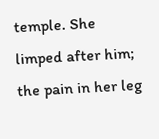temple. She limped after him; the pain in her leg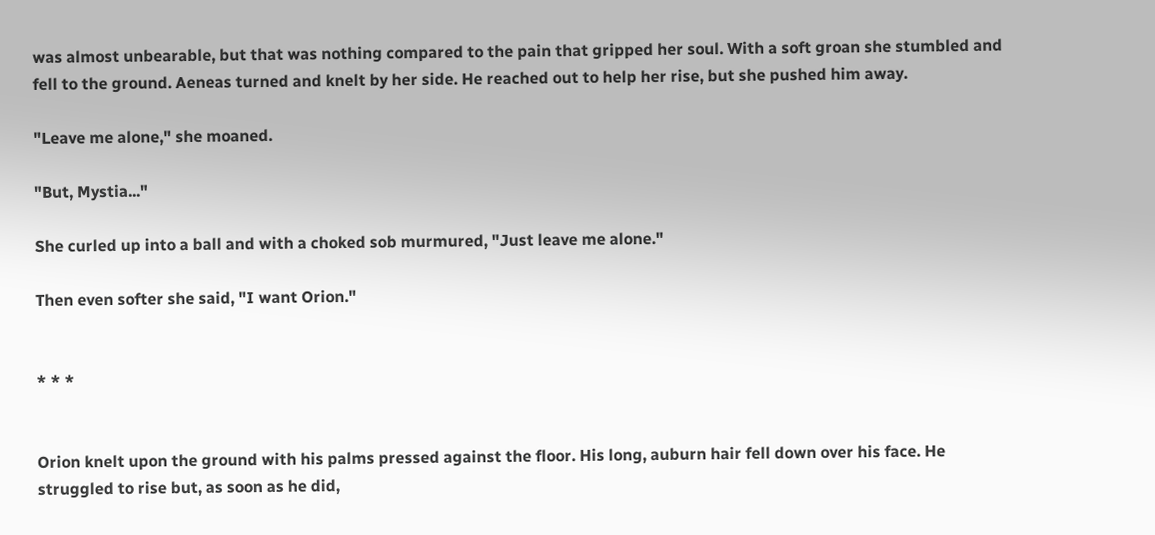was almost unbearable, but that was nothing compared to the pain that gripped her soul. With a soft groan she stumbled and fell to the ground. Aeneas turned and knelt by her side. He reached out to help her rise, but she pushed him away.

"Leave me alone," she moaned.

"But, Mystia..."

She curled up into a ball and with a choked sob murmured, "Just leave me alone."

Then even softer she said, "I want Orion."


* * *


Orion knelt upon the ground with his palms pressed against the floor. His long, auburn hair fell down over his face. He struggled to rise but, as soon as he did,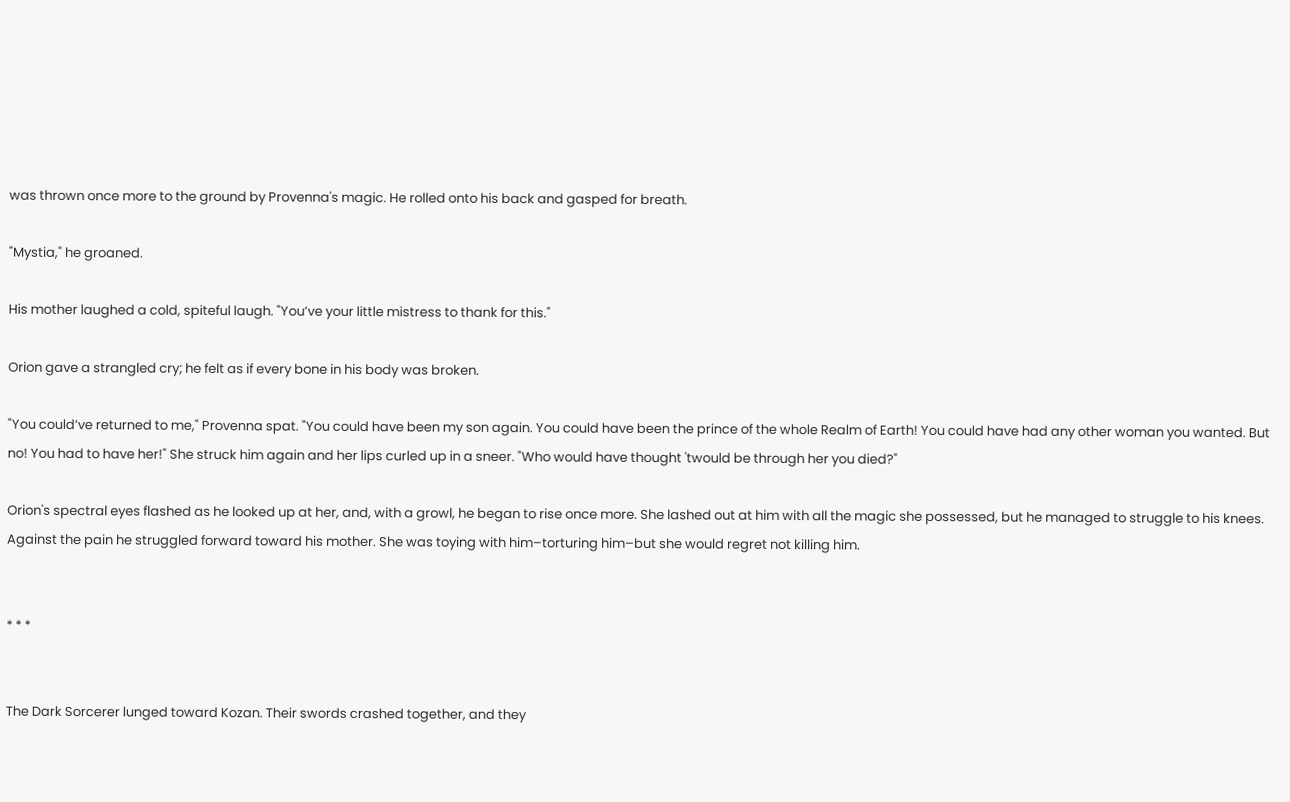was thrown once more to the ground by Provenna's magic. He rolled onto his back and gasped for breath.

"Mystia," he groaned.

His mother laughed a cold, spiteful laugh. "You’ve your little mistress to thank for this."

Orion gave a strangled cry; he felt as if every bone in his body was broken.

"You could’ve returned to me," Provenna spat. "You could have been my son again. You could have been the prince of the whole Realm of Earth! You could have had any other woman you wanted. But no! You had to have her!" She struck him again and her lips curled up in a sneer. "Who would have thought 'twould be through her you died?"

Orion's spectral eyes flashed as he looked up at her, and, with a growl, he began to rise once more. She lashed out at him with all the magic she possessed, but he managed to struggle to his knees. Against the pain he struggled forward toward his mother. She was toying with him–torturing him–but she would regret not killing him.


* * *


The Dark Sorcerer lunged toward Kozan. Their swords crashed together, and they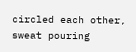circled each other, sweat pouring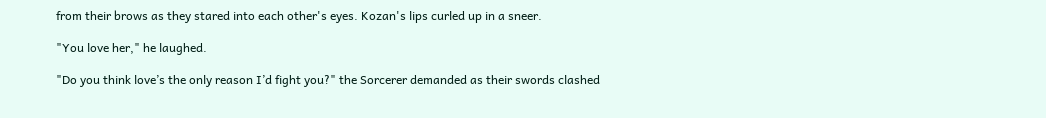from their brows as they stared into each other's eyes. Kozan's lips curled up in a sneer.

"You love her," he laughed.

"Do you think love’s the only reason I’d fight you?" the Sorcerer demanded as their swords clashed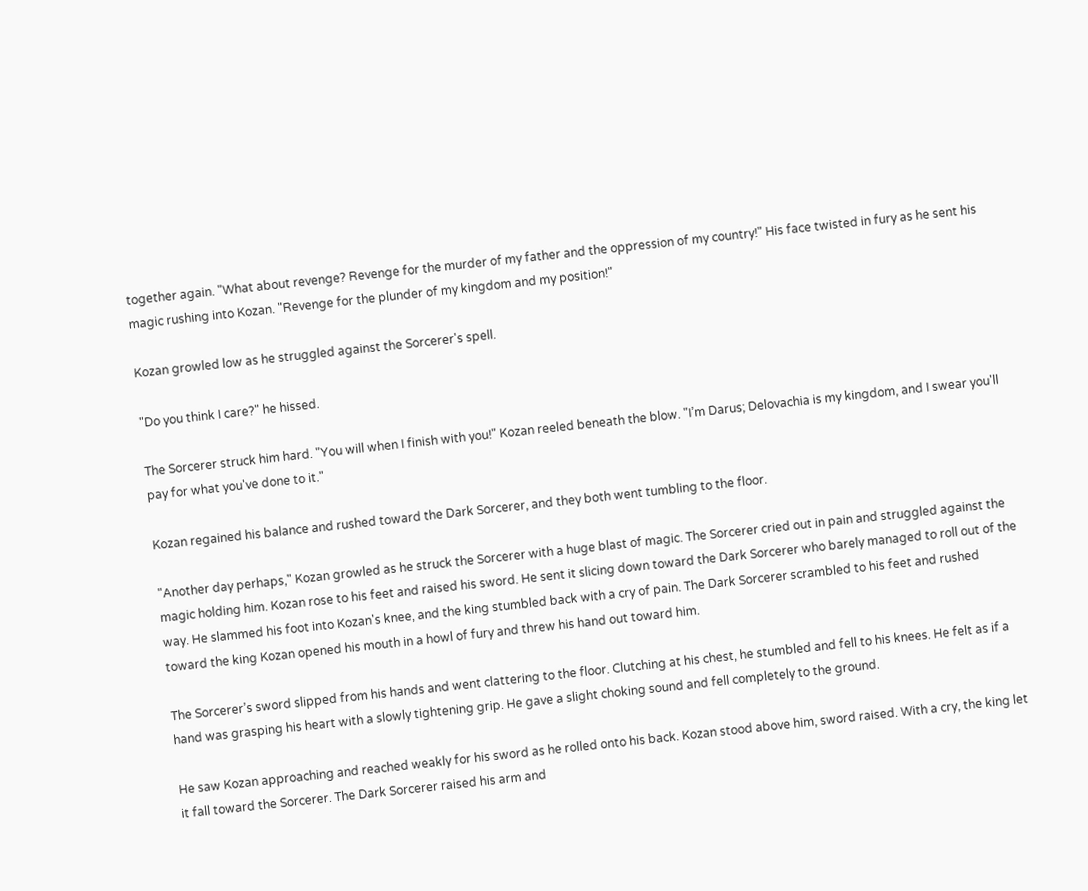together again. "What about revenge? Revenge for the murder of my father and the oppression of my country!" His face twisted in fury as he sent his magic rushing into Kozan. "Revenge for the plunder of my kingdom and my position!"

Kozan growled low as he struggled against the Sorcerer's spell.

"Do you think I care?" he hissed.

The Sorcerer struck him hard. "You will when I finish with you!" Kozan reeled beneath the blow. "I’m Darus; Delovachia is my kingdom, and I swear you'll pay for what you've done to it."

Kozan regained his balance and rushed toward the Dark Sorcerer, and they both went tumbling to the floor.

"Another day perhaps," Kozan growled as he struck the Sorcerer with a huge blast of magic. The Sorcerer cried out in pain and struggled against the magic holding him. Kozan rose to his feet and raised his sword. He sent it slicing down toward the Dark Sorcerer who barely managed to roll out of the way. He slammed his foot into Kozan's knee, and the king stumbled back with a cry of pain. The Dark Sorcerer scrambled to his feet and rushed toward the king Kozan opened his mouth in a howl of fury and threw his hand out toward him.

The Sorcerer’s sword slipped from his hands and went clattering to the floor. Clutching at his chest, he stumbled and fell to his knees. He felt as if a hand was grasping his heart with a slowly tightening grip. He gave a slight choking sound and fell completely to the ground.

He saw Kozan approaching and reached weakly for his sword as he rolled onto his back. Kozan stood above him, sword raised. With a cry, the king let it fall toward the Sorcerer. The Dark Sorcerer raised his arm and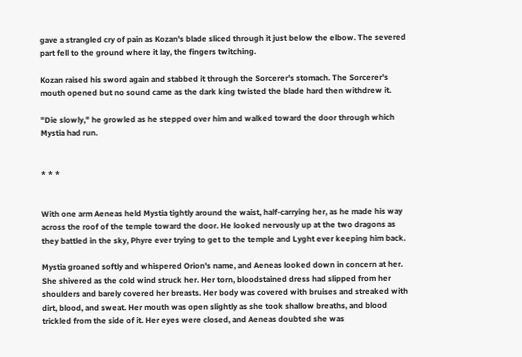gave a strangled cry of pain as Kozan's blade sliced through it just below the elbow. The severed part fell to the ground where it lay, the fingers twitching.

Kozan raised his sword again and stabbed it through the Sorcerer's stomach. The Sorcerer's mouth opened but no sound came as the dark king twisted the blade hard then withdrew it.

"Die slowly," he growled as he stepped over him and walked toward the door through which Mystia had run.


* * *


With one arm Aeneas held Mystia tightly around the waist, half-carrying her, as he made his way across the roof of the temple toward the door. He looked nervously up at the two dragons as they battled in the sky, Phyre ever trying to get to the temple and Lyght ever keeping him back.

Mystia groaned softly and whispered Orion's name, and Aeneas looked down in concern at her. She shivered as the cold wind struck her. Her torn, bloodstained dress had slipped from her shoulders and barely covered her breasts. Her body was covered with bruises and streaked with dirt, blood, and sweat. Her mouth was open slightly as she took shallow breaths, and blood trickled from the side of it. Her eyes were closed, and Aeneas doubted she was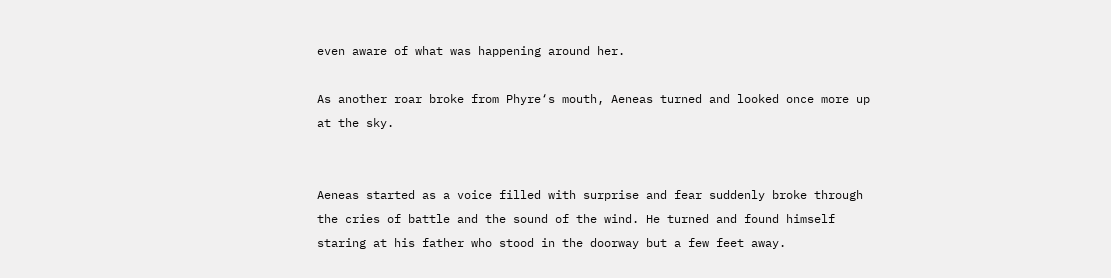even aware of what was happening around her.

As another roar broke from Phyre‘s mouth, Aeneas turned and looked once more up at the sky.


Aeneas started as a voice filled with surprise and fear suddenly broke through the cries of battle and the sound of the wind. He turned and found himself staring at his father who stood in the doorway but a few feet away.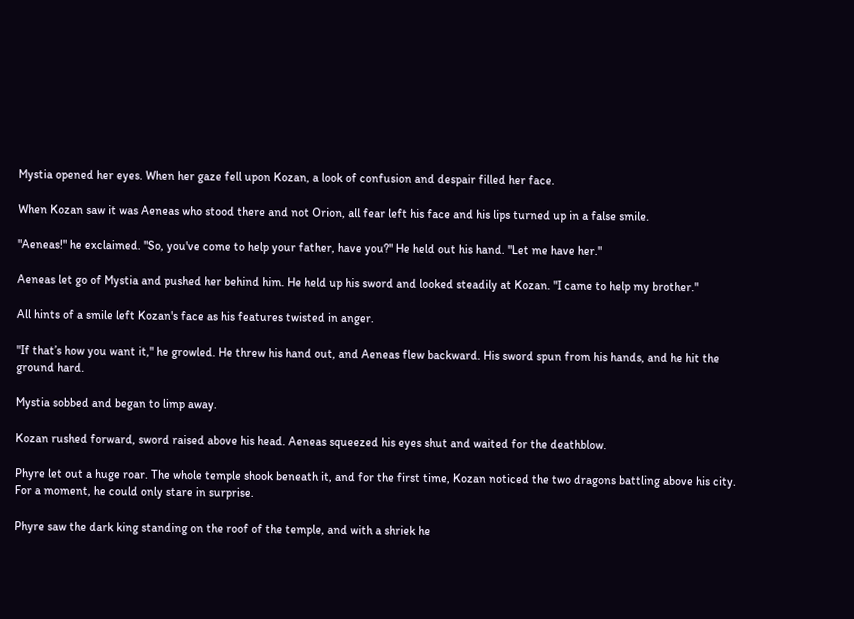Mystia opened her eyes. When her gaze fell upon Kozan, a look of confusion and despair filled her face.

When Kozan saw it was Aeneas who stood there and not Orion, all fear left his face and his lips turned up in a false smile.

"Aeneas!" he exclaimed. "So, you've come to help your father, have you?" He held out his hand. "Let me have her."

Aeneas let go of Mystia and pushed her behind him. He held up his sword and looked steadily at Kozan. "I came to help my brother."

All hints of a smile left Kozan's face as his features twisted in anger.

"If that’s how you want it," he growled. He threw his hand out, and Aeneas flew backward. His sword spun from his hands, and he hit the ground hard.

Mystia sobbed and began to limp away.

Kozan rushed forward, sword raised above his head. Aeneas squeezed his eyes shut and waited for the deathblow.

Phyre let out a huge roar. The whole temple shook beneath it, and for the first time, Kozan noticed the two dragons battling above his city. For a moment, he could only stare in surprise.

Phyre saw the dark king standing on the roof of the temple, and with a shriek he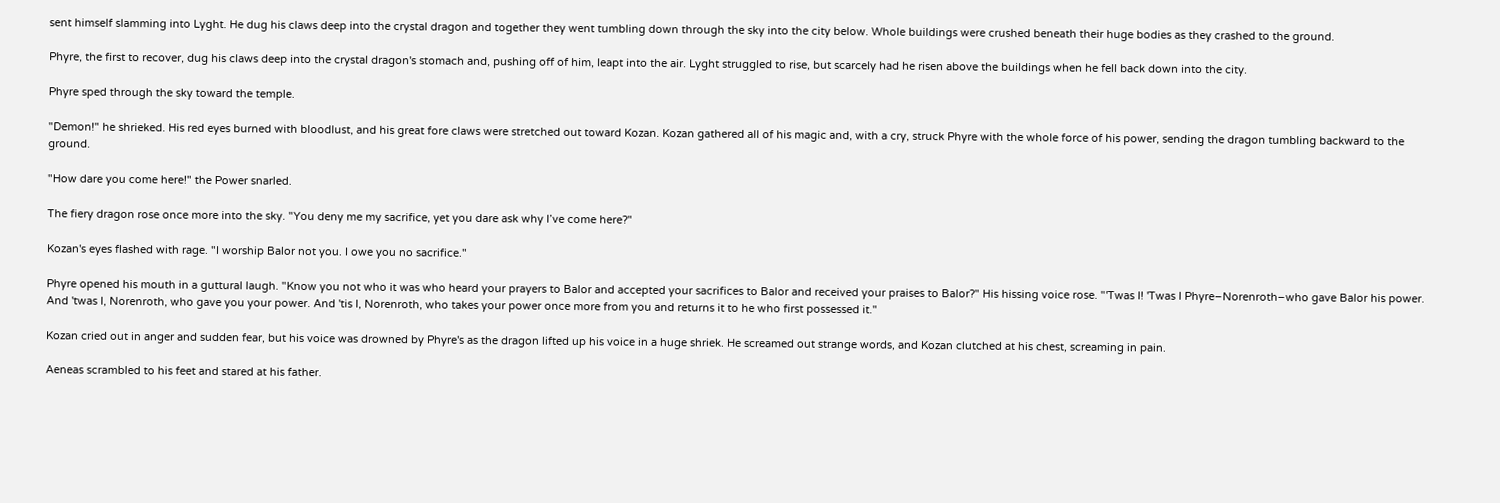sent himself slamming into Lyght. He dug his claws deep into the crystal dragon and together they went tumbling down through the sky into the city below. Whole buildings were crushed beneath their huge bodies as they crashed to the ground.

Phyre, the first to recover, dug his claws deep into the crystal dragon's stomach and, pushing off of him, leapt into the air. Lyght struggled to rise, but scarcely had he risen above the buildings when he fell back down into the city.

Phyre sped through the sky toward the temple.

"Demon!" he shrieked. His red eyes burned with bloodlust, and his great fore claws were stretched out toward Kozan. Kozan gathered all of his magic and, with a cry, struck Phyre with the whole force of his power, sending the dragon tumbling backward to the ground.

"How dare you come here!" the Power snarled.

The fiery dragon rose once more into the sky. "You deny me my sacrifice, yet you dare ask why I’ve come here?"

Kozan's eyes flashed with rage. "I worship Balor not you. I owe you no sacrifice."

Phyre opened his mouth in a guttural laugh. "Know you not who it was who heard your prayers to Balor and accepted your sacrifices to Balor and received your praises to Balor?" His hissing voice rose. "'Twas I! 'Twas I Phyre–Norenroth–who gave Balor his power. And 'twas I, Norenroth, who gave you your power. And 'tis I, Norenroth, who takes your power once more from you and returns it to he who first possessed it."

Kozan cried out in anger and sudden fear, but his voice was drowned by Phyre's as the dragon lifted up his voice in a huge shriek. He screamed out strange words, and Kozan clutched at his chest, screaming in pain.

Aeneas scrambled to his feet and stared at his father.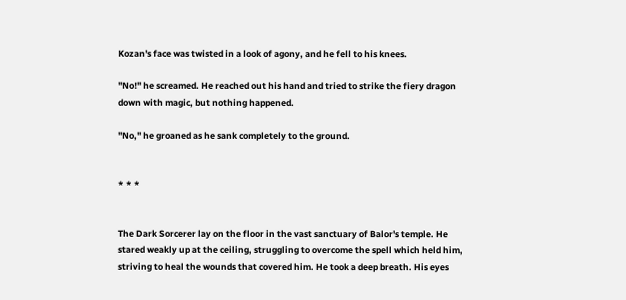Kozan's face was twisted in a look of agony, and he fell to his knees.

"No!" he screamed. He reached out his hand and tried to strike the fiery dragon down with magic, but nothing happened.

"No," he groaned as he sank completely to the ground.


* * *


The Dark Sorcerer lay on the floor in the vast sanctuary of Balor's temple. He stared weakly up at the ceiling, struggling to overcome the spell which held him, striving to heal the wounds that covered him. He took a deep breath. His eyes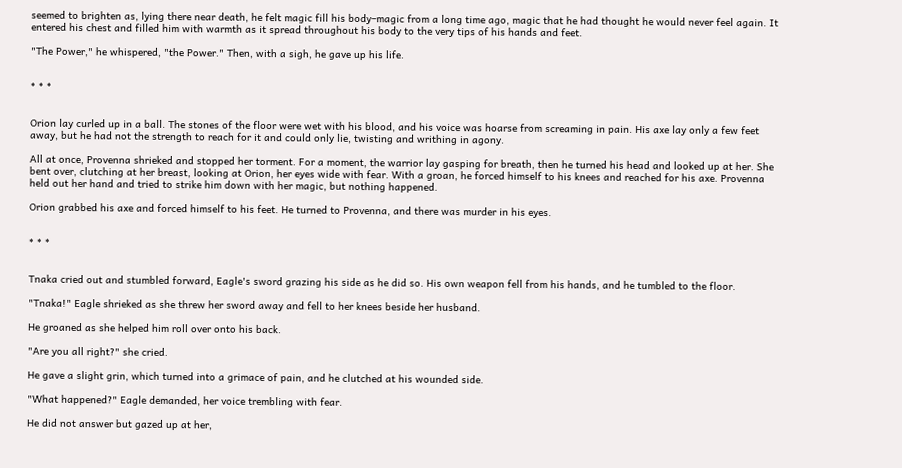seemed to brighten as, lying there near death, he felt magic fill his body–magic from a long time ago, magic that he had thought he would never feel again. It entered his chest and filled him with warmth as it spread throughout his body to the very tips of his hands and feet.

"The Power," he whispered, "the Power." Then, with a sigh, he gave up his life.


* * *


Orion lay curled up in a ball. The stones of the floor were wet with his blood, and his voice was hoarse from screaming in pain. His axe lay only a few feet away, but he had not the strength to reach for it and could only lie, twisting and writhing in agony.

All at once, Provenna shrieked and stopped her torment. For a moment, the warrior lay gasping for breath, then he turned his head and looked up at her. She bent over, clutching at her breast, looking at Orion, her eyes wide with fear. With a groan, he forced himself to his knees and reached for his axe. Provenna held out her hand and tried to strike him down with her magic, but nothing happened.

Orion grabbed his axe and forced himself to his feet. He turned to Provenna, and there was murder in his eyes.


* * *


Tnaka cried out and stumbled forward, Eagle's sword grazing his side as he did so. His own weapon fell from his hands, and he tumbled to the floor.

"Tnaka!" Eagle shrieked as she threw her sword away and fell to her knees beside her husband.

He groaned as she helped him roll over onto his back.

"Are you all right?" she cried.

He gave a slight grin, which turned into a grimace of pain, and he clutched at his wounded side.

"What happened?" Eagle demanded, her voice trembling with fear.

He did not answer but gazed up at her,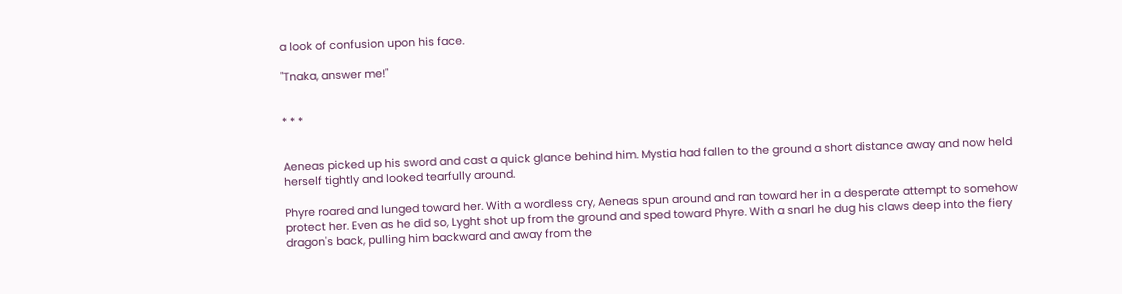a look of confusion upon his face.

"Tnaka, answer me!"


* * *


Aeneas picked up his sword and cast a quick glance behind him. Mystia had fallen to the ground a short distance away and now held herself tightly and looked tearfully around.

Phyre roared and lunged toward her. With a wordless cry, Aeneas spun around and ran toward her in a desperate attempt to somehow protect her. Even as he did so, Lyght shot up from the ground and sped toward Phyre. With a snarl he dug his claws deep into the fiery dragon's back, pulling him backward and away from the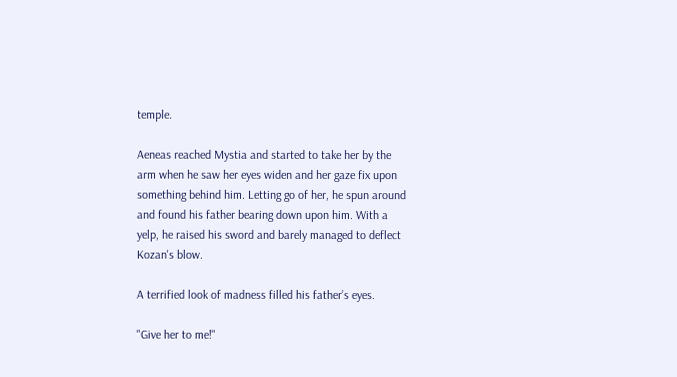temple.

Aeneas reached Mystia and started to take her by the arm when he saw her eyes widen and her gaze fix upon something behind him. Letting go of her, he spun around and found his father bearing down upon him. With a yelp, he raised his sword and barely managed to deflect Kozan's blow.

A terrified look of madness filled his father’s eyes.

"Give her to me!"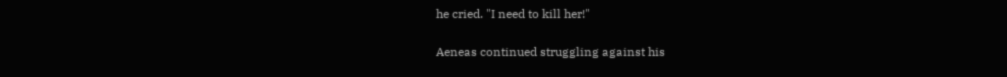he cried. "I need to kill her!"

Aeneas continued struggling against his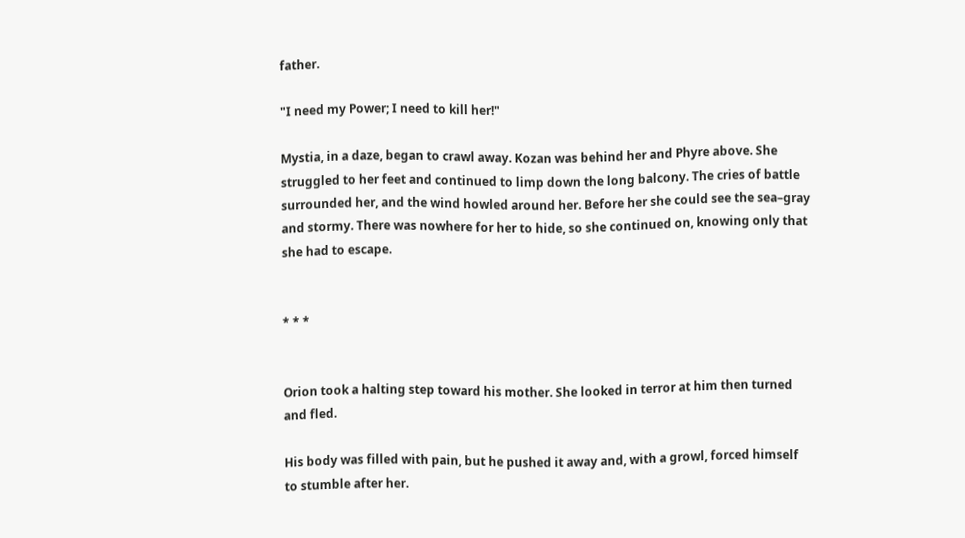father.

"I need my Power; I need to kill her!"

Mystia, in a daze, began to crawl away. Kozan was behind her and Phyre above. She struggled to her feet and continued to limp down the long balcony. The cries of battle surrounded her, and the wind howled around her. Before her she could see the sea–gray and stormy. There was nowhere for her to hide, so she continued on, knowing only that she had to escape.


* * *


Orion took a halting step toward his mother. She looked in terror at him then turned and fled.

His body was filled with pain, but he pushed it away and, with a growl, forced himself to stumble after her.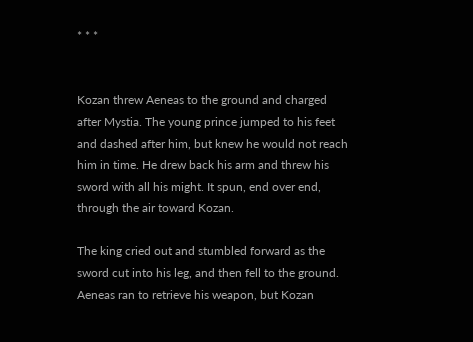* * *


Kozan threw Aeneas to the ground and charged after Mystia. The young prince jumped to his feet and dashed after him, but knew he would not reach him in time. He drew back his arm and threw his sword with all his might. It spun, end over end, through the air toward Kozan.

The king cried out and stumbled forward as the sword cut into his leg, and then fell to the ground. Aeneas ran to retrieve his weapon, but Kozan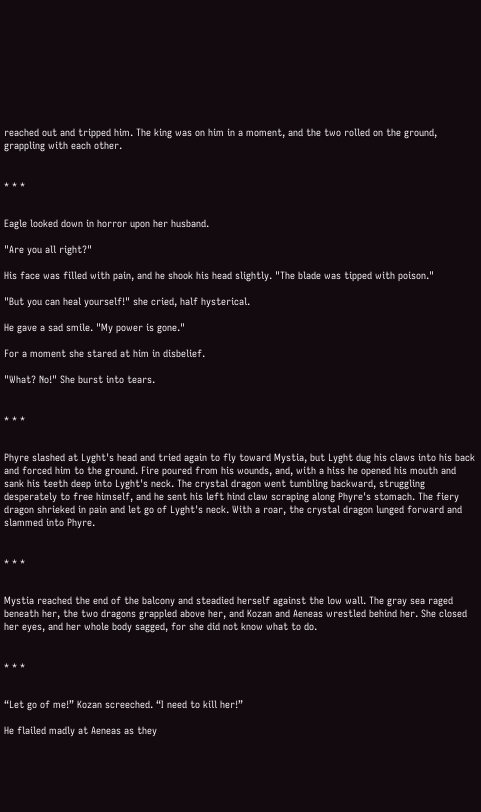reached out and tripped him. The king was on him in a moment, and the two rolled on the ground, grappling with each other.


* * *


Eagle looked down in horror upon her husband.

"Are you all right?"

His face was filled with pain, and he shook his head slightly. "The blade was tipped with poison."

"But you can heal yourself!" she cried, half hysterical.

He gave a sad smile. "My power is gone."

For a moment she stared at him in disbelief.

"What? No!" She burst into tears.


* * *


Phyre slashed at Lyght's head and tried again to fly toward Mystia, but Lyght dug his claws into his back and forced him to the ground. Fire poured from his wounds, and, with a hiss he opened his mouth and sank his teeth deep into Lyght's neck. The crystal dragon went tumbling backward, struggling desperately to free himself, and he sent his left hind claw scraping along Phyre's stomach. The fiery dragon shrieked in pain and let go of Lyght's neck. With a roar, the crystal dragon lunged forward and slammed into Phyre.


* * *


Mystia reached the end of the balcony and steadied herself against the low wall. The gray sea raged beneath her, the two dragons grappled above her, and Kozan and Aeneas wrestled behind her. She closed her eyes, and her whole body sagged, for she did not know what to do.


* * *


“Let go of me!” Kozan screeched. “I need to kill her!”

He flailed madly at Aeneas as they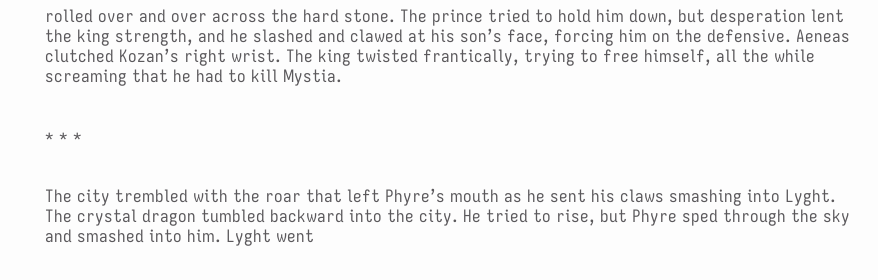rolled over and over across the hard stone. The prince tried to hold him down, but desperation lent the king strength, and he slashed and clawed at his son’s face, forcing him on the defensive. Aeneas clutched Kozan’s right wrist. The king twisted frantically, trying to free himself, all the while screaming that he had to kill Mystia.


* * *


The city trembled with the roar that left Phyre’s mouth as he sent his claws smashing into Lyght. The crystal dragon tumbled backward into the city. He tried to rise, but Phyre sped through the sky and smashed into him. Lyght went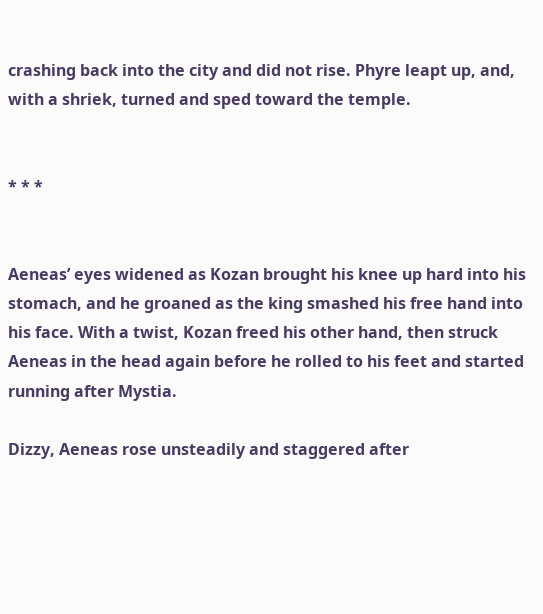crashing back into the city and did not rise. Phyre leapt up, and, with a shriek, turned and sped toward the temple.


* * *


Aeneas’ eyes widened as Kozan brought his knee up hard into his stomach, and he groaned as the king smashed his free hand into his face. With a twist, Kozan freed his other hand, then struck Aeneas in the head again before he rolled to his feet and started running after Mystia.

Dizzy, Aeneas rose unsteadily and staggered after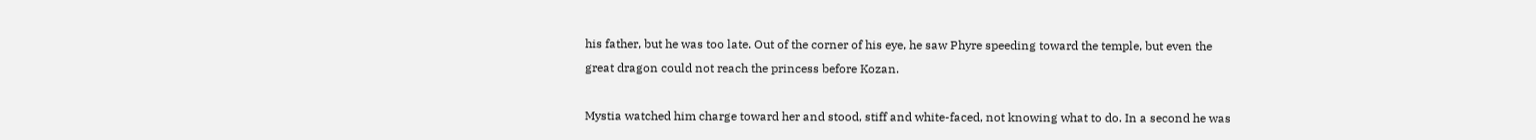his father, but he was too late. Out of the corner of his eye, he saw Phyre speeding toward the temple, but even the great dragon could not reach the princess before Kozan.

Mystia watched him charge toward her and stood, stiff and white-faced, not knowing what to do. In a second he was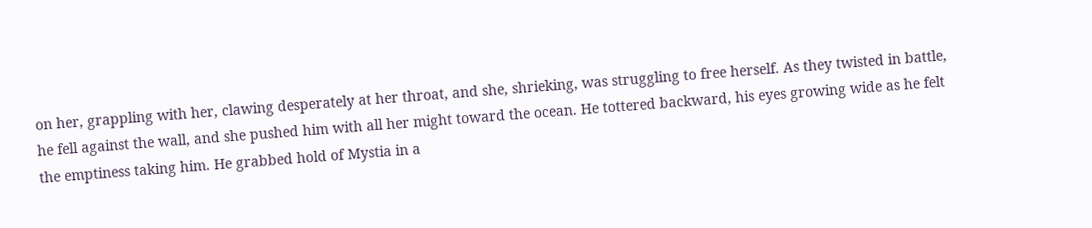on her, grappling with her, clawing desperately at her throat, and she, shrieking, was struggling to free herself. As they twisted in battle, he fell against the wall, and she pushed him with all her might toward the ocean. He tottered backward, his eyes growing wide as he felt the emptiness taking him. He grabbed hold of Mystia in a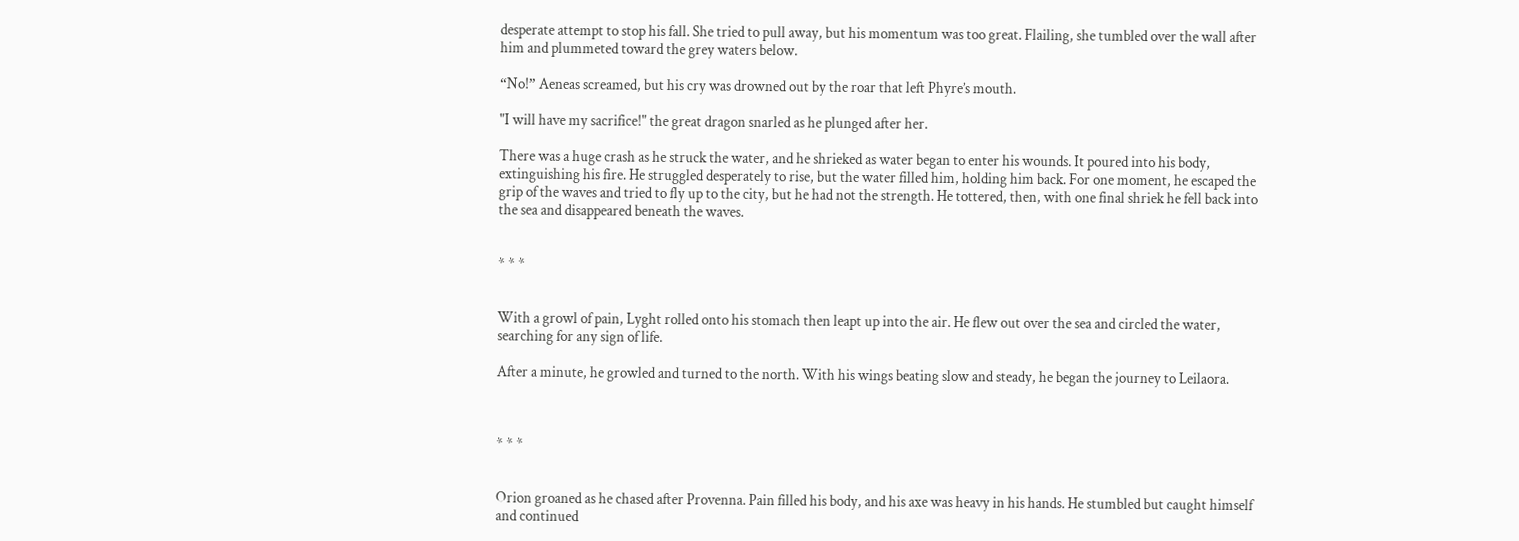desperate attempt to stop his fall. She tried to pull away, but his momentum was too great. Flailing, she tumbled over the wall after him and plummeted toward the grey waters below.

“No!” Aeneas screamed, but his cry was drowned out by the roar that left Phyre’s mouth.

"I will have my sacrifice!" the great dragon snarled as he plunged after her.

There was a huge crash as he struck the water, and he shrieked as water began to enter his wounds. It poured into his body, extinguishing his fire. He struggled desperately to rise, but the water filled him, holding him back. For one moment, he escaped the grip of the waves and tried to fly up to the city, but he had not the strength. He tottered, then, with one final shriek he fell back into the sea and disappeared beneath the waves.


* * *


With a growl of pain, Lyght rolled onto his stomach then leapt up into the air. He flew out over the sea and circled the water, searching for any sign of life.

After a minute, he growled and turned to the north. With his wings beating slow and steady, he began the journey to Leilaora.



* * *


Orion groaned as he chased after Provenna. Pain filled his body, and his axe was heavy in his hands. He stumbled but caught himself and continued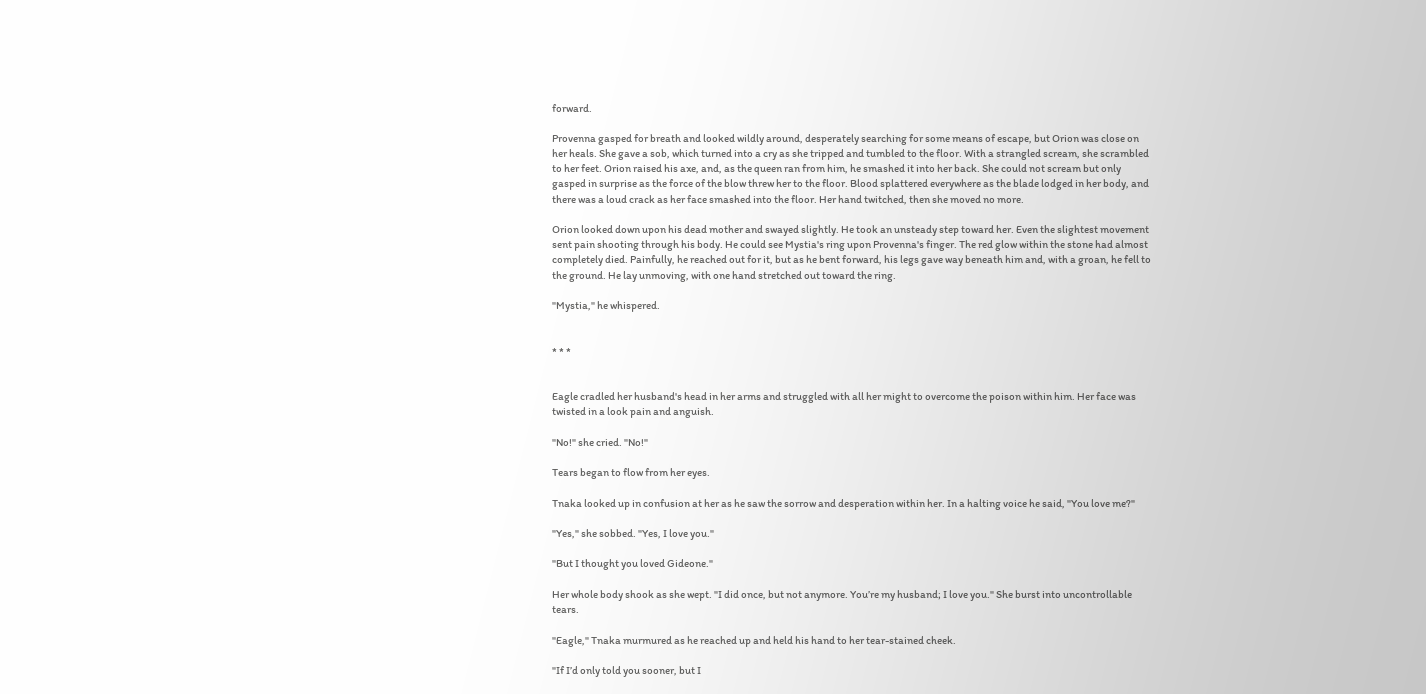forward.

Provenna gasped for breath and looked wildly around, desperately searching for some means of escape, but Orion was close on her heals. She gave a sob, which turned into a cry as she tripped and tumbled to the floor. With a strangled scream, she scrambled to her feet. Orion raised his axe, and, as the queen ran from him, he smashed it into her back. She could not scream but only gasped in surprise as the force of the blow threw her to the floor. Blood splattered everywhere as the blade lodged in her body, and there was a loud crack as her face smashed into the floor. Her hand twitched, then she moved no more.

Orion looked down upon his dead mother and swayed slightly. He took an unsteady step toward her. Even the slightest movement sent pain shooting through his body. He could see Mystia's ring upon Provenna's finger. The red glow within the stone had almost completely died. Painfully, he reached out for it, but as he bent forward, his legs gave way beneath him and, with a groan, he fell to the ground. He lay unmoving, with one hand stretched out toward the ring.

"Mystia," he whispered.


* * *


Eagle cradled her husband's head in her arms and struggled with all her might to overcome the poison within him. Her face was twisted in a look pain and anguish.

"No!" she cried. "No!"

Tears began to flow from her eyes.

Tnaka looked up in confusion at her as he saw the sorrow and desperation within her. In a halting voice he said, "You love me?"

"Yes," she sobbed. "Yes, I love you."

"But I thought you loved Gideone."

Her whole body shook as she wept. "I did once, but not anymore. You’re my husband; I love you." She burst into uncontrollable tears.

"Eagle," Tnaka murmured as he reached up and held his hand to her tear-stained cheek.

"If I’d only told you sooner, but I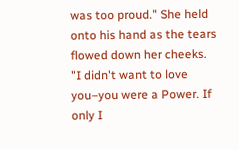was too proud." She held onto his hand as the tears flowed down her cheeks. "I didn't want to love you–you were a Power. If only I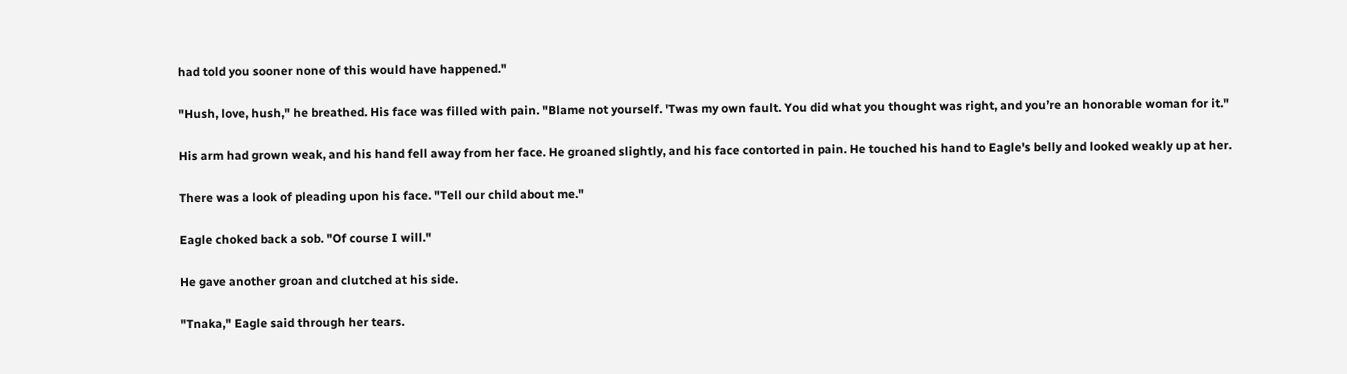had told you sooner none of this would have happened."

"Hush, love, hush," he breathed. His face was filled with pain. "Blame not yourself. 'Twas my own fault. You did what you thought was right, and you’re an honorable woman for it."

His arm had grown weak, and his hand fell away from her face. He groaned slightly, and his face contorted in pain. He touched his hand to Eagle's belly and looked weakly up at her.

There was a look of pleading upon his face. "Tell our child about me."

Eagle choked back a sob. "Of course I will."

He gave another groan and clutched at his side.

"Tnaka," Eagle said through her tears.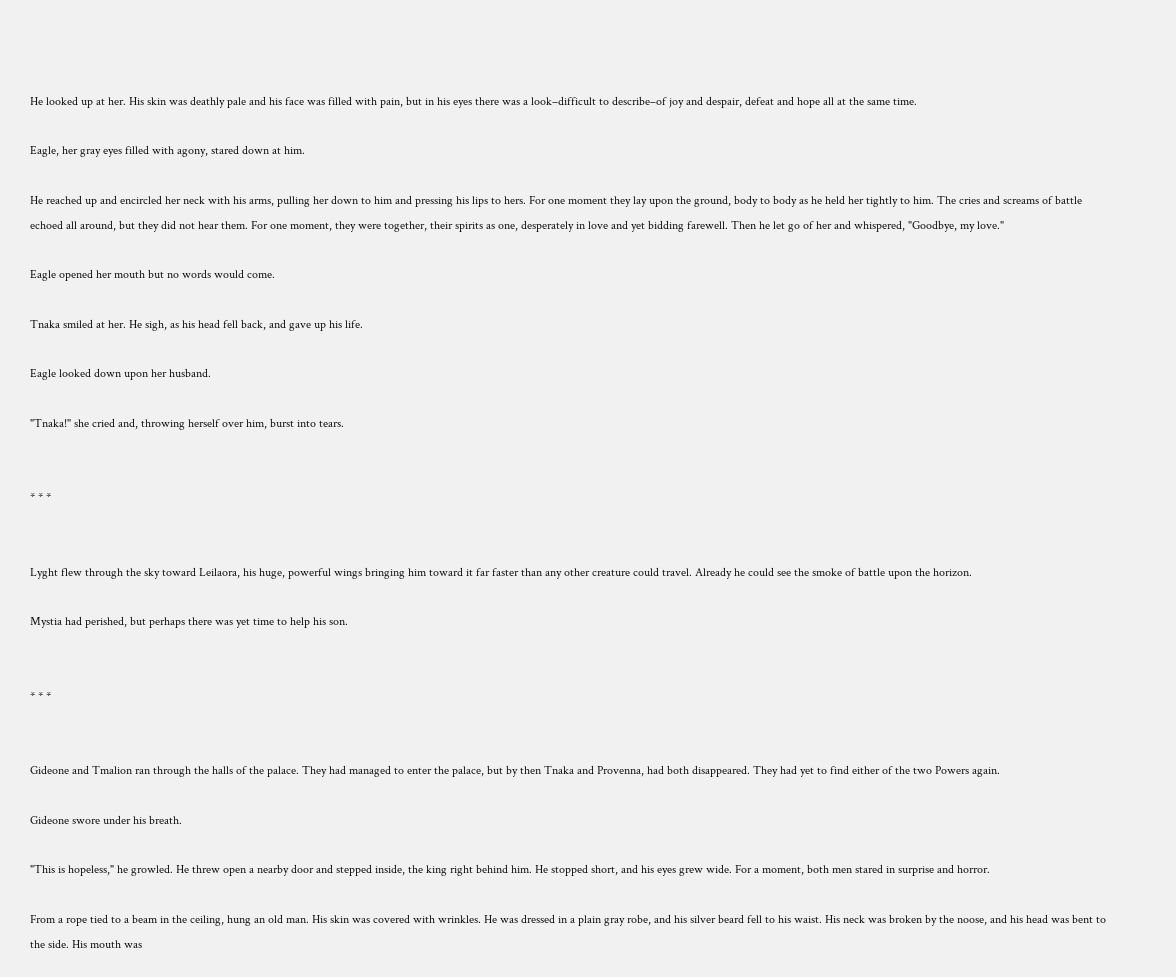He looked up at her. His skin was deathly pale and his face was filled with pain, but in his eyes there was a look–difficult to describe–of joy and despair, defeat and hope all at the same time.

Eagle, her gray eyes filled with agony, stared down at him.

He reached up and encircled her neck with his arms, pulling her down to him and pressing his lips to hers. For one moment they lay upon the ground, body to body as he held her tightly to him. The cries and screams of battle echoed all around, but they did not hear them. For one moment, they were together, their spirits as one, desperately in love and yet bidding farewell. Then he let go of her and whispered, "Goodbye, my love."

Eagle opened her mouth but no words would come.

Tnaka smiled at her. He sigh, as his head fell back, and gave up his life.

Eagle looked down upon her husband.

"Tnaka!" she cried and, throwing herself over him, burst into tears.


* * *


Lyght flew through the sky toward Leilaora, his huge, powerful wings bringing him toward it far faster than any other creature could travel. Already he could see the smoke of battle upon the horizon.

Mystia had perished, but perhaps there was yet time to help his son.


* * *


Gideone and Tmalion ran through the halls of the palace. They had managed to enter the palace, but by then Tnaka and Provenna, had both disappeared. They had yet to find either of the two Powers again.

Gideone swore under his breath.

"This is hopeless," he growled. He threw open a nearby door and stepped inside, the king right behind him. He stopped short, and his eyes grew wide. For a moment, both men stared in surprise and horror.

From a rope tied to a beam in the ceiling, hung an old man. His skin was covered with wrinkles. He was dressed in a plain gray robe, and his silver beard fell to his waist. His neck was broken by the noose, and his head was bent to the side. His mouth was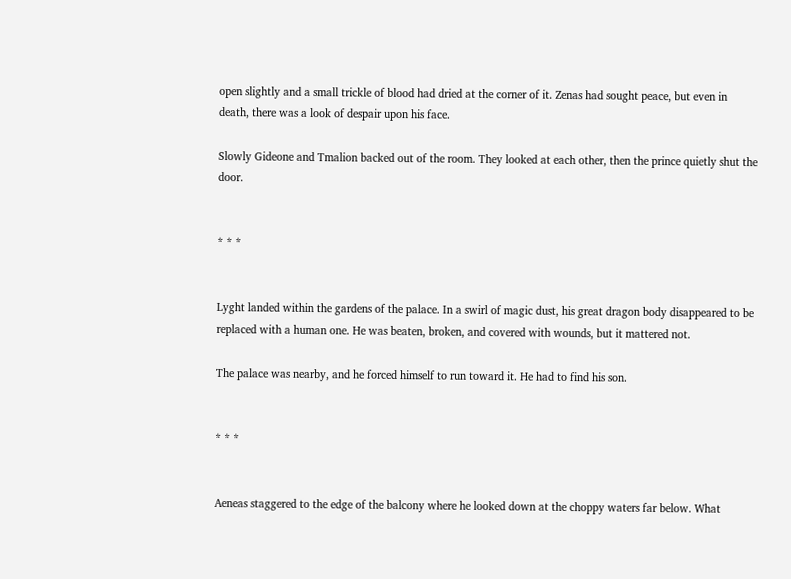open slightly and a small trickle of blood had dried at the corner of it. Zenas had sought peace, but even in death, there was a look of despair upon his face.

Slowly Gideone and Tmalion backed out of the room. They looked at each other, then the prince quietly shut the door.


* * *


Lyght landed within the gardens of the palace. In a swirl of magic dust, his great dragon body disappeared to be replaced with a human one. He was beaten, broken, and covered with wounds, but it mattered not.

The palace was nearby, and he forced himself to run toward it. He had to find his son.


* * *


Aeneas staggered to the edge of the balcony where he looked down at the choppy waters far below. What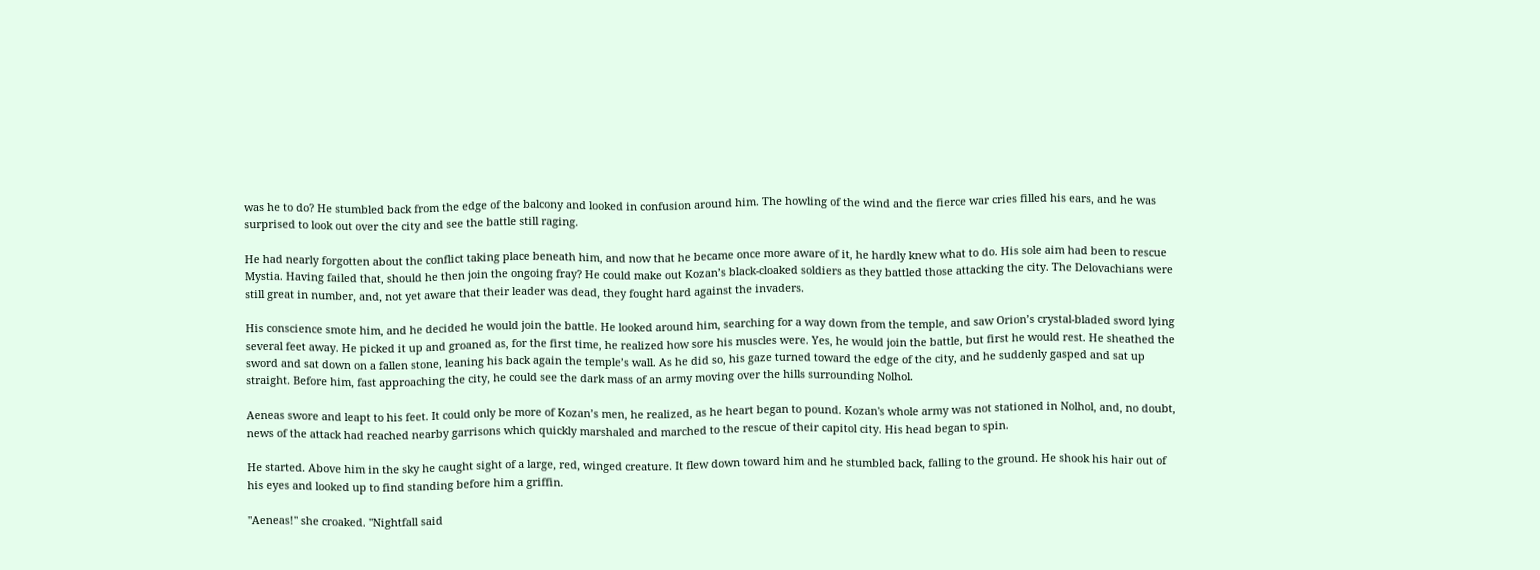was he to do? He stumbled back from the edge of the balcony and looked in confusion around him. The howling of the wind and the fierce war cries filled his ears, and he was surprised to look out over the city and see the battle still raging.

He had nearly forgotten about the conflict taking place beneath him, and now that he became once more aware of it, he hardly knew what to do. His sole aim had been to rescue Mystia. Having failed that, should he then join the ongoing fray? He could make out Kozan’s black-cloaked soldiers as they battled those attacking the city. The Delovachians were still great in number, and, not yet aware that their leader was dead, they fought hard against the invaders.

His conscience smote him, and he decided he would join the battle. He looked around him, searching for a way down from the temple, and saw Orion’s crystal-bladed sword lying several feet away. He picked it up and groaned as, for the first time, he realized how sore his muscles were. Yes, he would join the battle, but first he would rest. He sheathed the sword and sat down on a fallen stone, leaning his back again the temple’s wall. As he did so, his gaze turned toward the edge of the city, and he suddenly gasped and sat up straight. Before him, fast approaching the city, he could see the dark mass of an army moving over the hills surrounding Nolhol.

Aeneas swore and leapt to his feet. It could only be more of Kozan’s men, he realized, as he heart began to pound. Kozan's whole army was not stationed in Nolhol, and, no doubt, news of the attack had reached nearby garrisons which quickly marshaled and marched to the rescue of their capitol city. His head began to spin.

He started. Above him in the sky he caught sight of a large, red, winged creature. It flew down toward him and he stumbled back, falling to the ground. He shook his hair out of his eyes and looked up to find standing before him a griffin.

"Aeneas!" she croaked. "Nightfall said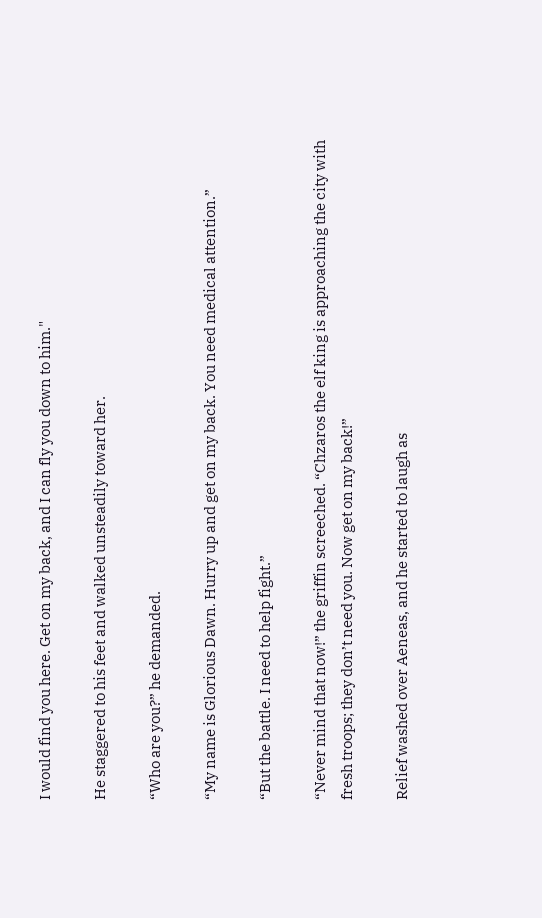I would find you here. Get on my back, and I can fly you down to him."

He staggered to his feet and walked unsteadily toward her.

“Who are you?” he demanded.

“My name is Glorious Dawn. Hurry up and get on my back. You need medical attention.”

“But the battle. I need to help fight.”

“Never mind that now!” the griffin screeched. “Chzaros the elf king is approaching the city with fresh troops; they don’t need you. Now get on my back!”

Relief washed over Aeneas, and he started to laugh as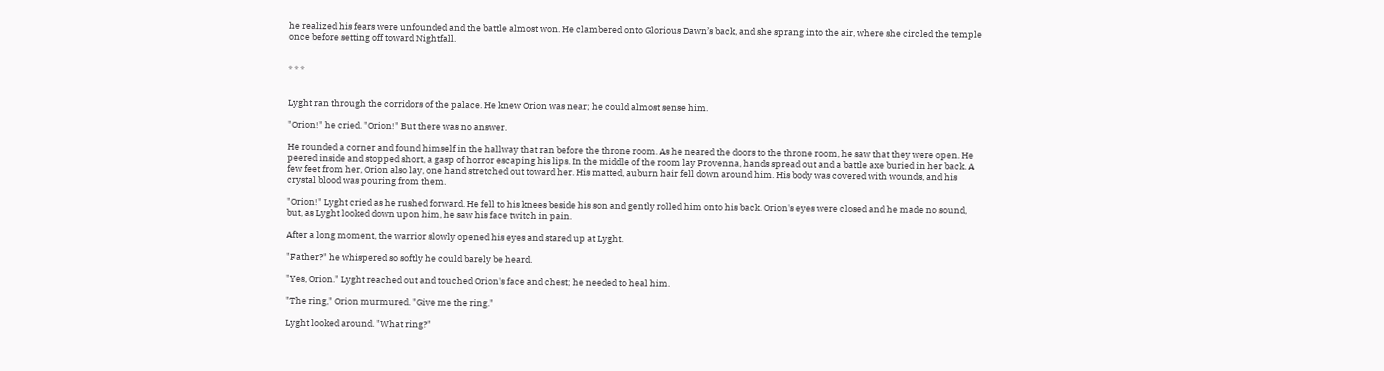he realized his fears were unfounded and the battle almost won. He clambered onto Glorious Dawn’s back, and she sprang into the air, where she circled the temple once before setting off toward Nightfall.


* * *


Lyght ran through the corridors of the palace. He knew Orion was near; he could almost sense him.

"Orion!" he cried. "Orion!" But there was no answer.

He rounded a corner and found himself in the hallway that ran before the throne room. As he neared the doors to the throne room, he saw that they were open. He peered inside and stopped short, a gasp of horror escaping his lips. In the middle of the room lay Provenna, hands spread out and a battle axe buried in her back. A few feet from her, Orion also lay, one hand stretched out toward her. His matted, auburn hair fell down around him. His body was covered with wounds, and his crystal blood was pouring from them.

"Orion!" Lyght cried as he rushed forward. He fell to his knees beside his son and gently rolled him onto his back. Orion's eyes were closed and he made no sound, but, as Lyght looked down upon him, he saw his face twitch in pain.

After a long moment, the warrior slowly opened his eyes and stared up at Lyght.

"Father?" he whispered so softly he could barely be heard.

"Yes, Orion." Lyght reached out and touched Orion's face and chest; he needed to heal him.

"The ring," Orion murmured. "Give me the ring."

Lyght looked around. "What ring?"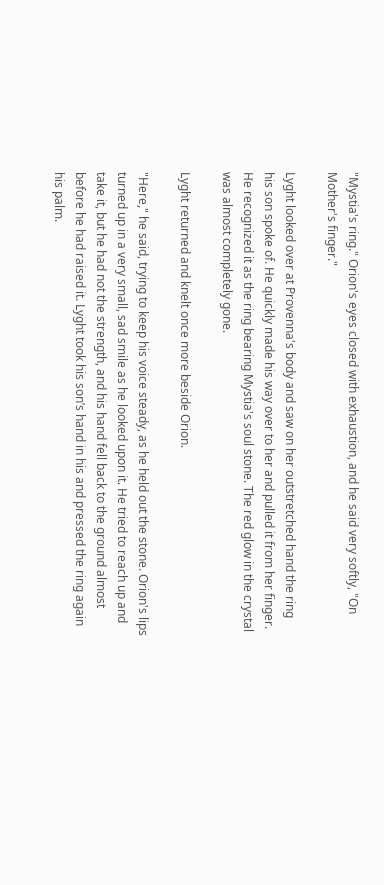"Mystia's ring." Orion's eyes closed with exhaustion, and he said very softly, "On Mother's finger."

Lyght looked over at Provenna's body and saw on her outstretched hand the ring his son spoke of. He quickly made his way over to her and pulled it from her finger. He recognized it as the ring bearing Mystia's soul stone. The red glow in the crystal was almost completely gone.

Lyght returned and knelt once more beside Orion.

"Here," he said, trying to keep his voice steady, as he held out the stone. Orion's lips turned up in a very small, sad smile as he looked upon it. He tried to reach up and take it, but he had not the strength, and his hand fell back to the ground almost before he had raised it. Lyght took his son’s hand in his and pressed the ring again his palm.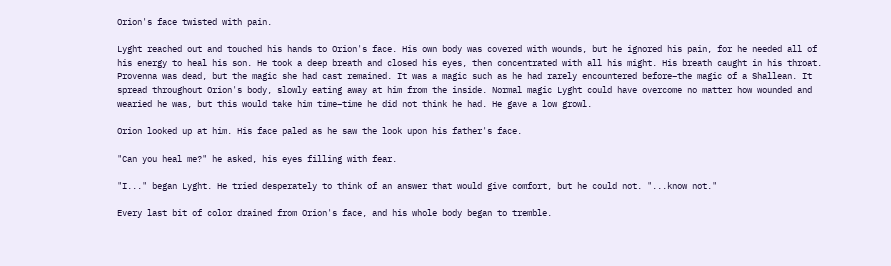Orion's face twisted with pain.

Lyght reached out and touched his hands to Orion's face. His own body was covered with wounds, but he ignored his pain, for he needed all of his energy to heal his son. He took a deep breath and closed his eyes, then concentrated with all his might. His breath caught in his throat. Provenna was dead, but the magic she had cast remained. It was a magic such as he had rarely encountered before–the magic of a Shallean. It spread throughout Orion's body, slowly eating away at him from the inside. Normal magic Lyght could have overcome no matter how wounded and wearied he was, but this would take him time–time he did not think he had. He gave a low growl.

Orion looked up at him. His face paled as he saw the look upon his father's face.

"Can you heal me?" he asked, his eyes filling with fear.

"I..." began Lyght. He tried desperately to think of an answer that would give comfort, but he could not. "...know not."

Every last bit of color drained from Orion's face, and his whole body began to tremble.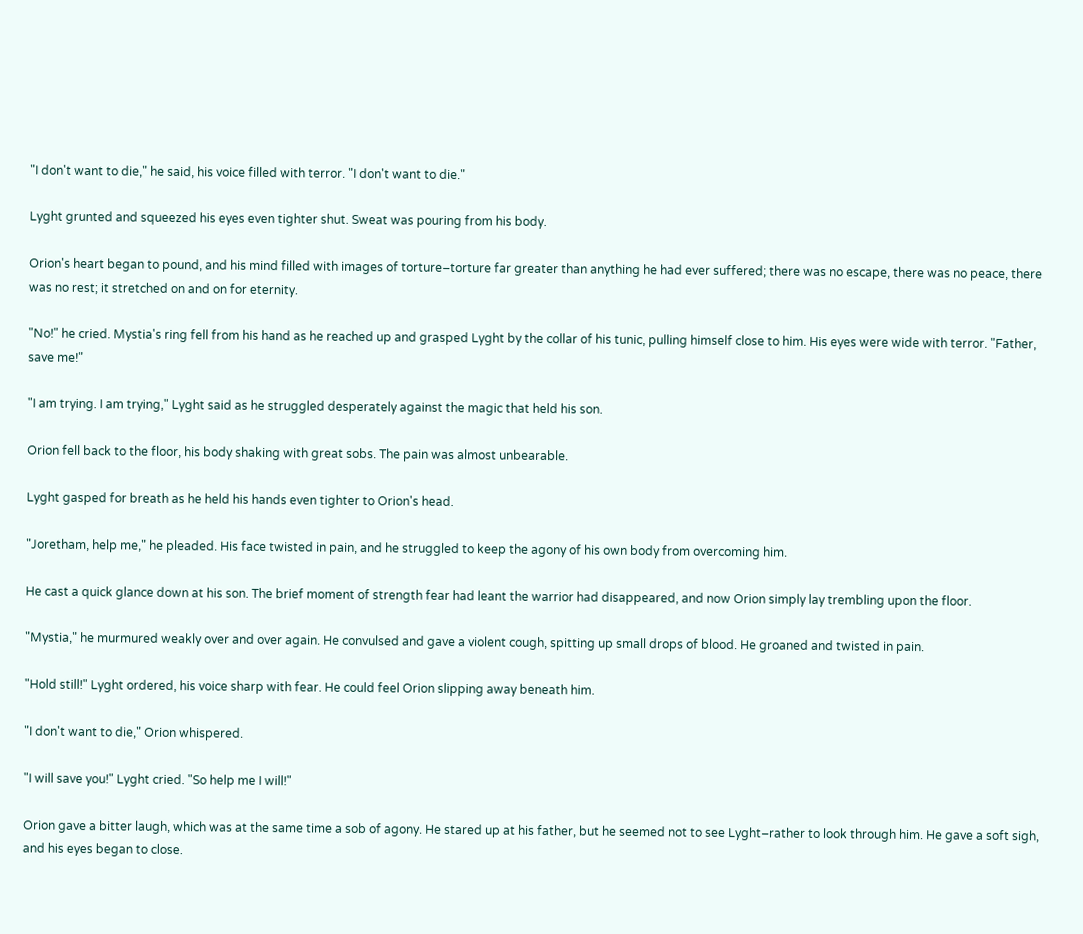"I don't want to die," he said, his voice filled with terror. "I don't want to die."

Lyght grunted and squeezed his eyes even tighter shut. Sweat was pouring from his body.

Orion's heart began to pound, and his mind filled with images of torture–torture far greater than anything he had ever suffered; there was no escape, there was no peace, there was no rest; it stretched on and on for eternity.

"No!" he cried. Mystia's ring fell from his hand as he reached up and grasped Lyght by the collar of his tunic, pulling himself close to him. His eyes were wide with terror. "Father, save me!"

"I am trying. I am trying," Lyght said as he struggled desperately against the magic that held his son.

Orion fell back to the floor, his body shaking with great sobs. The pain was almost unbearable.

Lyght gasped for breath as he held his hands even tighter to Orion's head.

"Joretham, help me," he pleaded. His face twisted in pain, and he struggled to keep the agony of his own body from overcoming him.

He cast a quick glance down at his son. The brief moment of strength fear had leant the warrior had disappeared, and now Orion simply lay trembling upon the floor.

"Mystia," he murmured weakly over and over again. He convulsed and gave a violent cough, spitting up small drops of blood. He groaned and twisted in pain.

"Hold still!" Lyght ordered, his voice sharp with fear. He could feel Orion slipping away beneath him.

"I don't want to die," Orion whispered.

"I will save you!" Lyght cried. "So help me I will!"

Orion gave a bitter laugh, which was at the same time a sob of agony. He stared up at his father, but he seemed not to see Lyght–rather to look through him. He gave a soft sigh, and his eyes began to close.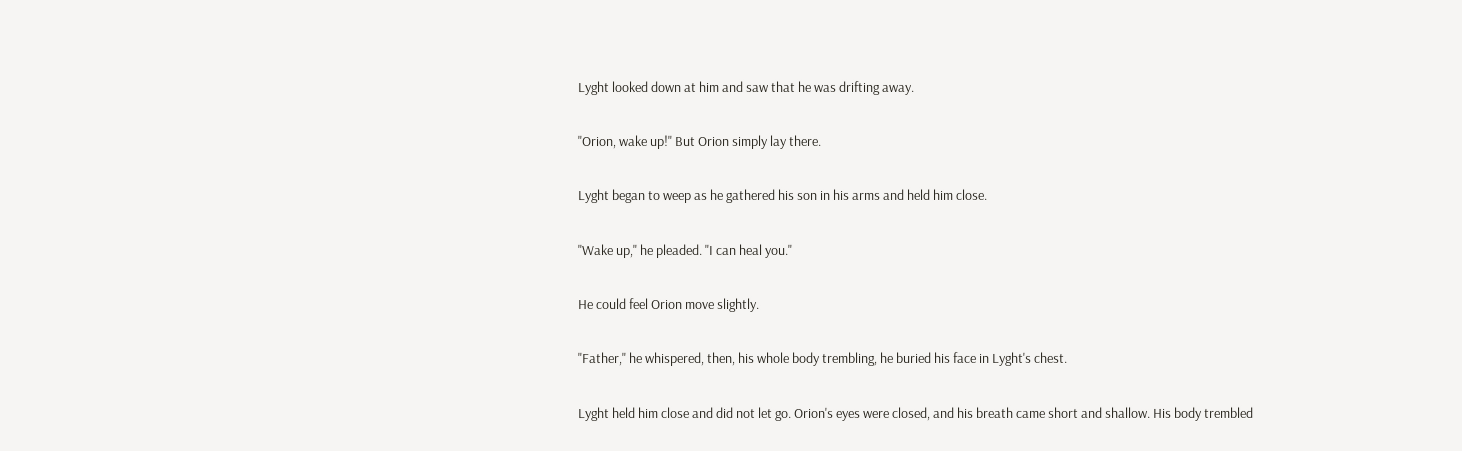Lyght looked down at him and saw that he was drifting away.

"Orion, wake up!" But Orion simply lay there.

Lyght began to weep as he gathered his son in his arms and held him close.

"Wake up," he pleaded. "I can heal you."

He could feel Orion move slightly.

"Father," he whispered, then, his whole body trembling, he buried his face in Lyght's chest.

Lyght held him close and did not let go. Orion's eyes were closed, and his breath came short and shallow. His body trembled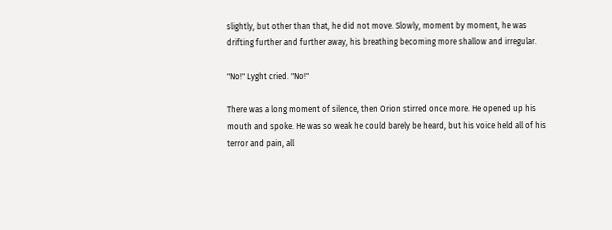slightly, but other than that, he did not move. Slowly, moment by moment, he was drifting further and further away, his breathing becoming more shallow and irregular.

"No!" Lyght cried. "No!"

There was a long moment of silence, then Orion stirred once more. He opened up his mouth and spoke. He was so weak he could barely be heard, but his voice held all of his terror and pain, all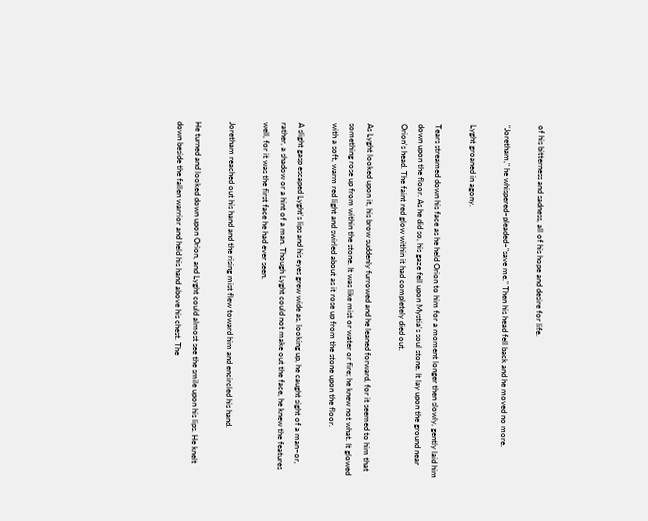of his bitterness and sadness, all of his hope and desire for life.

"Joretham," he whispered–pleaded–"save me." Then his head fell back and he moved no more.

Lyght groaned in agony.

Tears streamed down his face as he held Orion to him for a moment longer then slowly, gently laid him down upon the floor. As he did so, his gaze fell upon Mystia's soul stone. It lay upon the ground near Orion's head. The faint red glow within it had completely died out.

As Lyght looked upon it, his brow suddenly furrowed and he leaned forward, for it seemed to him that something rose up from within the stone. It was like mist or water or fire; he knew not what. It glowed with a soft, warm red light and swirled about as it rose up from the stone upon the floor.

A slight gasp escaped Lyght's lips and his eyes grew wide as, looking up, he caught sight of a man–or, rather, a shadow or a hint of a man. Though Lyght could not make out the face, he knew the features well, for it was the first face he had ever seen.

Joretham reached out his hand and the rising mist flew toward him and encircled his hand.

He turned and looked down upon Orion, and Lyght could almost see the smile upon his lips. He knelt down beside the fallen warrior and held his hand above his chest. The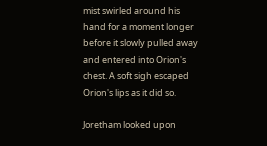mist swirled around his hand for a moment longer before it slowly pulled away and entered into Orion's chest. A soft sigh escaped Orion's lips as it did so.

Joretham looked upon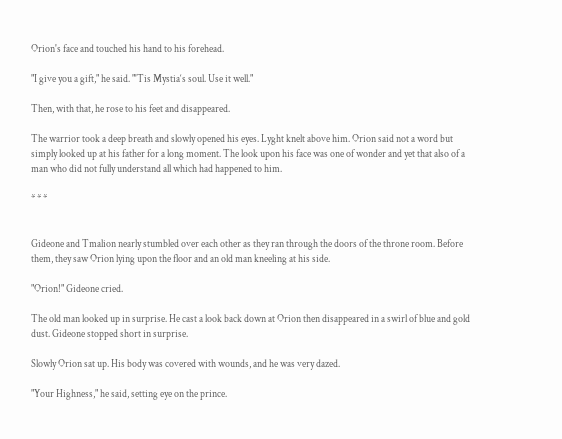Orion's face and touched his hand to his forehead.

"I give you a gift," he said. "'Tis Mystia‘s soul. Use it well."

Then, with that, he rose to his feet and disappeared.

The warrior took a deep breath and slowly opened his eyes. Lyght knelt above him. Orion said not a word but simply looked up at his father for a long moment. The look upon his face was one of wonder and yet that also of a man who did not fully understand all which had happened to him.

* * *


Gideone and Tmalion nearly stumbled over each other as they ran through the doors of the throne room. Before them, they saw Orion lying upon the floor and an old man kneeling at his side.

"Orion!" Gideone cried.

The old man looked up in surprise. He cast a look back down at Orion then disappeared in a swirl of blue and gold dust. Gideone stopped short in surprise.

Slowly Orion sat up. His body was covered with wounds, and he was very dazed.

"Your Highness," he said, setting eye on the prince.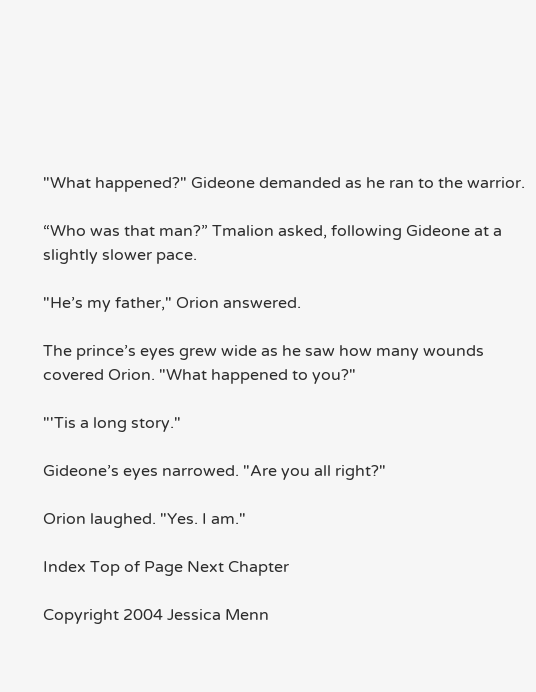"What happened?" Gideone demanded as he ran to the warrior.

“Who was that man?” Tmalion asked, following Gideone at a slightly slower pace.

"He’s my father," Orion answered.

The prince’s eyes grew wide as he saw how many wounds covered Orion. "What happened to you?"

"'Tis a long story."

Gideone’s eyes narrowed. "Are you all right?"

Orion laughed. "Yes. I am."

Index Top of Page Next Chapter

Copyright 2004 Jessica Menn